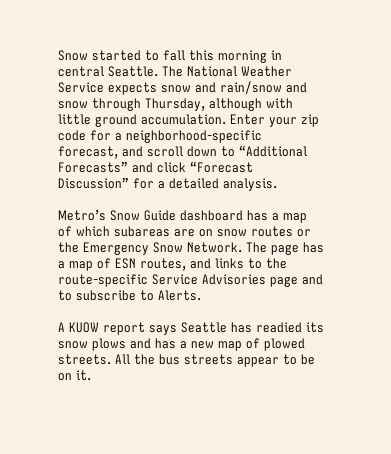Snow started to fall this morning in central Seattle. The National Weather Service expects snow and rain/snow and snow through Thursday, although with little ground accumulation. Enter your zip code for a neighborhood-specific forecast, and scroll down to “Additional Forecasts” and click “Forecast Discussion” for a detailed analysis.

Metro’s Snow Guide dashboard has a map of which subareas are on snow routes or the Emergency Snow Network. The page has a map of ESN routes, and links to the route-specific Service Advisories page and to subscribe to Alerts.

A KUOW report says Seattle has readied its snow plows and has a new map of plowed streets. All the bus streets appear to be on it.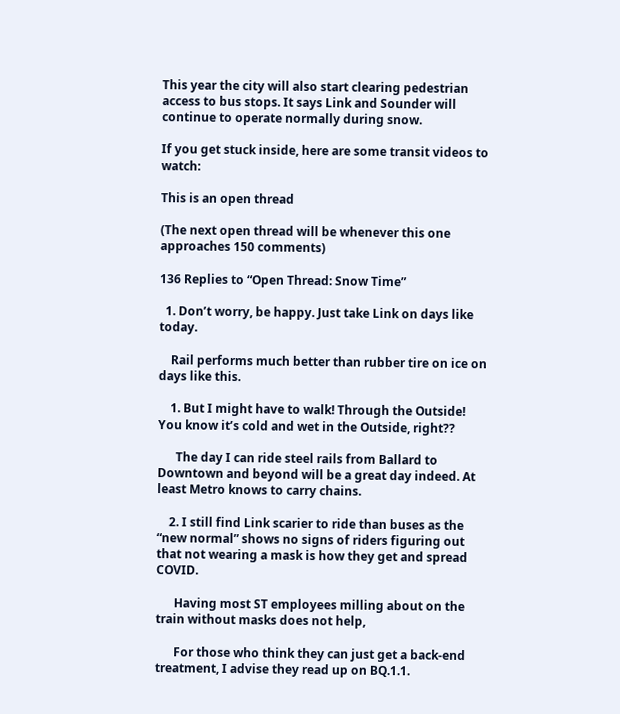This year the city will also start clearing pedestrian access to bus stops. It says Link and Sounder will continue to operate normally during snow.

If you get stuck inside, here are some transit videos to watch:

This is an open thread

(The next open thread will be whenever this one approaches 150 comments)

136 Replies to “Open Thread: Snow Time”

  1. Don’t worry, be happy. Just take Link on days like today.

    Rail performs much better than rubber tire on ice on days like this.

    1. But I might have to walk! Through the Outside! You know it’s cold and wet in the Outside, right??

      The day I can ride steel rails from Ballard to Downtown and beyond will be a great day indeed. At least Metro knows to carry chains.

    2. I still find Link scarier to ride than buses as the “new normal” shows no signs of riders figuring out that not wearing a mask is how they get and spread COVID.

      Having most ST employees milling about on the train without masks does not help,

      For those who think they can just get a back-end treatment, I advise they read up on BQ.1.1.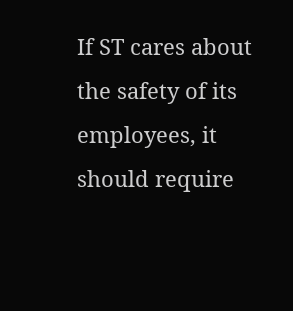If ST cares about the safety of its employees, it should require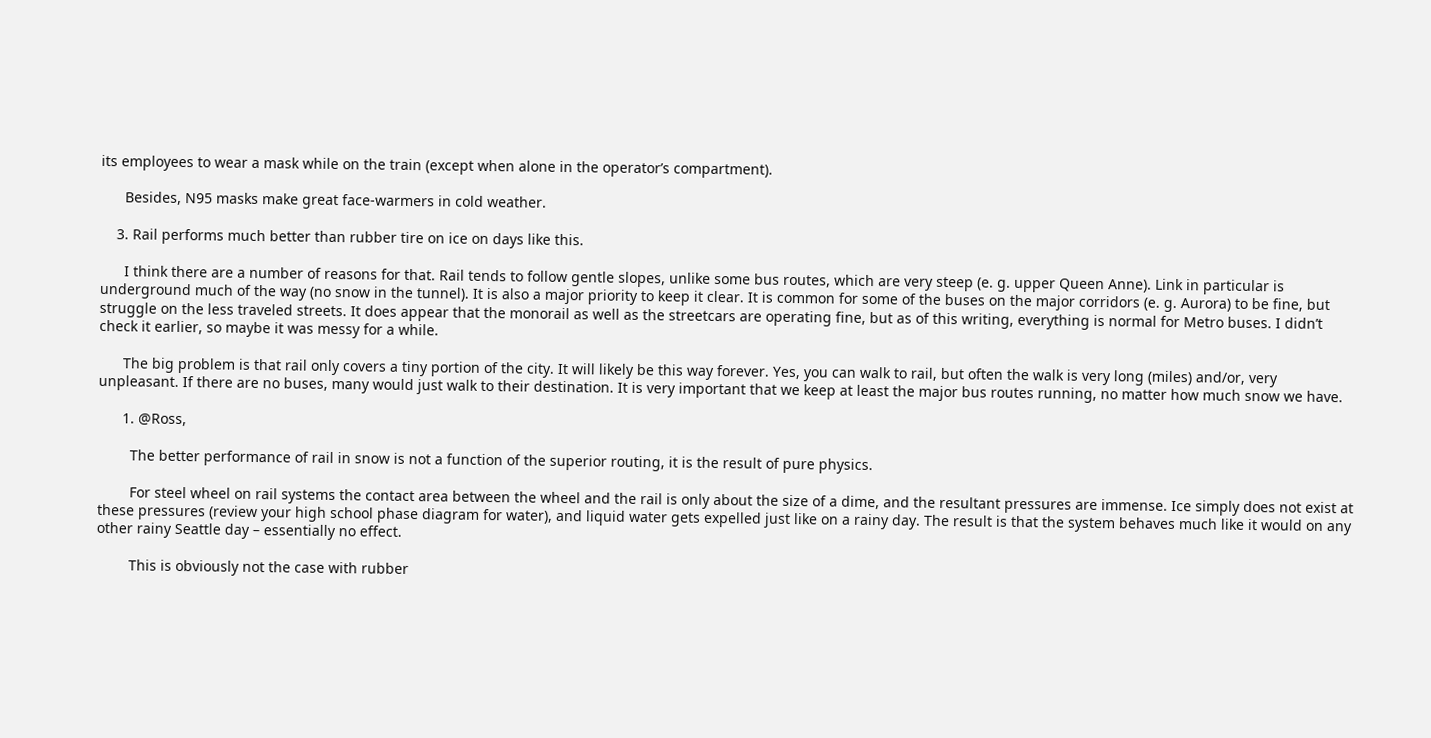its employees to wear a mask while on the train (except when alone in the operator’s compartment).

      Besides, N95 masks make great face-warmers in cold weather.

    3. Rail performs much better than rubber tire on ice on days like this.

      I think there are a number of reasons for that. Rail tends to follow gentle slopes, unlike some bus routes, which are very steep (e. g. upper Queen Anne). Link in particular is underground much of the way (no snow in the tunnel). It is also a major priority to keep it clear. It is common for some of the buses on the major corridors (e. g. Aurora) to be fine, but struggle on the less traveled streets. It does appear that the monorail as well as the streetcars are operating fine, but as of this writing, everything is normal for Metro buses. I didn’t check it earlier, so maybe it was messy for a while.

      The big problem is that rail only covers a tiny portion of the city. It will likely be this way forever. Yes, you can walk to rail, but often the walk is very long (miles) and/or, very unpleasant. If there are no buses, many would just walk to their destination. It is very important that we keep at least the major bus routes running, no matter how much snow we have.

      1. @Ross,

        The better performance of rail in snow is not a function of the superior routing, it is the result of pure physics.

        For steel wheel on rail systems the contact area between the wheel and the rail is only about the size of a dime, and the resultant pressures are immense. Ice simply does not exist at these pressures (review your high school phase diagram for water), and liquid water gets expelled just like on a rainy day. The result is that the system behaves much like it would on any other rainy Seattle day – essentially no effect.

        This is obviously not the case with rubber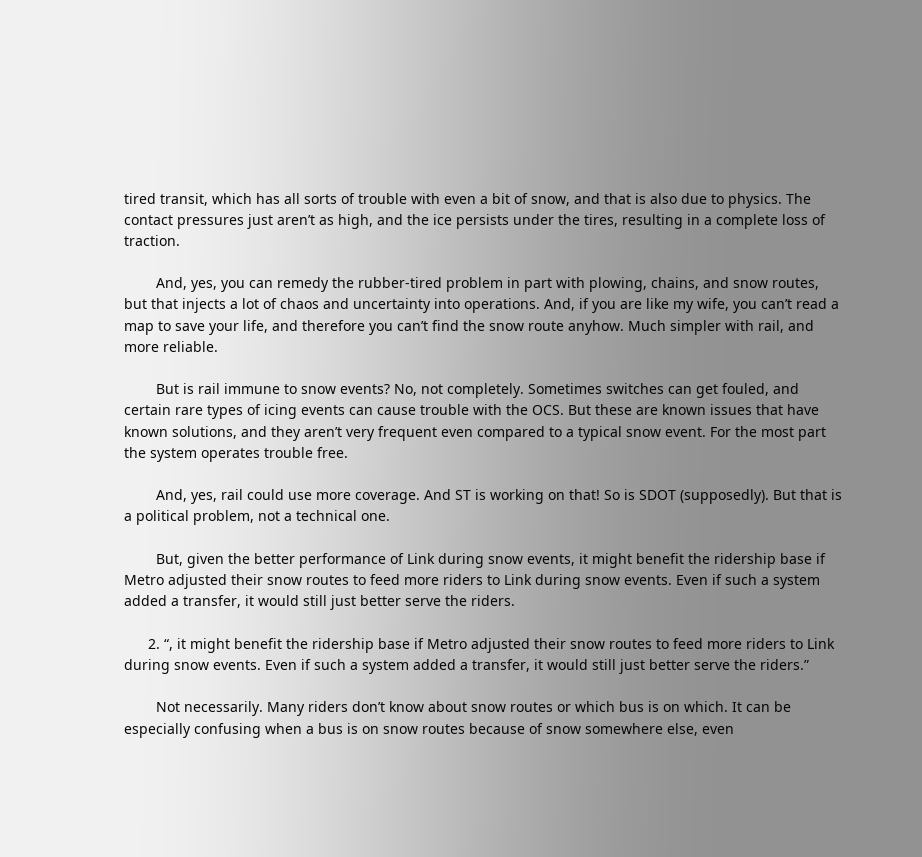tired transit, which has all sorts of trouble with even a bit of snow, and that is also due to physics. The contact pressures just aren’t as high, and the ice persists under the tires, resulting in a complete loss of traction.

        And, yes, you can remedy the rubber-tired problem in part with plowing, chains, and snow routes, but that injects a lot of chaos and uncertainty into operations. And, if you are like my wife, you can’t read a map to save your life, and therefore you can’t find the snow route anyhow. Much simpler with rail, and more reliable.

        But is rail immune to snow events? No, not completely. Sometimes switches can get fouled, and certain rare types of icing events can cause trouble with the OCS. But these are known issues that have known solutions, and they aren’t very frequent even compared to a typical snow event. For the most part the system operates trouble free.

        And, yes, rail could use more coverage. And ST is working on that! So is SDOT (supposedly). But that is a political problem, not a technical one.

        But, given the better performance of Link during snow events, it might benefit the ridership base if Metro adjusted their snow routes to feed more riders to Link during snow events. Even if such a system added a transfer, it would still just better serve the riders.

      2. “, it might benefit the ridership base if Metro adjusted their snow routes to feed more riders to Link during snow events. Even if such a system added a transfer, it would still just better serve the riders.”

        Not necessarily. Many riders don’t know about snow routes or which bus is on which. It can be especially confusing when a bus is on snow routes because of snow somewhere else, even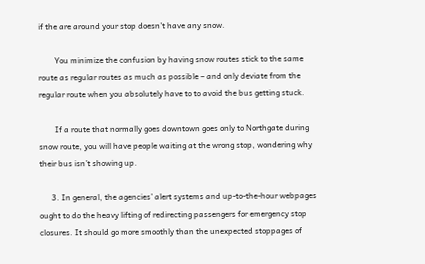if the are around your stop doesn’t have any snow.

        You minimize the confusion by having snow routes stick to the same route as regular routes as much as possible – and only deviate from the regular route when you absolutely have to to avoid the bus getting stuck.

        If a route that normally goes downtown goes only to Northgate during snow route, you will have people waiting at the wrong stop, wondering why their bus isn’t showing up.

      3. In general, the agencies’ alert systems and up-to-the-hour webpages ought to do the heavy lifting of redirecting passengers for emergency stop closures. It should go more smoothly than the unexpected stoppages of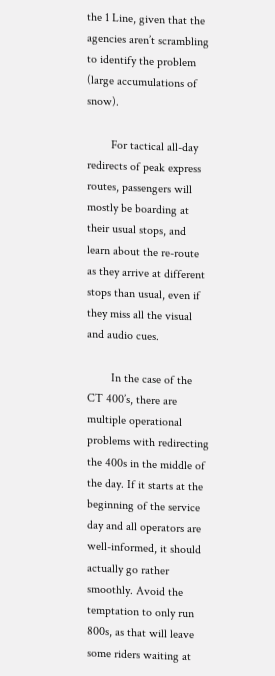the 1 Line, given that the agencies aren’t scrambling to identify the problem (large accumulations of snow).

        For tactical all-day redirects of peak express routes, passengers will mostly be boarding at their usual stops, and learn about the re-route as they arrive at different stops than usual, even if they miss all the visual and audio cues.

        In the case of the CT 400’s, there are multiple operational problems with redirecting the 400s in the middle of the day. If it starts at the beginning of the service day and all operators are well-informed, it should actually go rather smoothly. Avoid the temptation to only run 800s, as that will leave some riders waiting at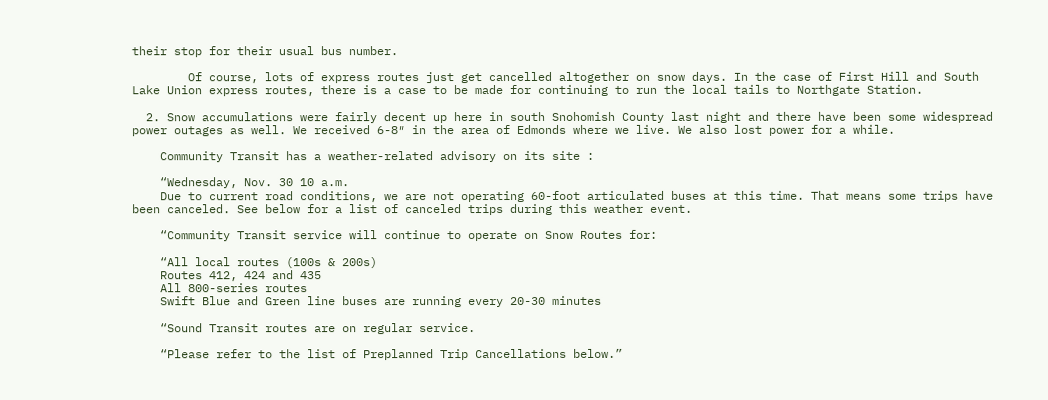their stop for their usual bus number.

        Of course, lots of express routes just get cancelled altogether on snow days. In the case of First Hill and South Lake Union express routes, there is a case to be made for continuing to run the local tails to Northgate Station.

  2. Snow accumulations were fairly decent up here in south Snohomish County last night and there have been some widespread power outages as well. We received 6-8″ in the area of Edmonds where we live. We also lost power for a while.

    Community Transit has a weather-related advisory on its site :

    “Wednesday, Nov. 30 10 a.m.
    Due to current road conditions, we are not operating 60-foot articulated buses at this time. That means some trips have been canceled. See below for a list of canceled trips during this weather event.

    “Community Transit service will continue to operate on Snow Routes for:

    “All local routes (100s & 200s)
    Routes 412, 424 and 435
    All 800-series routes
    Swift Blue and Green line buses are running every 20-30 minutes

    “Sound Transit routes are on regular service.

    “Please refer to the list of Preplanned Trip Cancellations below.”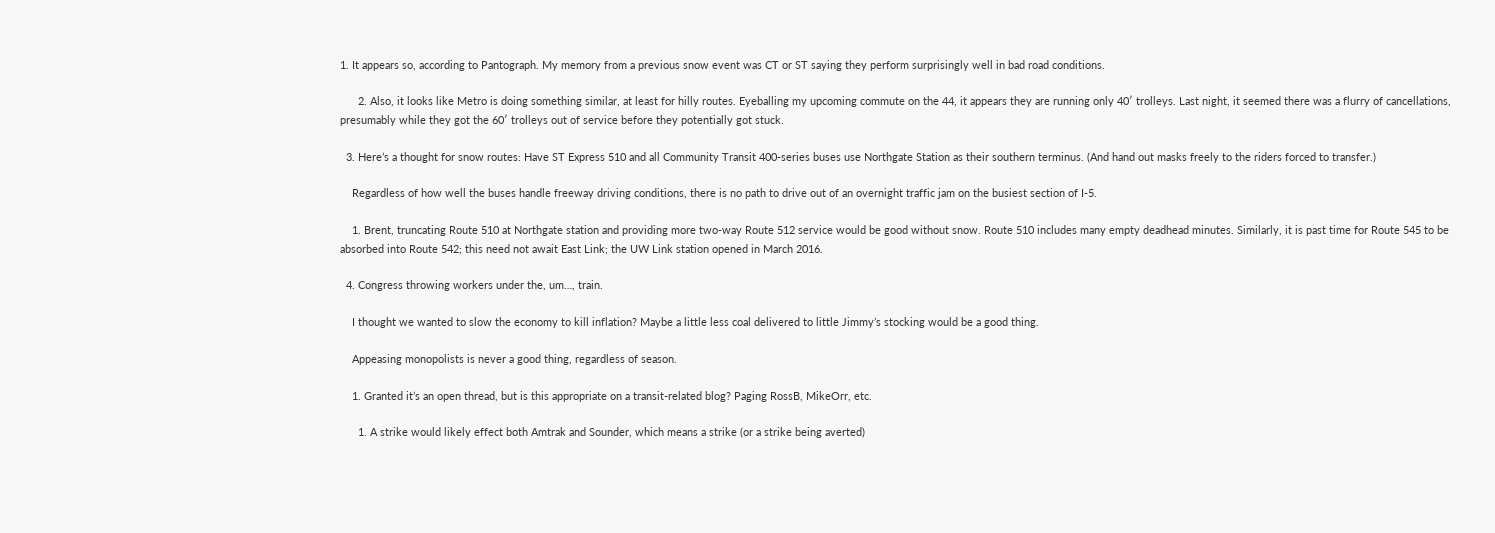1. It appears so, according to Pantograph. My memory from a previous snow event was CT or ST saying they perform surprisingly well in bad road conditions.

      2. Also, it looks like Metro is doing something similar, at least for hilly routes. Eyeballing my upcoming commute on the 44, it appears they are running only 40′ trolleys. Last night, it seemed there was a flurry of cancellations, presumably while they got the 60′ trolleys out of service before they potentially got stuck.

  3. Here’s a thought for snow routes: Have ST Express 510 and all Community Transit 400-series buses use Northgate Station as their southern terminus. (And hand out masks freely to the riders forced to transfer.)

    Regardless of how well the buses handle freeway driving conditions, there is no path to drive out of an overnight traffic jam on the busiest section of I-5.

    1. Brent, truncating Route 510 at Northgate station and providing more two-way Route 512 service would be good without snow. Route 510 includes many empty deadhead minutes. Similarly, it is past time for Route 545 to be absorbed into Route 542; this need not await East Link; the UW Link station opened in March 2016.

  4. Congress throwing workers under the, um…, train.

    I thought we wanted to slow the economy to kill inflation? Maybe a little less coal delivered to little Jimmy’s stocking would be a good thing.

    Appeasing monopolists is never a good thing, regardless of season.

    1. Granted it’s an open thread, but is this appropriate on a transit-related blog? Paging RossB, MikeOrr, etc.

      1. A strike would likely effect both Amtrak and Sounder, which means a strike (or a strike being averted)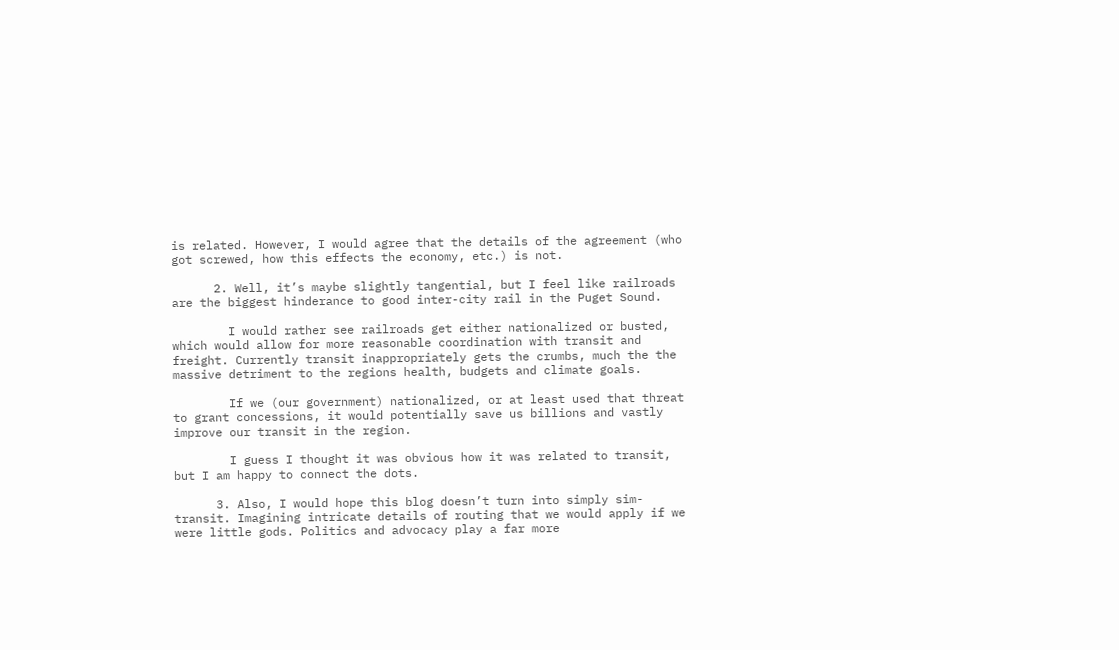is related. However, I would agree that the details of the agreement (who got screwed, how this effects the economy, etc.) is not.

      2. Well, it’s maybe slightly tangential, but I feel like railroads are the biggest hinderance to good inter-city rail in the Puget Sound.

        I would rather see railroads get either nationalized or busted, which would allow for more reasonable coordination with transit and freight. Currently transit inappropriately gets the crumbs, much the the massive detriment to the regions health, budgets and climate goals.

        If we (our government) nationalized, or at least used that threat to grant concessions, it would potentially save us billions and vastly improve our transit in the region.

        I guess I thought it was obvious how it was related to transit, but I am happy to connect the dots.

      3. Also, I would hope this blog doesn’t turn into simply sim-transit. Imagining intricate details of routing that we would apply if we were little gods. Politics and advocacy play a far more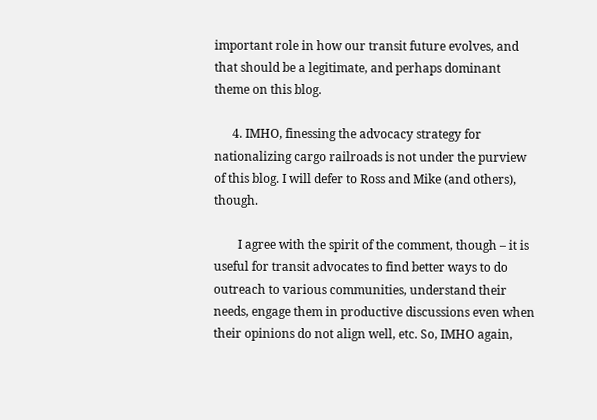important role in how our transit future evolves, and that should be a legitimate, and perhaps dominant theme on this blog.

      4. IMHO, finessing the advocacy strategy for nationalizing cargo railroads is not under the purview of this blog. I will defer to Ross and Mike (and others), though.

        I agree with the spirit of the comment, though – it is useful for transit advocates to find better ways to do outreach to various communities, understand their needs, engage them in productive discussions even when their opinions do not align well, etc. So, IMHO again,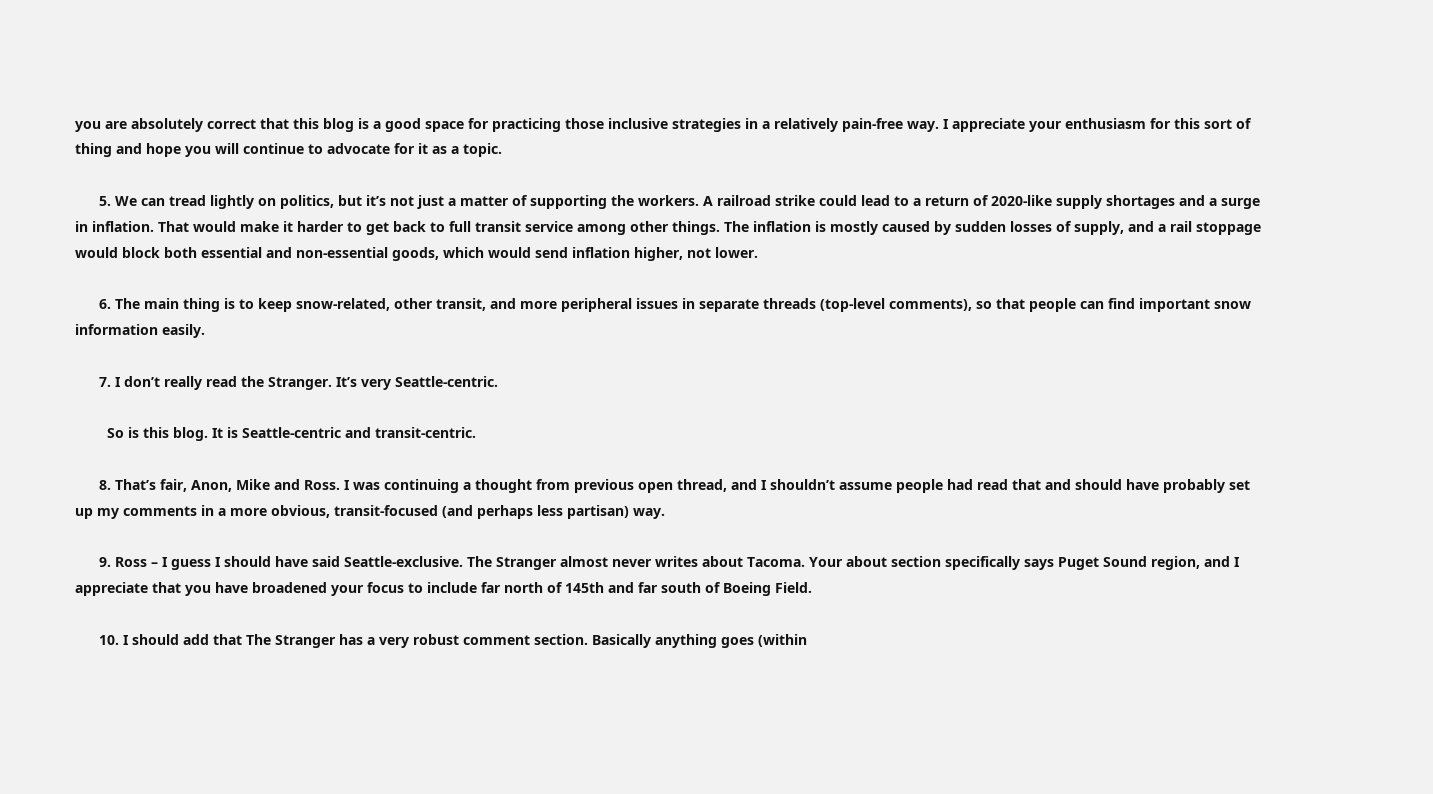you are absolutely correct that this blog is a good space for practicing those inclusive strategies in a relatively pain-free way. I appreciate your enthusiasm for this sort of thing and hope you will continue to advocate for it as a topic.

      5. We can tread lightly on politics, but it’s not just a matter of supporting the workers. A railroad strike could lead to a return of 2020-like supply shortages and a surge in inflation. That would make it harder to get back to full transit service among other things. The inflation is mostly caused by sudden losses of supply, and a rail stoppage would block both essential and non-essential goods, which would send inflation higher, not lower.

      6. The main thing is to keep snow-related, other transit, and more peripheral issues in separate threads (top-level comments), so that people can find important snow information easily.

      7. I don’t really read the Stranger. It’s very Seattle-centric.

        So is this blog. It is Seattle-centric and transit-centric.

      8. That’s fair, Anon, Mike and Ross. I was continuing a thought from previous open thread, and I shouldn’t assume people had read that and should have probably set up my comments in a more obvious, transit-focused (and perhaps less partisan) way.

      9. Ross – I guess I should have said Seattle-exclusive. The Stranger almost never writes about Tacoma. Your about section specifically says Puget Sound region, and I appreciate that you have broadened your focus to include far north of 145th and far south of Boeing Field.

      10. I should add that The Stranger has a very robust comment section. Basically anything goes (within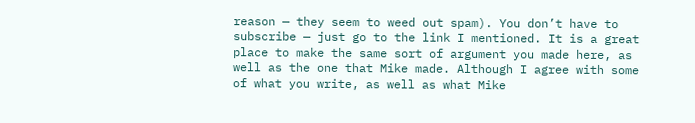reason — they seem to weed out spam). You don’t have to subscribe — just go to the link I mentioned. It is a great place to make the same sort of argument you made here, as well as the one that Mike made. Although I agree with some of what you write, as well as what Mike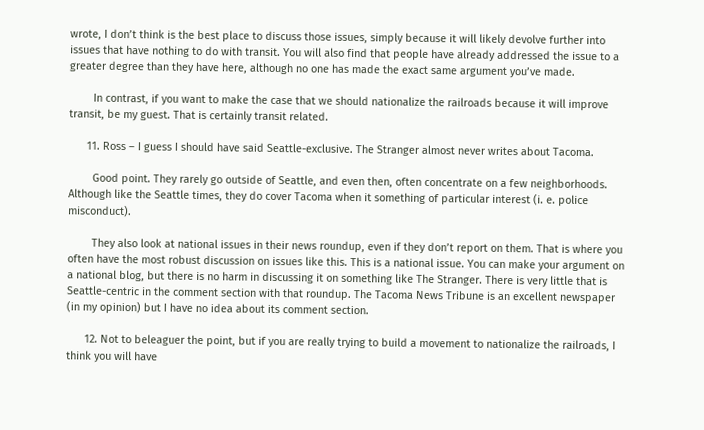wrote, I don’t think is the best place to discuss those issues, simply because it will likely devolve further into issues that have nothing to do with transit. You will also find that people have already addressed the issue to a greater degree than they have here, although no one has made the exact same argument you’ve made.

        In contrast, if you want to make the case that we should nationalize the railroads because it will improve transit, be my guest. That is certainly transit related.

      11. Ross – I guess I should have said Seattle-exclusive. The Stranger almost never writes about Tacoma.

        Good point. They rarely go outside of Seattle, and even then, often concentrate on a few neighborhoods. Although like the Seattle times, they do cover Tacoma when it something of particular interest (i. e. police misconduct).

        They also look at national issues in their news roundup, even if they don’t report on them. That is where you often have the most robust discussion on issues like this. This is a national issue. You can make your argument on a national blog, but there is no harm in discussing it on something like The Stranger. There is very little that is Seattle-centric in the comment section with that roundup. The Tacoma News Tribune is an excellent newspaper (in my opinion) but I have no idea about its comment section.

      12. Not to beleaguer the point, but if you are really trying to build a movement to nationalize the railroads, I think you will have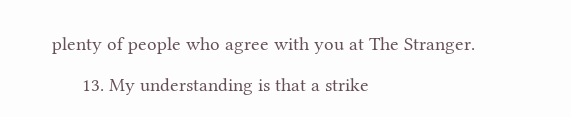plenty of people who agree with you at The Stranger.

      13. My understanding is that a strike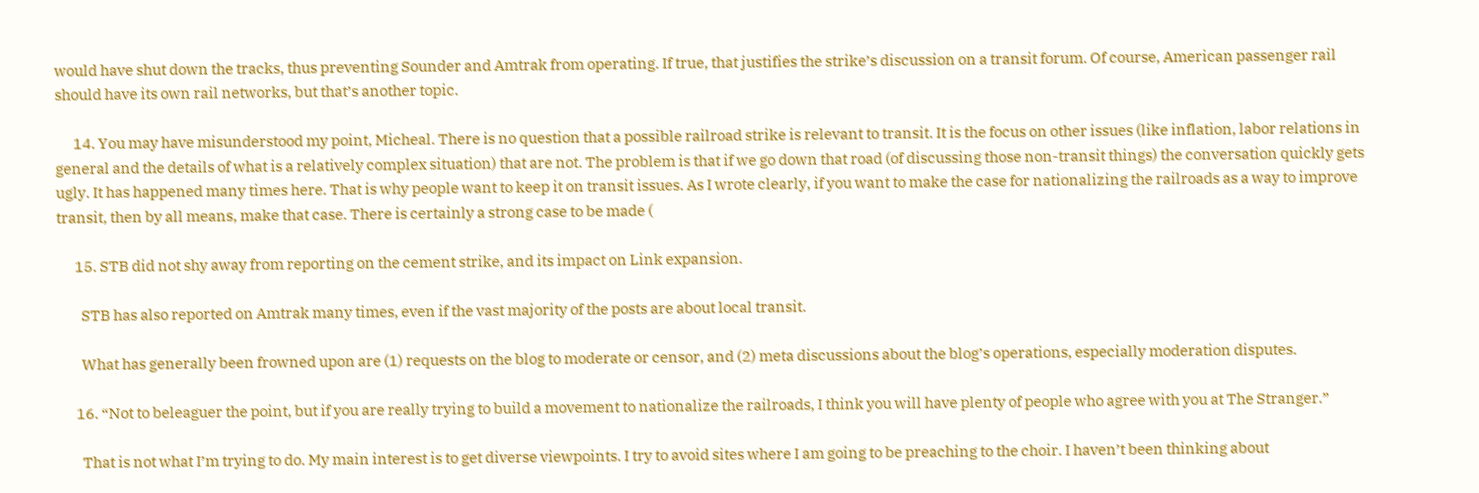would have shut down the tracks, thus preventing Sounder and Amtrak from operating. If true, that justifies the strike’s discussion on a transit forum. Of course, American passenger rail should have its own rail networks, but that’s another topic.

      14. You may have misunderstood my point, Micheal. There is no question that a possible railroad strike is relevant to transit. It is the focus on other issues (like inflation, labor relations in general and the details of what is a relatively complex situation) that are not. The problem is that if we go down that road (of discussing those non-transit things) the conversation quickly gets ugly. It has happened many times here. That is why people want to keep it on transit issues. As I wrote clearly, if you want to make the case for nationalizing the railroads as a way to improve transit, then by all means, make that case. There is certainly a strong case to be made (

      15. STB did not shy away from reporting on the cement strike, and its impact on Link expansion.

        STB has also reported on Amtrak many times, even if the vast majority of the posts are about local transit.

        What has generally been frowned upon are (1) requests on the blog to moderate or censor, and (2) meta discussions about the blog’s operations, especially moderation disputes.

      16. “Not to beleaguer the point, but if you are really trying to build a movement to nationalize the railroads, I think you will have plenty of people who agree with you at The Stranger.”

        That is not what I’m trying to do. My main interest is to get diverse viewpoints. I try to avoid sites where I am going to be preaching to the choir. I haven’t been thinking about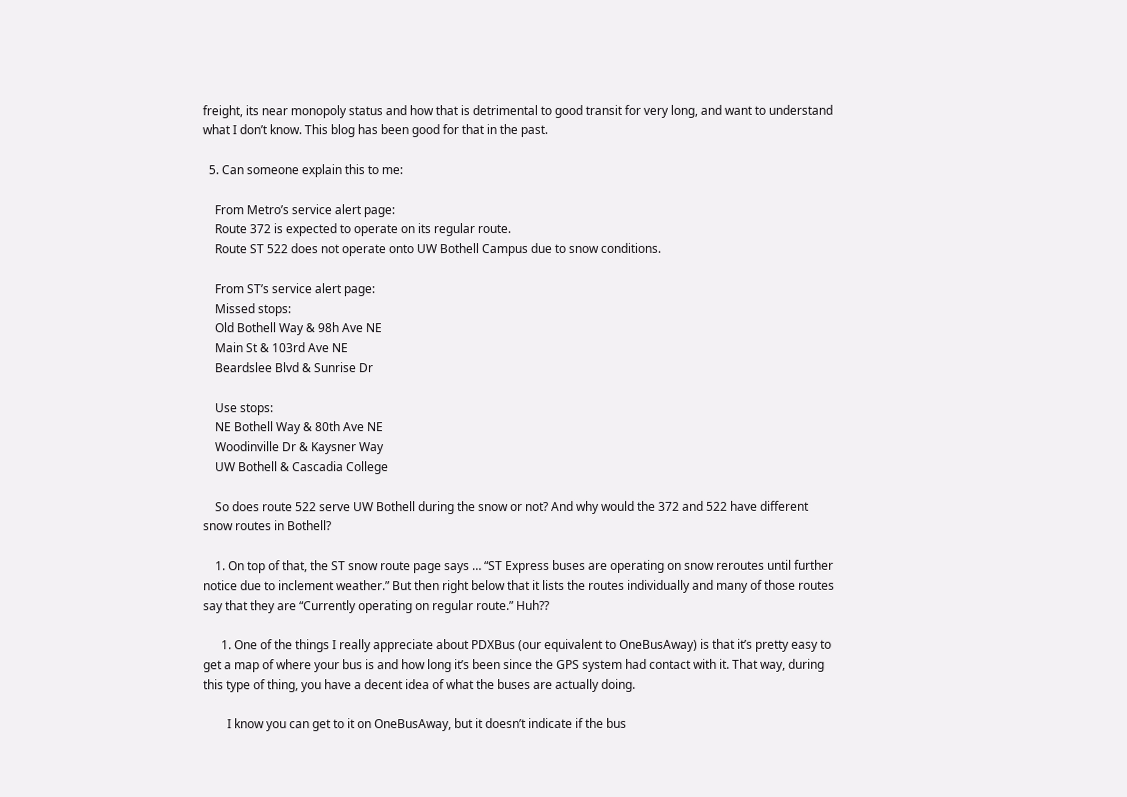freight, its near monopoly status and how that is detrimental to good transit for very long, and want to understand what I don’t know. This blog has been good for that in the past.

  5. Can someone explain this to me:

    From Metro’s service alert page:
    Route 372 is expected to operate on its regular route.
    Route ST 522 does not operate onto UW Bothell Campus due to snow conditions.

    From ST’s service alert page:
    Missed stops:
    Old Bothell Way & 98h Ave NE
    Main St & 103rd Ave NE
    Beardslee Blvd & Sunrise Dr

    Use stops:
    NE Bothell Way & 80th Ave NE
    Woodinville Dr & Kaysner Way
    UW Bothell & Cascadia College

    So does route 522 serve UW Bothell during the snow or not? And why would the 372 and 522 have different snow routes in Bothell?

    1. On top of that, the ST snow route page says … “ST Express buses are operating on snow reroutes until further notice due to inclement weather.” But then right below that it lists the routes individually and many of those routes say that they are “Currently operating on regular route.” Huh??

      1. One of the things I really appreciate about PDXBus (our equivalent to OneBusAway) is that it’s pretty easy to get a map of where your bus is and how long it’s been since the GPS system had contact with it. That way, during this type of thing, you have a decent idea of what the buses are actually doing.

        I know you can get to it on OneBusAway, but it doesn’t indicate if the bus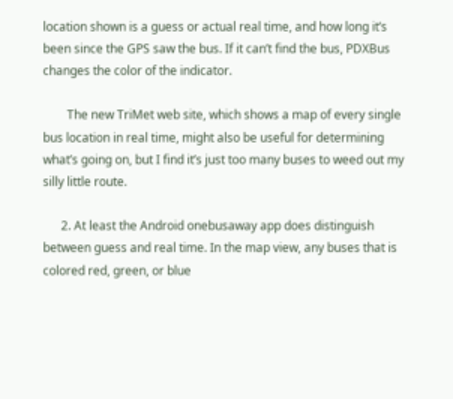location shown is a guess or actual real time, and how long it’s been since the GPS saw the bus. If it can’t find the bus, PDXBus changes the color of the indicator.

        The new TriMet web site, which shows a map of every single bus location in real time, might also be useful for determining what’s going on, but I find it’s just too many buses to weed out my silly little route.

      2. At least the Android onebusaway app does distinguish between guess and real time. In the map view, any buses that is colored red, green, or blue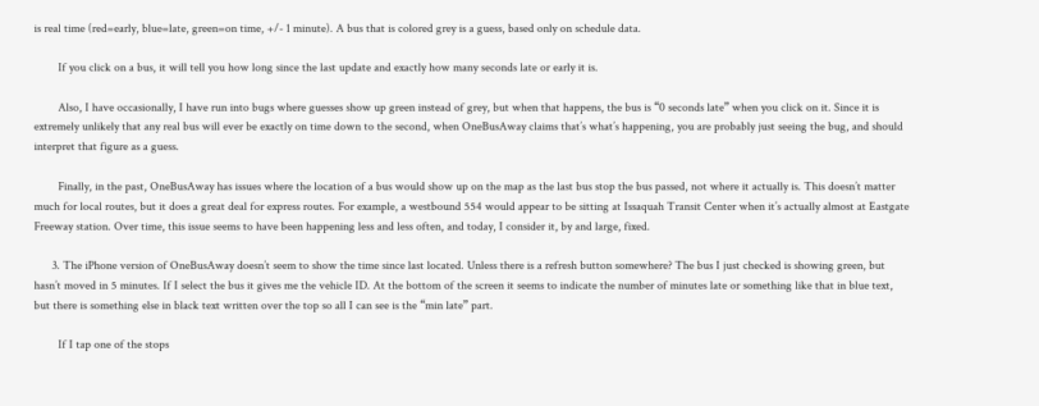is real time (red=early, blue=late, green=on time, +/- 1 minute). A bus that is colored grey is a guess, based only on schedule data.

        If you click on a bus, it will tell you how long since the last update and exactly how many seconds late or early it is.

        Also, I have occasionally, I have run into bugs where guesses show up green instead of grey, but when that happens, the bus is “0 seconds late” when you click on it. Since it is extremely unlikely that any real bus will ever be exactly on time down to the second, when OneBusAway claims that’s what’s happening, you are probably just seeing the bug, and should interpret that figure as a guess.

        Finally, in the past, OneBusAway has issues where the location of a bus would show up on the map as the last bus stop the bus passed, not where it actually is. This doesn’t matter much for local routes, but it does a great deal for express routes. For example, a westbound 554 would appear to be sitting at Issaquah Transit Center when it’s actually almost at Eastgate Freeway station. Over time, this issue seems to have been happening less and less often, and today, I consider it, by and large, fixed.

      3. The iPhone version of OneBusAway doesn’t seem to show the time since last located. Unless there is a refresh button somewhere? The bus I just checked is showing green, but hasn’t moved in 5 minutes. If I select the bus it gives me the vehicle ID. At the bottom of the screen it seems to indicate the number of minutes late or something like that in blue text, but there is something else in black text written over the top so all I can see is the “min late” part.

        If I tap one of the stops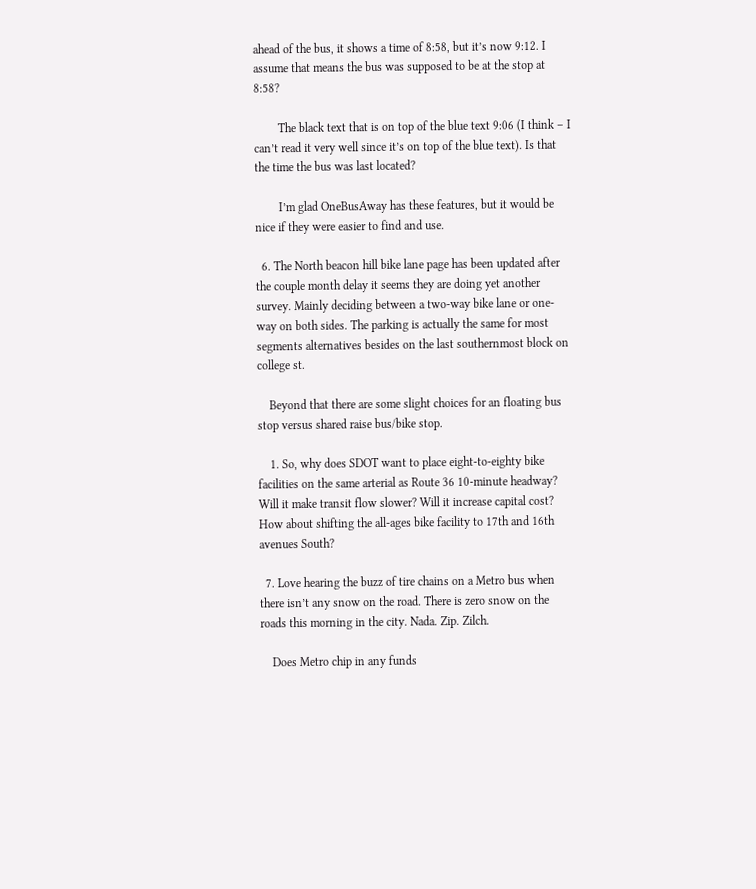ahead of the bus, it shows a time of 8:58, but it’s now 9:12. I assume that means the bus was supposed to be at the stop at 8:58?

        The black text that is on top of the blue text 9:06 (I think – I can’t read it very well since it’s on top of the blue text). Is that the time the bus was last located?

        I’m glad OneBusAway has these features, but it would be nice if they were easier to find and use.

  6. The North beacon hill bike lane page has been updated after the couple month delay it seems they are doing yet another survey. Mainly deciding between a two-way bike lane or one-way on both sides. The parking is actually the same for most segments alternatives besides on the last southernmost block on college st.

    Beyond that there are some slight choices for an floating bus stop versus shared raise bus/bike stop.

    1. So, why does SDOT want to place eight-to-eighty bike facilities on the same arterial as Route 36 10-minute headway? Will it make transit flow slower? Will it increase capital cost? How about shifting the all-ages bike facility to 17th and 16th avenues South?

  7. Love hearing the buzz of tire chains on a Metro bus when there isn’t any snow on the road. There is zero snow on the roads this morning in the city. Nada. Zip. Zilch.

    Does Metro chip in any funds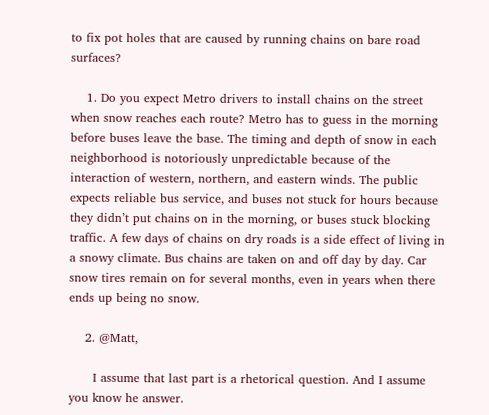to fix pot holes that are caused by running chains on bare road surfaces?

    1. Do you expect Metro drivers to install chains on the street when snow reaches each route? Metro has to guess in the morning before buses leave the base. The timing and depth of snow in each neighborhood is notoriously unpredictable because of the interaction of western, northern, and eastern winds. The public expects reliable bus service, and buses not stuck for hours because they didn’t put chains on in the morning, or buses stuck blocking traffic. A few days of chains on dry roads is a side effect of living in a snowy climate. Bus chains are taken on and off day by day. Car snow tires remain on for several months, even in years when there ends up being no snow.

    2. @Matt,

      I assume that last part is a rhetorical question. And I assume you know he answer.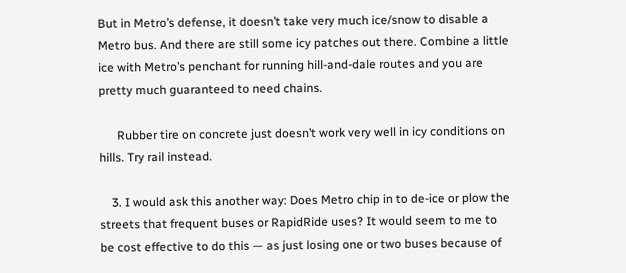But in Metro’s defense, it doesn’t take very much ice/snow to disable a Metro bus. And there are still some icy patches out there. Combine a little ice with Metro’s penchant for running hill-and-dale routes and you are pretty much guaranteed to need chains.

      Rubber tire on concrete just doesn’t work very well in icy conditions on hills. Try rail instead.

    3. I would ask this another way: Does Metro chip in to de-ice or plow the streets that frequent buses or RapidRide uses? It would seem to me to be cost effective to do this — as just losing one or two buses because of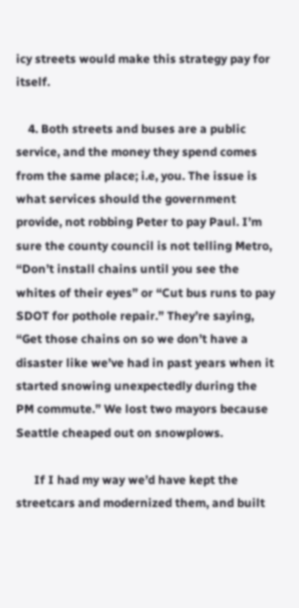icy streets would make this strategy pay for itself.

    4. Both streets and buses are a public service, and the money they spend comes from the same place; i.e, you. The issue is what services should the government provide, not robbing Peter to pay Paul. I’m sure the county council is not telling Metro, “Don’t install chains until you see the whites of their eyes” or “Cut bus runs to pay SDOT for pothole repair.” They’re saying, “Get those chains on so we don’t have a disaster like we’ve had in past years when it started snowing unexpectedly during the PM commute.” We lost two mayors because Seattle cheaped out on snowplows.

      If I had my way we’d have kept the streetcars and modernized them, and built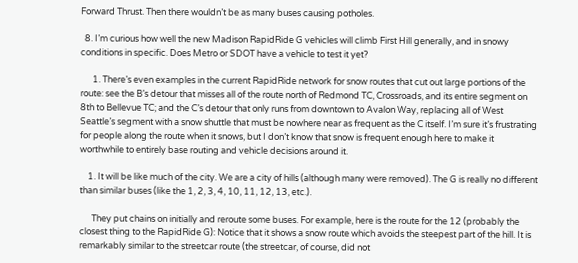Forward Thrust. Then there wouldn’t be as many buses causing potholes.

  8. I’m curious how well the new Madison RapidRide G vehicles will climb First Hill generally, and in snowy conditions in specific. Does Metro or SDOT have a vehicle to test it yet?

      1. There’s even examples in the current RapidRide network for snow routes that cut out large portions of the route: see the B’s detour that misses all of the route north of Redmond TC, Crossroads, and its entire segment on 8th to Bellevue TC; and the C’s detour that only runs from downtown to Avalon Way, replacing all of West Seattle’s segment with a snow shuttle that must be nowhere near as frequent as the C itself. I’m sure it’s frustrating for people along the route when it snows, but I don’t know that snow is frequent enough here to make it worthwhile to entirely base routing and vehicle decisions around it.

    1. It will be like much of the city. We are a city of hills (although many were removed). The G is really no different than similar buses (like the 1, 2, 3, 4, 10, 11, 12, 13, etc.).

      They put chains on initially and reroute some buses. For example, here is the route for the 12 (probably the closest thing to the RapidRide G): Notice that it shows a snow route which avoids the steepest part of the hill. It is remarkably similar to the streetcar route (the streetcar, of course, did not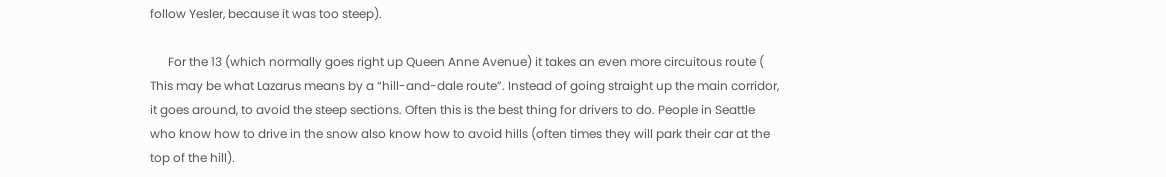follow Yesler, because it was too steep).

      For the 13 (which normally goes right up Queen Anne Avenue) it takes an even more circuitous route ( This may be what Lazarus means by a “hill-and-dale route”. Instead of going straight up the main corridor, it goes around, to avoid the steep sections. Often this is the best thing for drivers to do. People in Seattle who know how to drive in the snow also know how to avoid hills (often times they will park their car at the top of the hill).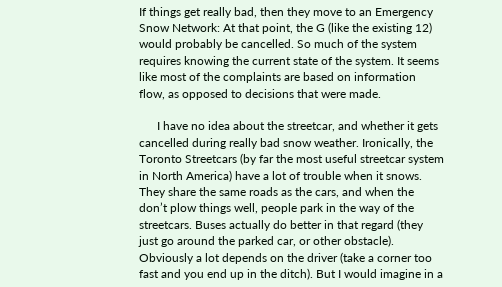If things get really bad, then they move to an Emergency Snow Network: At that point, the G (like the existing 12) would probably be cancelled. So much of the system requires knowing the current state of the system. It seems like most of the complaints are based on information flow, as opposed to decisions that were made.

      I have no idea about the streetcar, and whether it gets cancelled during really bad snow weather. Ironically, the Toronto Streetcars (by far the most useful streetcar system in North America) have a lot of trouble when it snows. They share the same roads as the cars, and when the don’t plow things well, people park in the way of the streetcars. Buses actually do better in that regard (they just go around the parked car, or other obstacle). Obviously a lot depends on the driver (take a corner too fast and you end up in the ditch). But I would imagine in a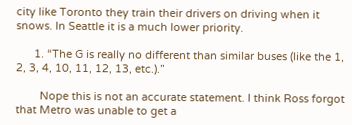city like Toronto they train their drivers on driving when it snows. In Seattle it is a much lower priority.

      1. “The G is really no different than similar buses (like the 1, 2, 3, 4, 10, 11, 12, 13, etc.).”

        Nope this is not an accurate statement. I think Ross forgot that Metro was unable to get a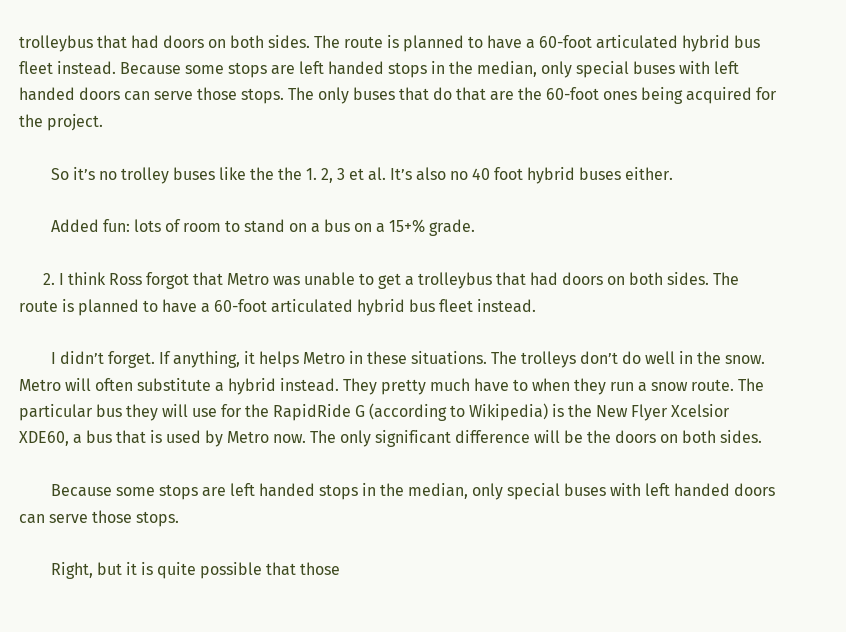trolleybus that had doors on both sides. The route is planned to have a 60-foot articulated hybrid bus fleet instead. Because some stops are left handed stops in the median, only special buses with left handed doors can serve those stops. The only buses that do that are the 60-foot ones being acquired for the project.

        So it’s no trolley buses like the the 1. 2, 3 et al. It’s also no 40 foot hybrid buses either.

        Added fun: lots of room to stand on a bus on a 15+% grade.

      2. I think Ross forgot that Metro was unable to get a trolleybus that had doors on both sides. The route is planned to have a 60-foot articulated hybrid bus fleet instead.

        I didn’t forget. If anything, it helps Metro in these situations. The trolleys don’t do well in the snow. Metro will often substitute a hybrid instead. They pretty much have to when they run a snow route. The particular bus they will use for the RapidRide G (according to Wikipedia) is the New Flyer Xcelsior XDE60, a bus that is used by Metro now. The only significant difference will be the doors on both sides.

        Because some stops are left handed stops in the median, only special buses with left handed doors can serve those stops.

        Right, but it is quite possible that those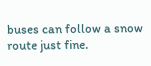buses can follow a snow route just fine.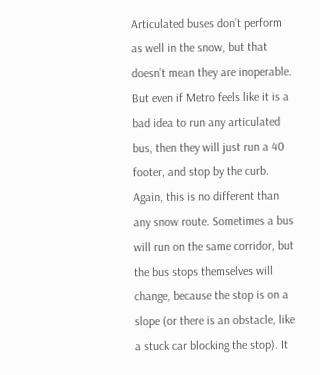Articulated buses don’t perform as well in the snow, but that doesn’t mean they are inoperable. But even if Metro feels like it is a bad idea to run any articulated bus, then they will just run a 40 footer, and stop by the curb. Again, this is no different than any snow route. Sometimes a bus will run on the same corridor, but the bus stops themselves will change, because the stop is on a slope (or there is an obstacle, like a stuck car blocking the stop). It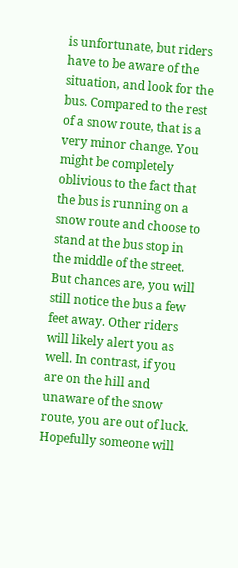is unfortunate, but riders have to be aware of the situation, and look for the bus. Compared to the rest of a snow route, that is a very minor change. You might be completely oblivious to the fact that the bus is running on a snow route and choose to stand at the bus stop in the middle of the street. But chances are, you will still notice the bus a few feet away. Other riders will likely alert you as well. In contrast, if you are on the hill and unaware of the snow route, you are out of luck. Hopefully someone will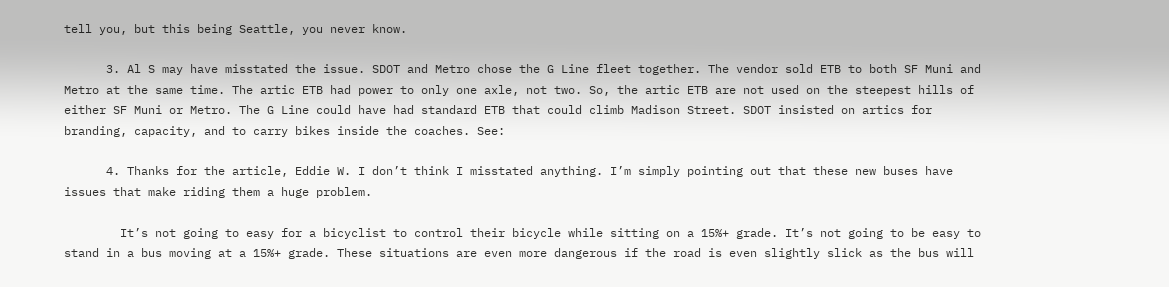tell you, but this being Seattle, you never know.

      3. Al S may have misstated the issue. SDOT and Metro chose the G Line fleet together. The vendor sold ETB to both SF Muni and Metro at the same time. The artic ETB had power to only one axle, not two. So, the artic ETB are not used on the steepest hills of either SF Muni or Metro. The G Line could have had standard ETB that could climb Madison Street. SDOT insisted on artics for branding, capacity, and to carry bikes inside the coaches. See:

      4. Thanks for the article, Eddie W. I don’t think I misstated anything. I’m simply pointing out that these new buses have issues that make riding them a huge problem.

        It’s not going to easy for a bicyclist to control their bicycle while sitting on a 15%+ grade. It’s not going to be easy to stand in a bus moving at a 15%+ grade. These situations are even more dangerous if the road is even slightly slick as the bus will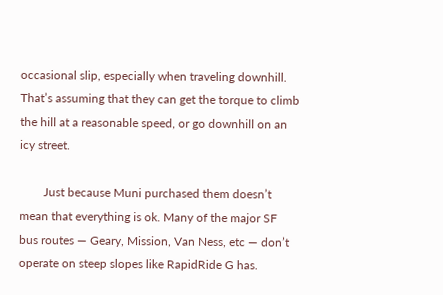occasional slip, especially when traveling downhill. That’s assuming that they can get the torque to climb the hill at a reasonable speed, or go downhill on an icy street.

        Just because Muni purchased them doesn’t mean that everything is ok. Many of the major SF bus routes — Geary, Mission, Van Ness, etc — don’t operate on steep slopes like RapidRide G has.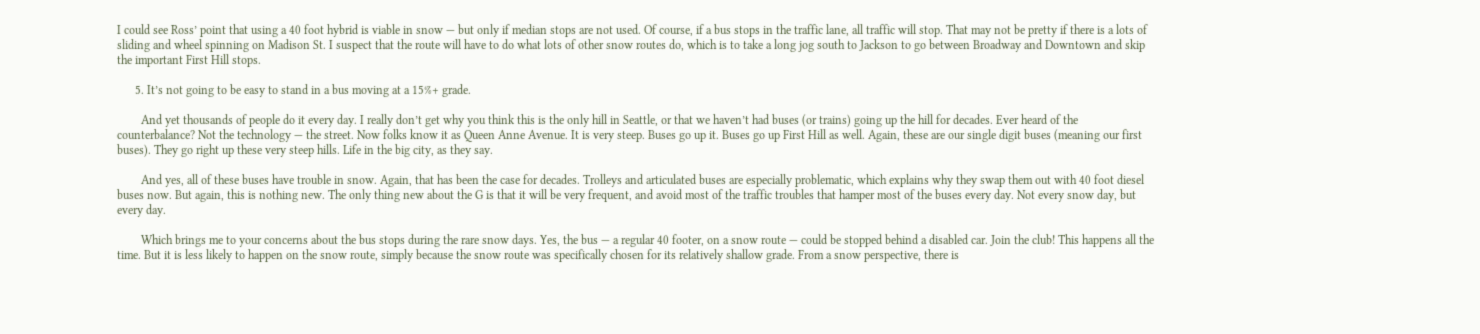I could see Ross’ point that using a 40 foot hybrid is viable in snow — but only if median stops are not used. Of course, if a bus stops in the traffic lane, all traffic will stop. That may not be pretty if there is a lots of sliding and wheel spinning on Madison St. I suspect that the route will have to do what lots of other snow routes do, which is to take a long jog south to Jackson to go between Broadway and Downtown and skip the important First Hill stops.

      5. It’s not going to be easy to stand in a bus moving at a 15%+ grade.

        And yet thousands of people do it every day. I really don’t get why you think this is the only hill in Seattle, or that we haven’t had buses (or trains) going up the hill for decades. Ever heard of the counterbalance? Not the technology — the street. Now folks know it as Queen Anne Avenue. It is very steep. Buses go up it. Buses go up First Hill as well. Again, these are our single digit buses (meaning our first buses). They go right up these very steep hills. Life in the big city, as they say.

        And yes, all of these buses have trouble in snow. Again, that has been the case for decades. Trolleys and articulated buses are especially problematic, which explains why they swap them out with 40 foot diesel buses now. But again, this is nothing new. The only thing new about the G is that it will be very frequent, and avoid most of the traffic troubles that hamper most of the buses every day. Not every snow day, but every day.

        Which brings me to your concerns about the bus stops during the rare snow days. Yes, the bus — a regular 40 footer, on a snow route — could be stopped behind a disabled car. Join the club! This happens all the time. But it is less likely to happen on the snow route, simply because the snow route was specifically chosen for its relatively shallow grade. From a snow perspective, there is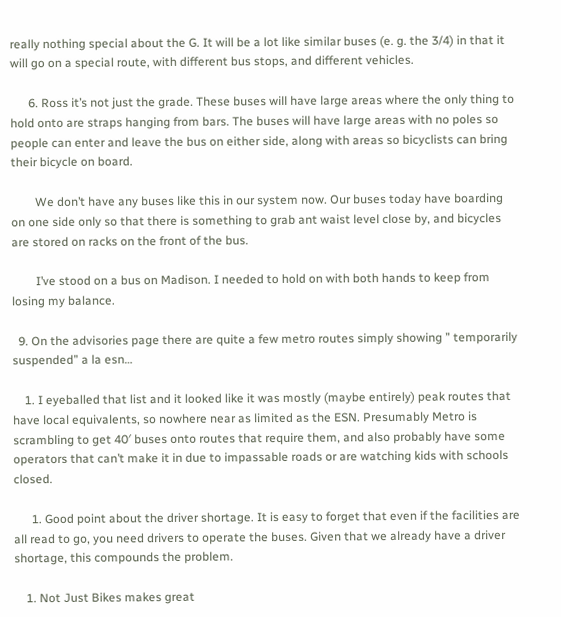really nothing special about the G. It will be a lot like similar buses (e. g. the 3/4) in that it will go on a special route, with different bus stops, and different vehicles.

      6. Ross it’s not just the grade. These buses will have large areas where the only thing to hold onto are straps hanging from bars. The buses will have large areas with no poles so people can enter and leave the bus on either side, along with areas so bicyclists can bring their bicycle on board.

        We don’t have any buses like this in our system now. Our buses today have boarding on one side only so that there is something to grab ant waist level close by, and bicycles are stored on racks on the front of the bus.

        I’ve stood on a bus on Madison. I needed to hold on with both hands to keep from losing my balance.

  9. On the advisories page there are quite a few metro routes simply showing ” temporarily suspended” a la esn…

    1. I eyeballed that list and it looked like it was mostly (maybe entirely) peak routes that have local equivalents, so nowhere near as limited as the ESN. Presumably Metro is scrambling to get 40′ buses onto routes that require them, and also probably have some operators that can’t make it in due to impassable roads or are watching kids with schools closed.

      1. Good point about the driver shortage. It is easy to forget that even if the facilities are all read to go, you need drivers to operate the buses. Given that we already have a driver shortage, this compounds the problem.

    1. Not Just Bikes makes great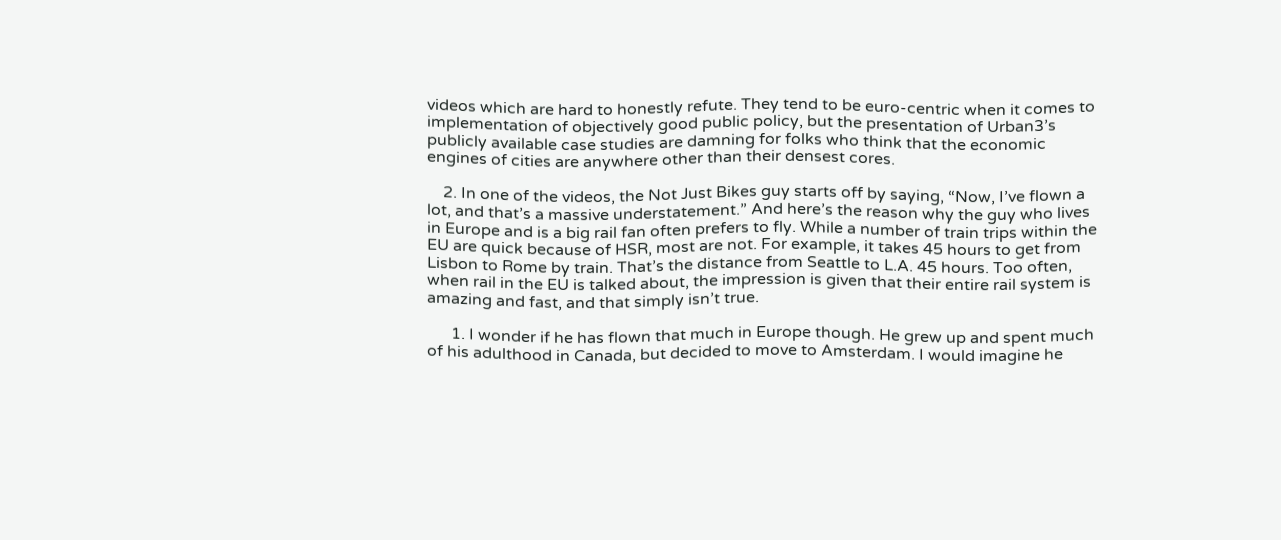videos which are hard to honestly refute. They tend to be euro-centric when it comes to implementation of objectively good public policy, but the presentation of Urban3’s publicly available case studies are damning for folks who think that the economic engines of cities are anywhere other than their densest cores.

    2. In one of the videos, the Not Just Bikes guy starts off by saying, “Now, I’ve flown a lot, and that’s a massive understatement.” And here’s the reason why the guy who lives in Europe and is a big rail fan often prefers to fly. While a number of train trips within the EU are quick because of HSR, most are not. For example, it takes 45 hours to get from Lisbon to Rome by train. That’s the distance from Seattle to L.A. 45 hours. Too often, when rail in the EU is talked about, the impression is given that their entire rail system is amazing and fast, and that simply isn’t true.

      1. I wonder if he has flown that much in Europe though. He grew up and spent much of his adulthood in Canada, but decided to move to Amsterdam. I would imagine he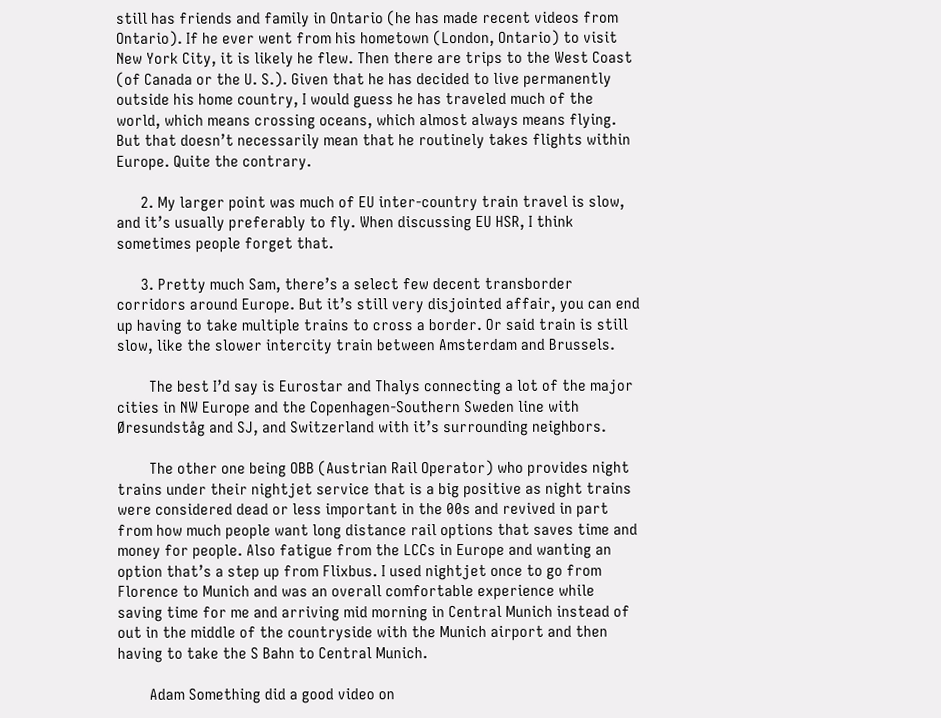still has friends and family in Ontario (he has made recent videos from Ontario). If he ever went from his hometown (London, Ontario) to visit New York City, it is likely he flew. Then there are trips to the West Coast (of Canada or the U. S.). Given that he has decided to live permanently outside his home country, I would guess he has traveled much of the world, which means crossing oceans, which almost always means flying. But that doesn’t necessarily mean that he routinely takes flights within Europe. Quite the contrary.

      2. My larger point was much of EU inter-country train travel is slow, and it’s usually preferably to fly. When discussing EU HSR, I think sometimes people forget that.

      3. Pretty much Sam, there’s a select few decent transborder corridors around Europe. But it’s still very disjointed affair, you can end up having to take multiple trains to cross a border. Or said train is still slow, like the slower intercity train between Amsterdam and Brussels.

        The best I’d say is Eurostar and Thalys connecting a lot of the major cities in NW Europe and the Copenhagen-Southern Sweden line with Øresundståg and SJ, and Switzerland with it’s surrounding neighbors.

        The other one being OBB (Austrian Rail Operator) who provides night trains under their nightjet service that is a big positive as night trains were considered dead or less important in the 00s and revived in part from how much people want long distance rail options that saves time and money for people. Also fatigue from the LCCs in Europe and wanting an option that’s a step up from Flixbus. I used nightjet once to go from Florence to Munich and was an overall comfortable experience while saving time for me and arriving mid morning in Central Munich instead of out in the middle of the countryside with the Munich airport and then having to take the S Bahn to Central Munich.

        Adam Something did a good video on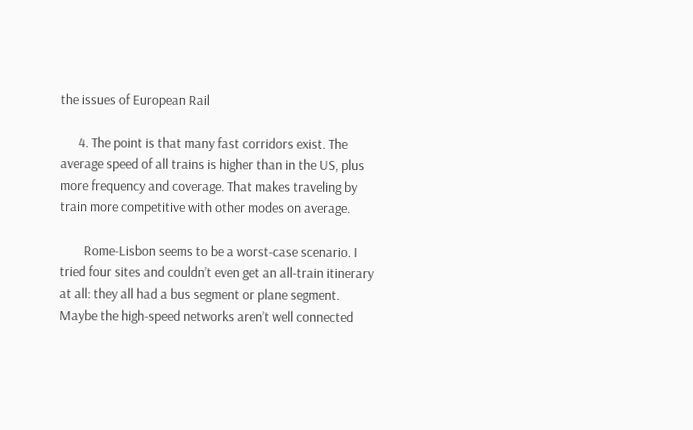the issues of European Rail

      4. The point is that many fast corridors exist. The average speed of all trains is higher than in the US, plus more frequency and coverage. That makes traveling by train more competitive with other modes on average.

        Rome-Lisbon seems to be a worst-case scenario. I tried four sites and couldn’t even get an all-train itinerary at all: they all had a bus segment or plane segment. Maybe the high-speed networks aren’t well connected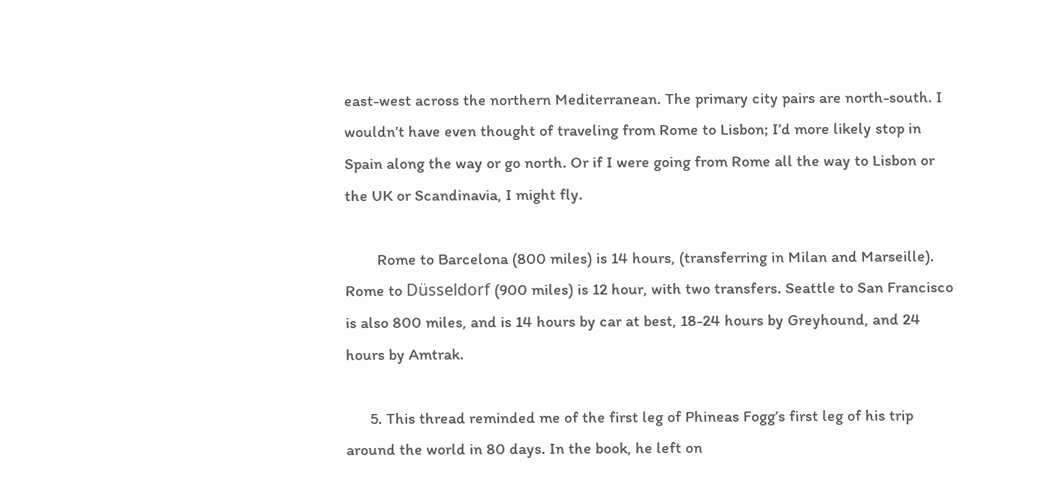east-west across the northern Mediterranean. The primary city pairs are north-south. I wouldn’t have even thought of traveling from Rome to Lisbon; I’d more likely stop in Spain along the way or go north. Or if I were going from Rome all the way to Lisbon or the UK or Scandinavia, I might fly.

        Rome to Barcelona (800 miles) is 14 hours, (transferring in Milan and Marseille). Rome to Düsseldorf (900 miles) is 12 hour, with two transfers. Seattle to San Francisco is also 800 miles, and is 14 hours by car at best, 18-24 hours by Greyhound, and 24 hours by Amtrak.

      5. This thread reminded me of the first leg of Phineas Fogg’s first leg of his trip around the world in 80 days. In the book, he left on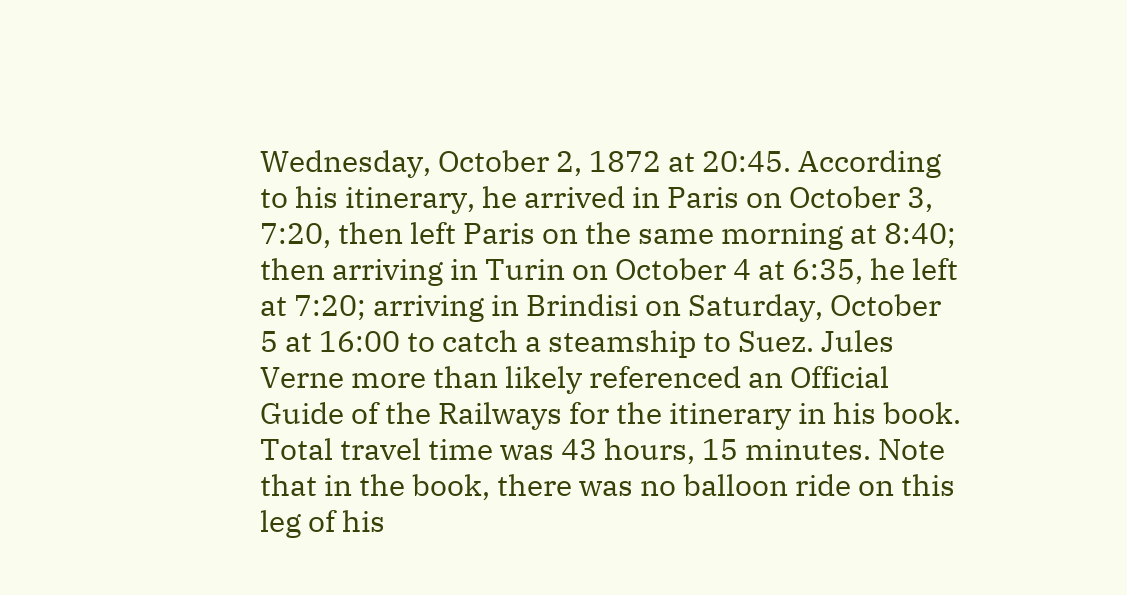Wednesday, October 2, 1872 at 20:45. According to his itinerary, he arrived in Paris on October 3, 7:20, then left Paris on the same morning at 8:40; then arriving in Turin on October 4 at 6:35, he left at 7:20; arriving in Brindisi on Saturday, October 5 at 16:00 to catch a steamship to Suez. Jules Verne more than likely referenced an Official Guide of the Railways for the itinerary in his book. Total travel time was 43 hours, 15 minutes. Note that in the book, there was no balloon ride on this leg of his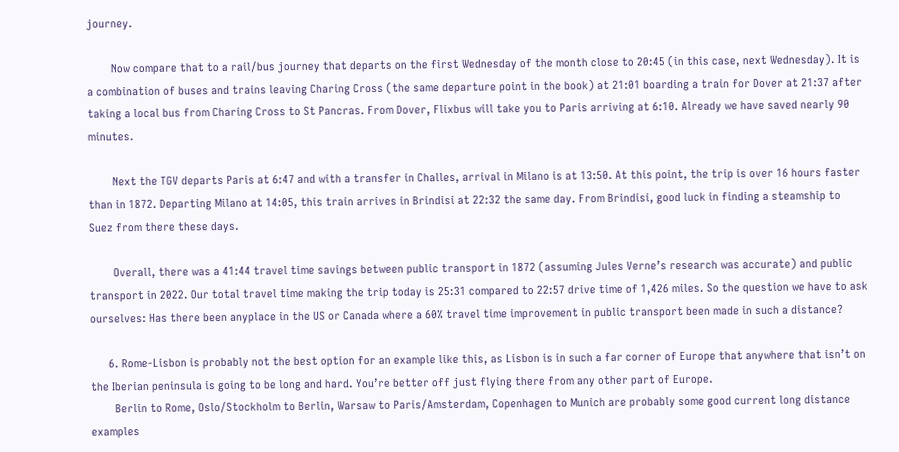journey.

        Now compare that to a rail/bus journey that departs on the first Wednesday of the month close to 20:45 (in this case, next Wednesday). It is a combination of buses and trains leaving Charing Cross (the same departure point in the book) at 21:01 boarding a train for Dover at 21:37 after taking a local bus from Charing Cross to St Pancras. From Dover, Flixbus will take you to Paris arriving at 6:10. Already we have saved nearly 90 minutes.

        Next the TGV departs Paris at 6:47 and with a transfer in Challes, arrival in Milano is at 13:50. At this point, the trip is over 16 hours faster than in 1872. Departing Milano at 14:05, this train arrives in Brindisi at 22:32 the same day. From Brindisi, good luck in finding a steamship to Suez from there these days.

        Overall, there was a 41:44 travel time savings between public transport in 1872 (assuming Jules Verne’s research was accurate) and public transport in 2022. Our total travel time making the trip today is 25:31 compared to 22:57 drive time of 1,426 miles. So the question we have to ask ourselves: Has there been anyplace in the US or Canada where a 60% travel time improvement in public transport been made in such a distance?

      6. Rome-Lisbon is probably not the best option for an example like this, as Lisbon is in such a far corner of Europe that anywhere that isn’t on the Iberian peninsula is going to be long and hard. You’re better off just flying there from any other part of Europe.
        Berlin to Rome, Oslo/Stockholm to Berlin, Warsaw to Paris/Amsterdam, Copenhagen to Munich are probably some good current long distance examples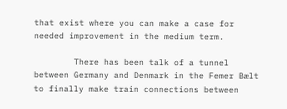that exist where you can make a case for needed improvement in the medium term.

        There has been talk of a tunnel between Germany and Denmark in the Femer Bælt to finally make train connections between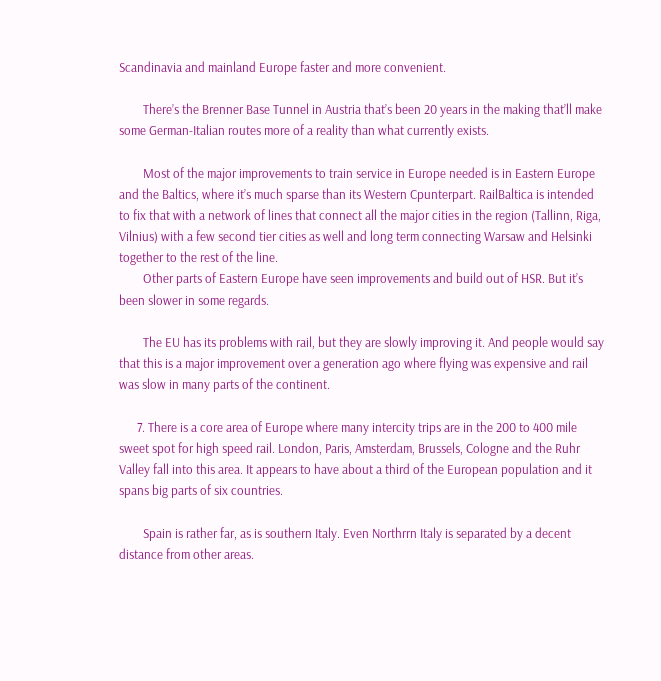Scandinavia and mainland Europe faster and more convenient.

        There’s the Brenner Base Tunnel in Austria that’s been 20 years in the making that’ll make some German-Italian routes more of a reality than what currently exists.

        Most of the major improvements to train service in Europe needed is in Eastern Europe and the Baltics, where it’s much sparse than its Western Cpunterpart. RailBaltica is intended to fix that with a network of lines that connect all the major cities in the region (Tallinn, Riga, Vilnius) with a few second tier cities as well and long term connecting Warsaw and Helsinki together to the rest of the line.
        Other parts of Eastern Europe have seen improvements and build out of HSR. But it’s been slower in some regards.

        The EU has its problems with rail, but they are slowly improving it. And people would say that this is a major improvement over a generation ago where flying was expensive and rail was slow in many parts of the continent.

      7. There is a core area of Europe where many intercity trips are in the 200 to 400 mile sweet spot for high speed rail. London, Paris, Amsterdam, Brussels, Cologne and the Ruhr Valley fall into this area. It appears to have about a third of the European population and it spans big parts of six countries.

        Spain is rather far, as is southern Italy. Even Northrrn Italy is separated by a decent distance from other areas.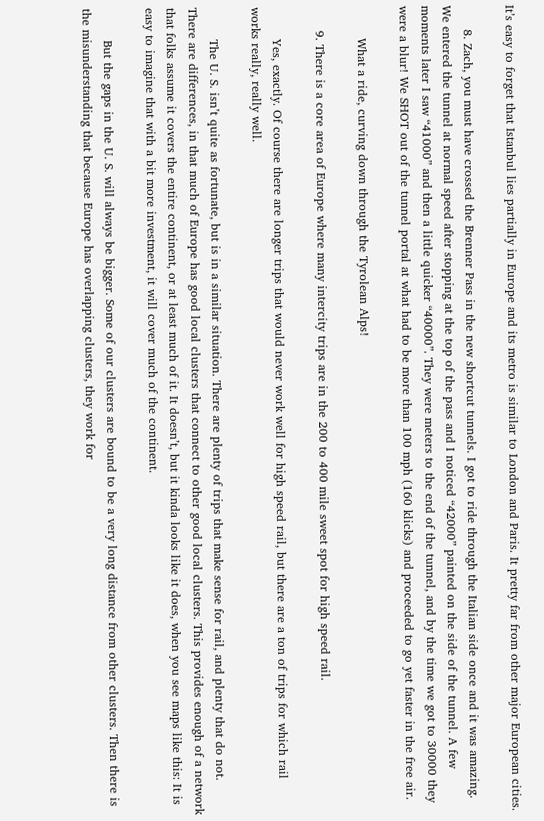It’s easy to forget that Istanbul lies partially in Europe and its metro is similar to London and Paris. It pretty far from other major European cities.

      8. Zach, you must have crossed the Brenner Pass in the new shortcut tunnels. I got to ride through the Italian side once and it was amazing. We entered the tunnel at normal speed after stopping at the top of the pass and I noticed “42000” painted on the side of the tunnel. A few moments later I saw “41000” and then a little quicker “40000”. They were meters to the end of the tunnel, and by the time we got to 30000 they were a blur! We SHOT out of the tunnel portal at what had to be more than 100 mph (160 klicks) and proceeded to go yet faster in the free air.

        What a ride, curving down through the Tyrolean Alps!

      9. There is a core area of Europe where many intercity trips are in the 200 to 400 mile sweet spot for high speed rail.

        Yes, exactly. Of course there are longer trips that would never work well for high speed rail, but there are a ton of trips for which rail works really, really well.

        The U. S. isn’t quite as fortunate, but is in a similar situation. There are plenty of trips that make sense for rail, and plenty that do not. There are differences, in that much of Europe has good local clusters that connect to other good local clusters. This provides enough of a network that folks assume it covers the entire continent, or at least much of it. It doesn’t, but it kinda looks like it does, when you see maps like this: It is easy to imagine that with a bit more investment, it will cover much of the continent.

        But the gaps in the U. S. will always be bigger. Some of our clusters are bound to be a very long distance from other clusters. Then there is the misunderstanding that because Europe has overlapping clusters, they work for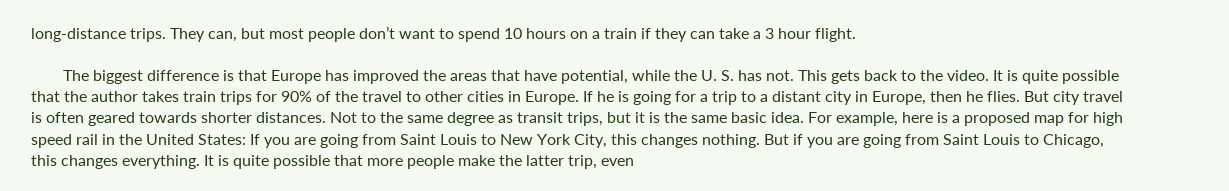long-distance trips. They can, but most people don’t want to spend 10 hours on a train if they can take a 3 hour flight.

        The biggest difference is that Europe has improved the areas that have potential, while the U. S. has not. This gets back to the video. It is quite possible that the author takes train trips for 90% of the travel to other cities in Europe. If he is going for a trip to a distant city in Europe, then he flies. But city travel is often geared towards shorter distances. Not to the same degree as transit trips, but it is the same basic idea. For example, here is a proposed map for high speed rail in the United States: If you are going from Saint Louis to New York City, this changes nothing. But if you are going from Saint Louis to Chicago, this changes everything. It is quite possible that more people make the latter trip, even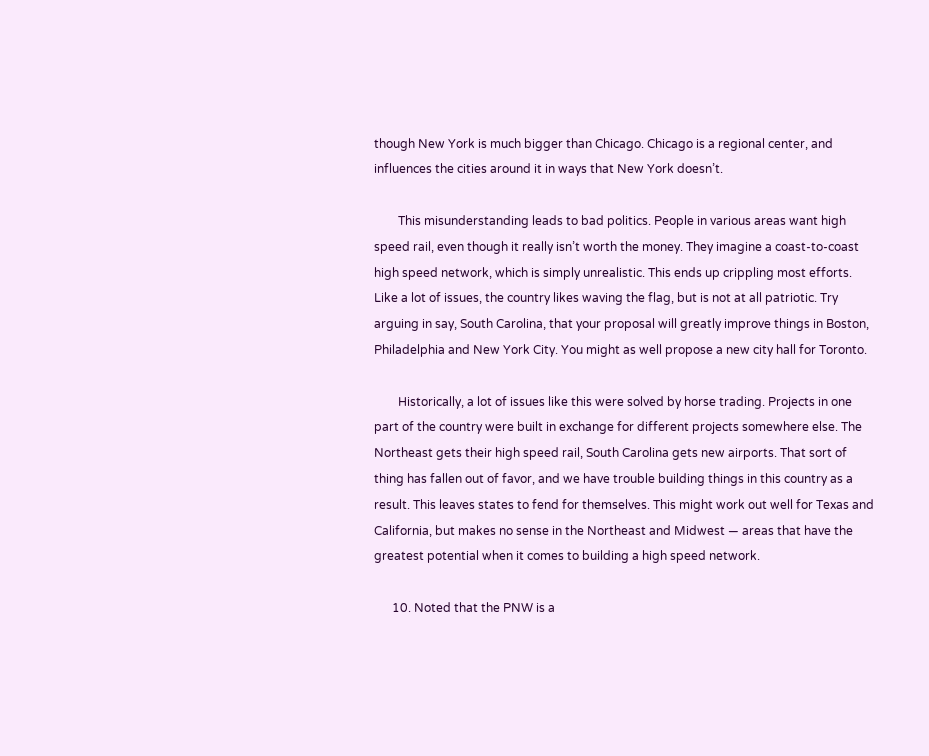though New York is much bigger than Chicago. Chicago is a regional center, and influences the cities around it in ways that New York doesn’t.

        This misunderstanding leads to bad politics. People in various areas want high speed rail, even though it really isn’t worth the money. They imagine a coast-to-coast high speed network, which is simply unrealistic. This ends up crippling most efforts. Like a lot of issues, the country likes waving the flag, but is not at all patriotic. Try arguing in say, South Carolina, that your proposal will greatly improve things in Boston, Philadelphia and New York City. You might as well propose a new city hall for Toronto.

        Historically, a lot of issues like this were solved by horse trading. Projects in one part of the country were built in exchange for different projects somewhere else. The Northeast gets their high speed rail, South Carolina gets new airports. That sort of thing has fallen out of favor, and we have trouble building things in this country as a result. This leaves states to fend for themselves. This might work out well for Texas and California, but makes no sense in the Northeast and Midwest — areas that have the greatest potential when it comes to building a high speed network.

      10. Noted that the PNW is a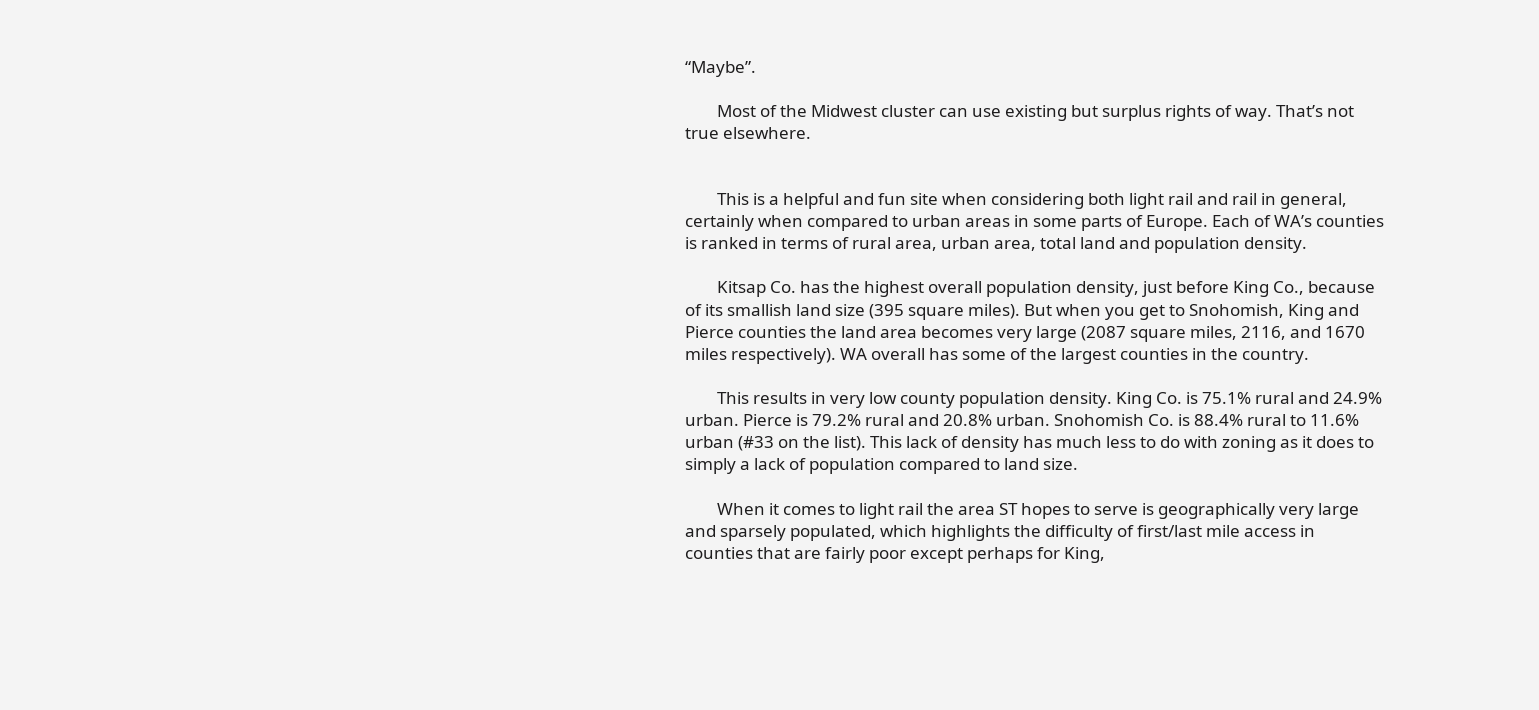“Maybe”.

        Most of the Midwest cluster can use existing but surplus rights of way. That’s not true elsewhere.


        This is a helpful and fun site when considering both light rail and rail in general, certainly when compared to urban areas in some parts of Europe. Each of WA’s counties is ranked in terms of rural area, urban area, total land and population density.

        Kitsap Co. has the highest overall population density, just before King Co., because of its smallish land size (395 square miles). But when you get to Snohomish, King and Pierce counties the land area becomes very large (2087 square miles, 2116, and 1670 miles respectively). WA overall has some of the largest counties in the country.

        This results in very low county population density. King Co. is 75.1% rural and 24.9% urban. Pierce is 79.2% rural and 20.8% urban. Snohomish Co. is 88.4% rural to 11.6% urban (#33 on the list). This lack of density has much less to do with zoning as it does to simply a lack of population compared to land size.

        When it comes to light rail the area ST hopes to serve is geographically very large and sparsely populated, which highlights the difficulty of first/last mile access in counties that are fairly poor except perhaps for King,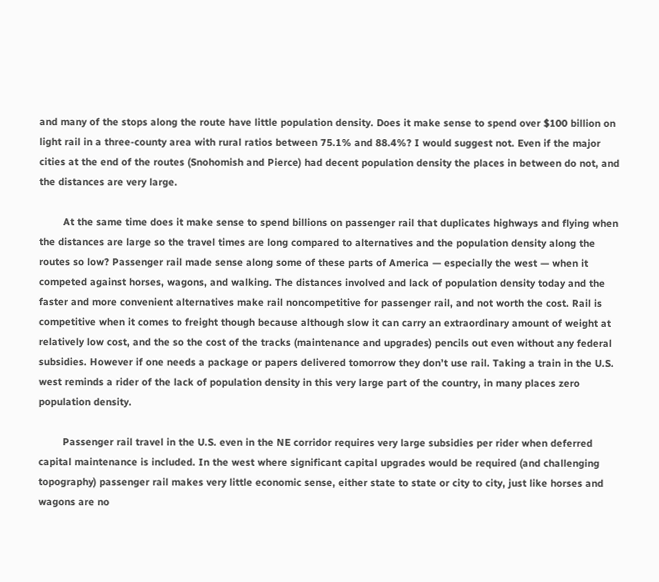and many of the stops along the route have little population density. Does it make sense to spend over $100 billion on light rail in a three-county area with rural ratios between 75.1% and 88.4%? I would suggest not. Even if the major cities at the end of the routes (Snohomish and Pierce) had decent population density the places in between do not, and the distances are very large.

        At the same time does it make sense to spend billions on passenger rail that duplicates highways and flying when the distances are large so the travel times are long compared to alternatives and the population density along the routes so low? Passenger rail made sense along some of these parts of America — especially the west — when it competed against horses, wagons, and walking. The distances involved and lack of population density today and the faster and more convenient alternatives make rail noncompetitive for passenger rail, and not worth the cost. Rail is competitive when it comes to freight though because although slow it can carry an extraordinary amount of weight at relatively low cost, and the so the cost of the tracks (maintenance and upgrades) pencils out even without any federal subsidies. However if one needs a package or papers delivered tomorrow they don’t use rail. Taking a train in the U.S. west reminds a rider of the lack of population density in this very large part of the country, in many places zero population density.

        Passenger rail travel in the U.S. even in the NE corridor requires very large subsidies per rider when deferred capital maintenance is included. In the west where significant capital upgrades would be required (and challenging topography) passenger rail makes very little economic sense, either state to state or city to city, just like horses and wagons are no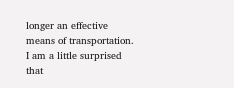longer an effective means of transportation. I am a little surprised that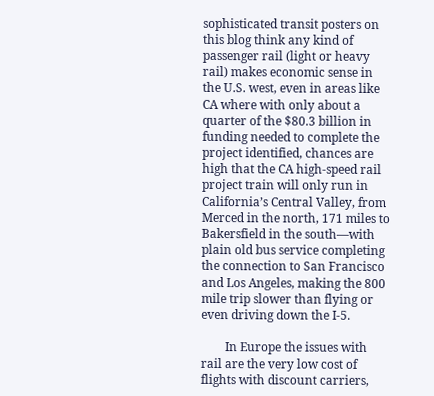sophisticated transit posters on this blog think any kind of passenger rail (light or heavy rail) makes economic sense in the U.S. west, even in areas like CA where with only about a quarter of the $80.3 billion in funding needed to complete the project identified, chances are high that the CA high-speed rail project train will only run in California’s Central Valley, from Merced in the north, 171 miles to Bakersfield in the south—with plain old bus service completing the connection to San Francisco and Los Angeles, making the 800 mile trip slower than flying or even driving down the I-5.

        In Europe the issues with rail are the very low cost of flights with discount carriers,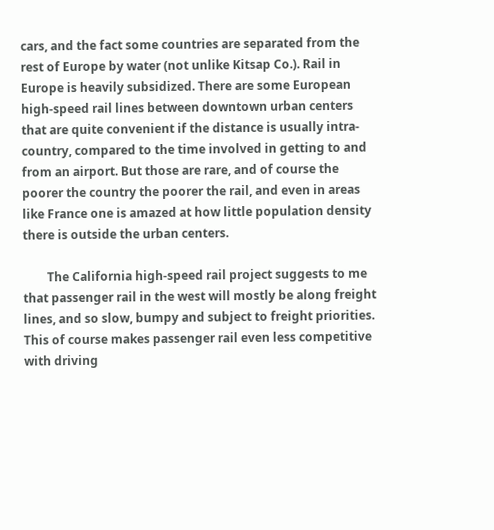cars, and the fact some countries are separated from the rest of Europe by water (not unlike Kitsap Co.). Rail in Europe is heavily subsidized. There are some European high-speed rail lines between downtown urban centers that are quite convenient if the distance is usually intra-country, compared to the time involved in getting to and from an airport. But those are rare, and of course the poorer the country the poorer the rail, and even in areas like France one is amazed at how little population density there is outside the urban centers.

        The California high-speed rail project suggests to me that passenger rail in the west will mostly be along freight lines, and so slow, bumpy and subject to freight priorities. This of course makes passenger rail even less competitive with driving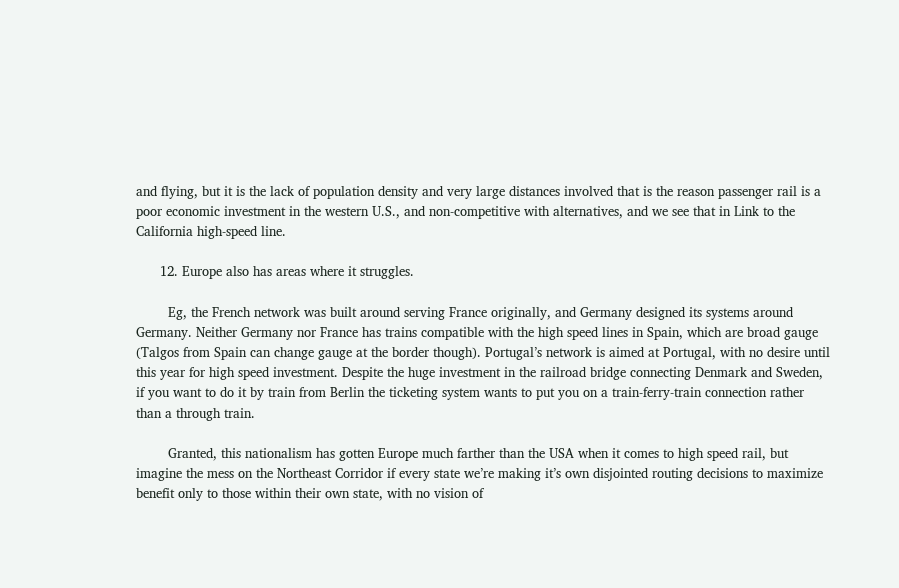and flying, but it is the lack of population density and very large distances involved that is the reason passenger rail is a poor economic investment in the western U.S., and non-competitive with alternatives, and we see that in Link to the California high-speed line.

      12. Europe also has areas where it struggles.

        Eg, the French network was built around serving France originally, and Germany designed its systems around Germany. Neither Germany nor France has trains compatible with the high speed lines in Spain, which are broad gauge (Talgos from Spain can change gauge at the border though). Portugal’s network is aimed at Portugal, with no desire until this year for high speed investment. Despite the huge investment in the railroad bridge connecting Denmark and Sweden, if you want to do it by train from Berlin the ticketing system wants to put you on a train-ferry-train connection rather than a through train.

        Granted, this nationalism has gotten Europe much farther than the USA when it comes to high speed rail, but imagine the mess on the Northeast Corridor if every state we’re making it’s own disjointed routing decisions to maximize benefit only to those within their own state, with no vision of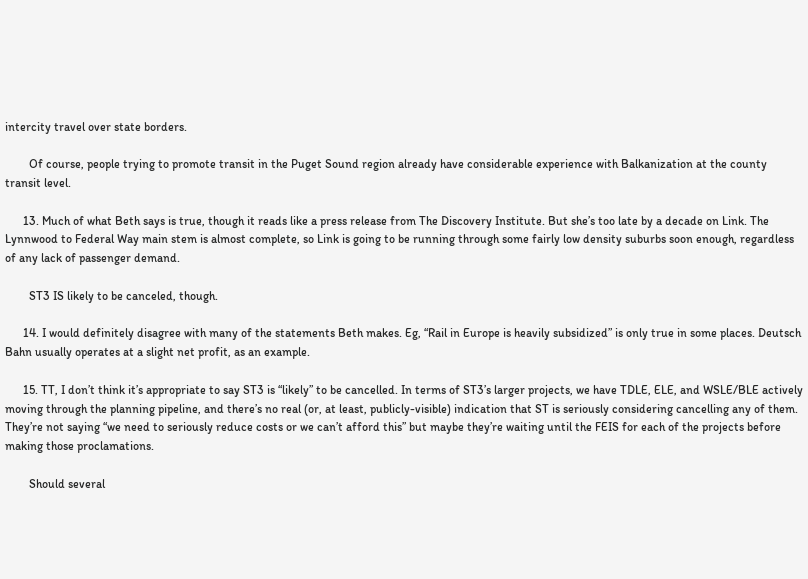intercity travel over state borders.

        Of course, people trying to promote transit in the Puget Sound region already have considerable experience with Balkanization at the county transit level.

      13. Much of what Beth says is true, though it reads like a press release from The Discovery Institute. But she’s too late by a decade on Link. The Lynnwood to Federal Way main stem is almost complete, so Link is going to be running through some fairly low density suburbs soon enough, regardless of any lack of passenger demand.

        ST3 IS likely to be canceled, though.

      14. I would definitely disagree with many of the statements Beth makes. Eg, “Rail in Europe is heavily subsidized” is only true in some places. Deutsch Bahn usually operates at a slight net profit, as an example.

      15. TT, I don’t think it’s appropriate to say ST3 is “likely” to be cancelled. In terms of ST3’s larger projects, we have TDLE, ELE, and WSLE/BLE actively moving through the planning pipeline, and there’s no real (or, at least, publicly-visible) indication that ST is seriously considering cancelling any of them. They’re not saying “we need to seriously reduce costs or we can’t afford this” but maybe they’re waiting until the FEIS for each of the projects before making those proclamations.

        Should several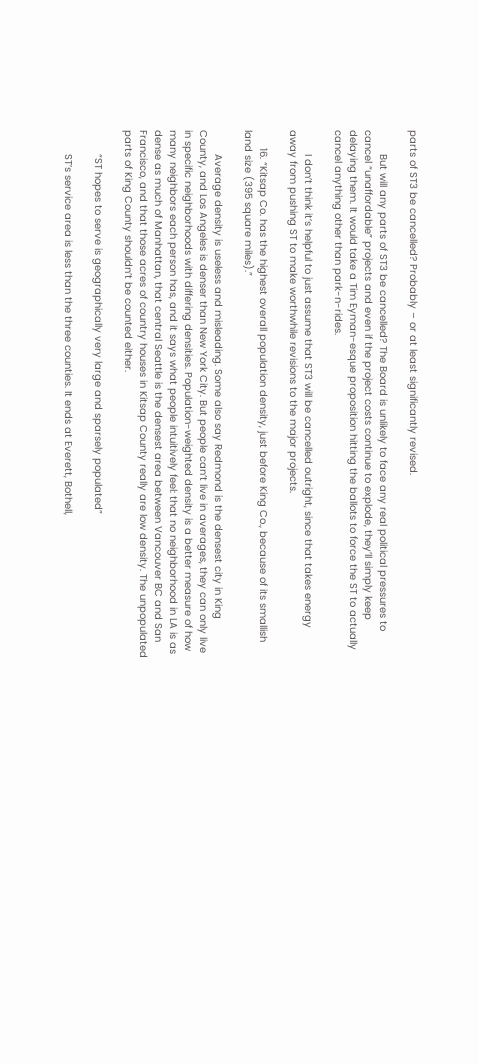parts of ST3 be cancelled? Probably – or at least significantly revised.

        But will any parts of ST3 be cancelled? The Board is unlikely to face any real political pressures to cancel “unaffordable” projects and even if the project costs continue to explode, they’ll simply keep delaying them. It would take a Tim Eyman-esque proposition hitting the ballots to force the ST to actually cancel anything other than park-n-rides.

        I don’t think it’s helpful to just assume that ST3 will be cancelled outright, since that takes energy away from pushing ST to make worthwhile revisions to the major projects.

      16. “Kitsap Co. has the highest overall population density, just before King Co., because of its smallish land size (395 square miles).”

        Average density is useless and misleading. Some also say Redmond is the densest city in King County, and Los Angeles is denser than New York City. But people can’t live in averages, they can only live in specific neighborhoods with differing densities. Population-weighted density is a better measure of how many neighbors each person has, and it says what people intuitively feel: that no neighborhood in LA is as dense as much of Manhattan, that central Seattle is the densest area between Vancouver BC and San Francisco, and that those acres of country houses in Kitsap County really are low density. The unpopulated parts of King County shouldn’t be counted either.

        “ST hopes to serve is geographically very large and sparsely populated”

        ST’s service area is less than the three counties. It ends at Everett, Bothell,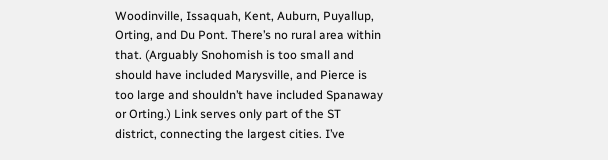Woodinville, Issaquah, Kent, Auburn, Puyallup, Orting, and Du Pont. There’s no rural area within that. (Arguably Snohomish is too small and should have included Marysville, and Pierce is too large and shouldn’t have included Spanaway or Orting.) Link serves only part of the ST district, connecting the largest cities. I’ve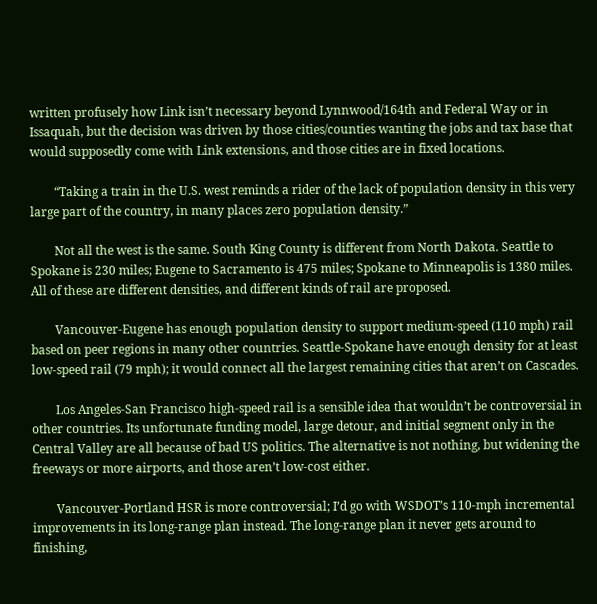written profusely how Link isn’t necessary beyond Lynnwood/164th and Federal Way or in Issaquah, but the decision was driven by those cities/counties wanting the jobs and tax base that would supposedly come with Link extensions, and those cities are in fixed locations.

        “Taking a train in the U.S. west reminds a rider of the lack of population density in this very large part of the country, in many places zero population density.”

        Not all the west is the same. South King County is different from North Dakota. Seattle to Spokane is 230 miles; Eugene to Sacramento is 475 miles; Spokane to Minneapolis is 1380 miles. All of these are different densities, and different kinds of rail are proposed.

        Vancouver-Eugene has enough population density to support medium-speed (110 mph) rail based on peer regions in many other countries. Seattle-Spokane have enough density for at least low-speed rail (79 mph); it would connect all the largest remaining cities that aren’t on Cascades.

        Los Angeles-San Francisco high-speed rail is a sensible idea that wouldn’t be controversial in other countries. Its unfortunate funding model, large detour, and initial segment only in the Central Valley are all because of bad US politics. The alternative is not nothing, but widening the freeways or more airports, and those aren’t low-cost either.

        Vancouver-Portland HSR is more controversial; I’d go with WSDOT’s 110-mph incremental improvements in its long-range plan instead. The long-range plan it never gets around to finishing,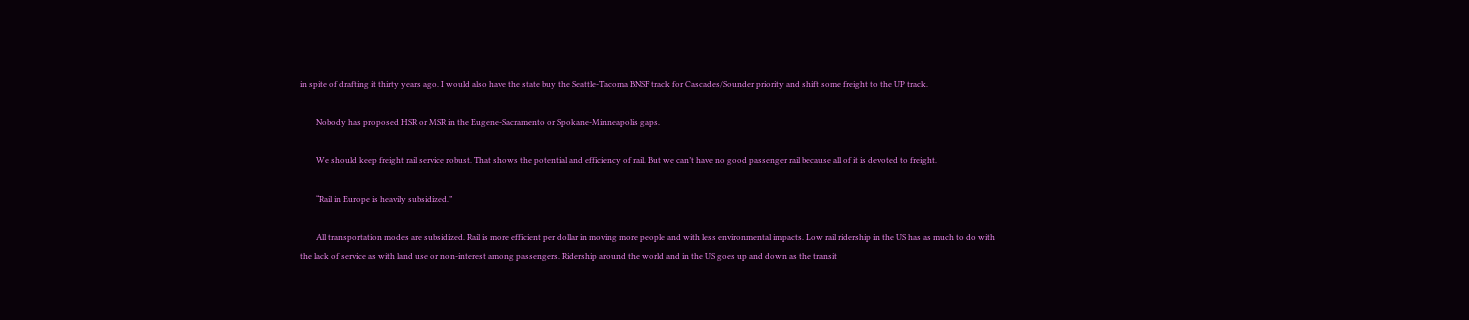in spite of drafting it thirty years ago. I would also have the state buy the Seattle-Tacoma BNSF track for Cascades/Sounder priority and shift some freight to the UP track.

        Nobody has proposed HSR or MSR in the Eugene-Sacramento or Spokane-Minneapolis gaps.

        We should keep freight rail service robust. That shows the potential and efficiency of rail. But we can’t have no good passenger rail because all of it is devoted to freight.

        “Rail in Europe is heavily subsidized.”

        All transportation modes are subsidized. Rail is more efficient per dollar in moving more people and with less environmental impacts. Low rail ridership in the US has as much to do with the lack of service as with land use or non-interest among passengers. Ridership around the world and in the US goes up and down as the transit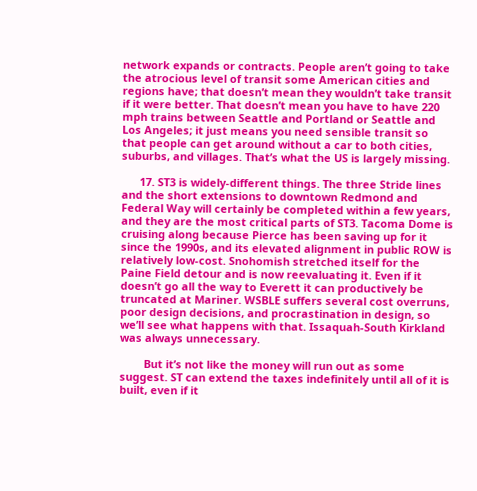network expands or contracts. People aren’t going to take the atrocious level of transit some American cities and regions have; that doesn’t mean they wouldn’t take transit if it were better. That doesn’t mean you have to have 220 mph trains between Seattle and Portland or Seattle and Los Angeles; it just means you need sensible transit so that people can get around without a car to both cities, suburbs, and villages. That’s what the US is largely missing.

      17. ST3 is widely-different things. The three Stride lines and the short extensions to downtown Redmond and Federal Way will certainly be completed within a few years, and they are the most critical parts of ST3. Tacoma Dome is cruising along because Pierce has been saving up for it since the 1990s, and its elevated alignment in public ROW is relatively low-cost. Snohomish stretched itself for the Paine Field detour and is now reevaluating it. Even if it doesn’t go all the way to Everett it can productively be truncated at Mariner. WSBLE suffers several cost overruns, poor design decisions, and procrastination in design, so we’ll see what happens with that. Issaquah-South Kirkland was always unnecessary.

        But it’s not like the money will run out as some suggest. ST can extend the taxes indefinitely until all of it is built, even if it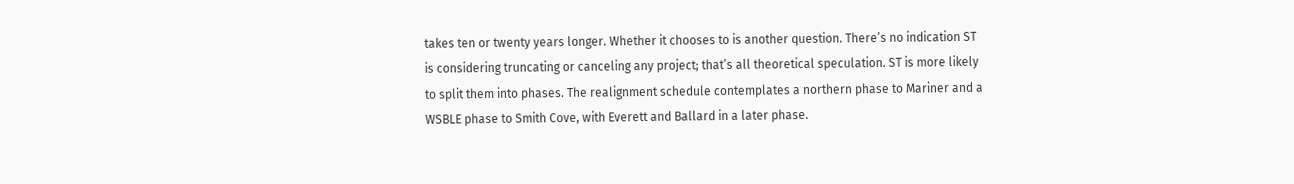takes ten or twenty years longer. Whether it chooses to is another question. There’s no indication ST is considering truncating or canceling any project; that’s all theoretical speculation. ST is more likely to split them into phases. The realignment schedule contemplates a northern phase to Mariner and a WSBLE phase to Smith Cove, with Everett and Ballard in a later phase.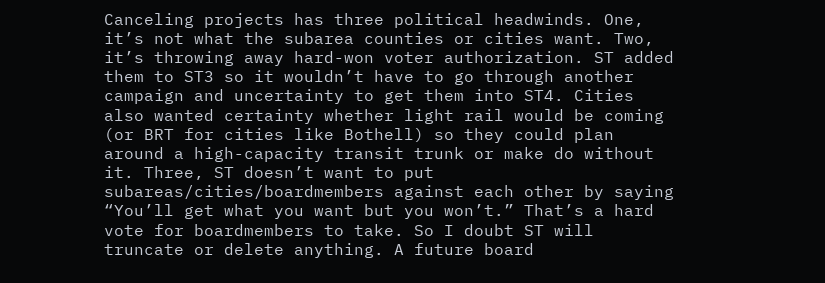Canceling projects has three political headwinds. One, it’s not what the subarea counties or cities want. Two, it’s throwing away hard-won voter authorization. ST added them to ST3 so it wouldn’t have to go through another campaign and uncertainty to get them into ST4. Cities also wanted certainty whether light rail would be coming (or BRT for cities like Bothell) so they could plan around a high-capacity transit trunk or make do without it. Three, ST doesn’t want to put subareas/cities/boardmembers against each other by saying “You’ll get what you want but you won’t.” That’s a hard vote for boardmembers to take. So I doubt ST will truncate or delete anything. A future board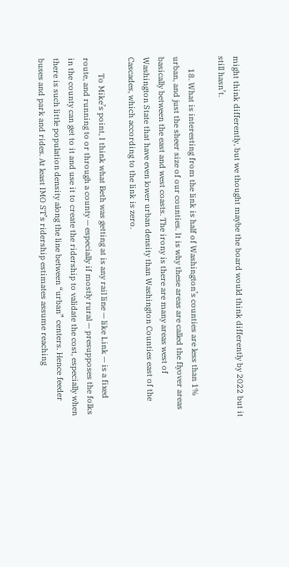might think differently, but we thought maybe the board would think differently by 2022 but it still hasn’t.

      18. What is interesting from the link is half of Washington’s counties are less than 1% urban, and just the sheer size of our counties. It is why these areas are called the flyover areas basically between the east and west coasts. The irony is there are many areas west of Washington State that have even lower urban density than Washington Counties east of the Cascades, which according to the link is zero.

        To Mike’s point, I think what Beth was getting at is any rail line — like Link — is a fixed route, and running to or through a county — especially if mostly rural — presupposes the folks in the county can get to it and use it to create the ridership to validate the cost, especially when there is such little population density along the line between “urban” centers. Hence feeder buses and park and rides. At least IMO ST’s ridership estimates assume reaching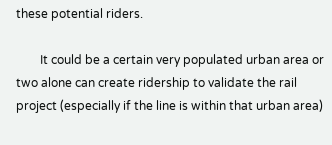these potential riders.

        It could be a certain very populated urban area or two alone can create ridership to validate the rail project (especially if the line is within that urban area)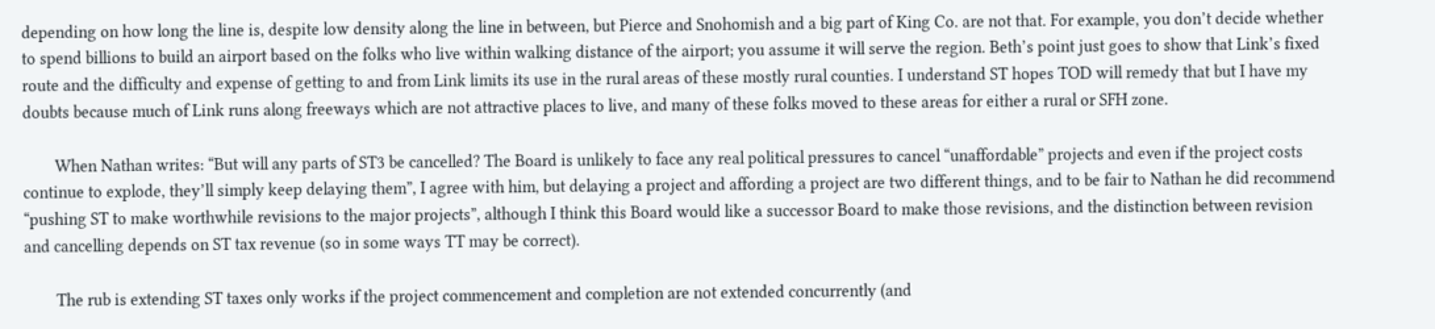depending on how long the line is, despite low density along the line in between, but Pierce and Snohomish and a big part of King Co. are not that. For example, you don’t decide whether to spend billions to build an airport based on the folks who live within walking distance of the airport; you assume it will serve the region. Beth’s point just goes to show that Link’s fixed route and the difficulty and expense of getting to and from Link limits its use in the rural areas of these mostly rural counties. I understand ST hopes TOD will remedy that but I have my doubts because much of Link runs along freeways which are not attractive places to live, and many of these folks moved to these areas for either a rural or SFH zone.

        When Nathan writes: “But will any parts of ST3 be cancelled? The Board is unlikely to face any real political pressures to cancel “unaffordable” projects and even if the project costs continue to explode, they’ll simply keep delaying them”, I agree with him, but delaying a project and affording a project are two different things, and to be fair to Nathan he did recommend “pushing ST to make worthwhile revisions to the major projects”, although I think this Board would like a successor Board to make those revisions, and the distinction between revision and cancelling depends on ST tax revenue (so in some ways TT may be correct).

        The rub is extending ST taxes only works if the project commencement and completion are not extended concurrently (and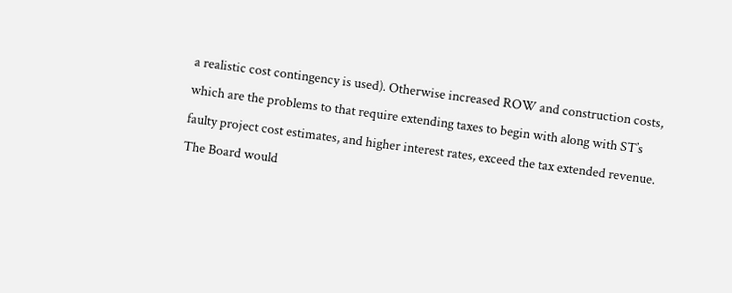a realistic cost contingency is used). Otherwise increased ROW and construction costs, which are the problems to that require extending taxes to begin with along with ST’s faulty project cost estimates, and higher interest rates, exceed the tax extended revenue. The Board would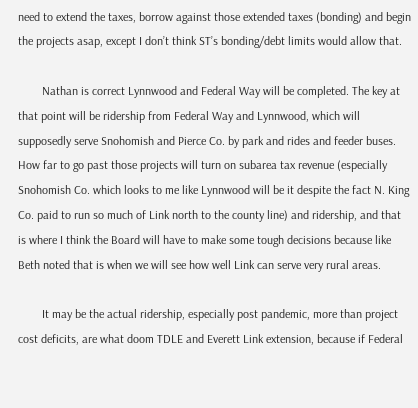need to extend the taxes, borrow against those extended taxes (bonding) and begin the projects asap, except I don’t think ST’s bonding/debt limits would allow that.

        Nathan is correct Lynnwood and Federal Way will be completed. The key at that point will be ridership from Federal Way and Lynnwood, which will supposedly serve Snohomish and Pierce Co. by park and rides and feeder buses. How far to go past those projects will turn on subarea tax revenue (especially Snohomish Co. which looks to me like Lynnwood will be it despite the fact N. King Co. paid to run so much of Link north to the county line) and ridership, and that is where I think the Board will have to make some tough decisions because like Beth noted that is when we will see how well Link can serve very rural areas.

        It may be the actual ridership, especially post pandemic, more than project cost deficits, are what doom TDLE and Everett Link extension, because if Federal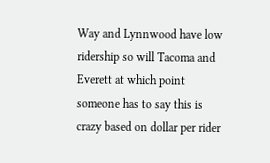Way and Lynnwood have low ridership so will Tacoma and Everett at which point someone has to say this is crazy based on dollar per rider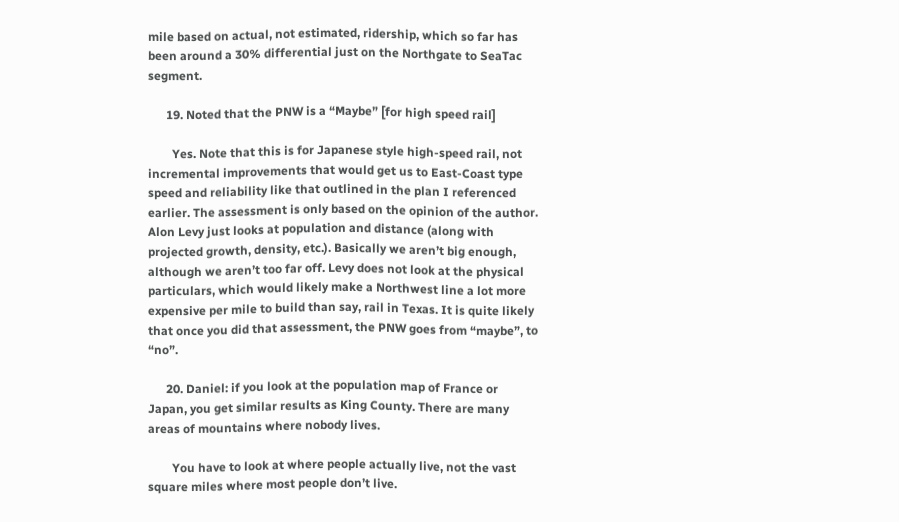mile based on actual, not estimated, ridership, which so far has been around a 30% differential just on the Northgate to SeaTac segment.

      19. Noted that the PNW is a “Maybe” [for high speed rail]

        Yes. Note that this is for Japanese style high-speed rail, not incremental improvements that would get us to East-Coast type speed and reliability like that outlined in the plan I referenced earlier. The assessment is only based on the opinion of the author. Alon Levy just looks at population and distance (along with projected growth, density, etc.). Basically we aren’t big enough, although we aren’t too far off. Levy does not look at the physical particulars, which would likely make a Northwest line a lot more expensive per mile to build than say, rail in Texas. It is quite likely that once you did that assessment, the PNW goes from “maybe”, to “no”.

      20. Daniel: if you look at the population map of France or Japan, you get similar results as King County. There are many areas of mountains where nobody lives.

        You have to look at where people actually live, not the vast square miles where most people don’t live.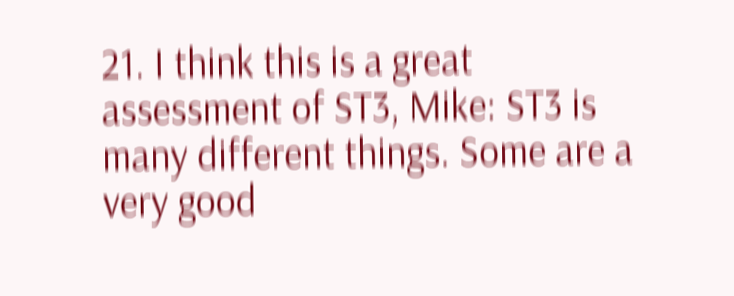21. I think this is a great assessment of ST3, Mike: ST3 is many different things. Some are a very good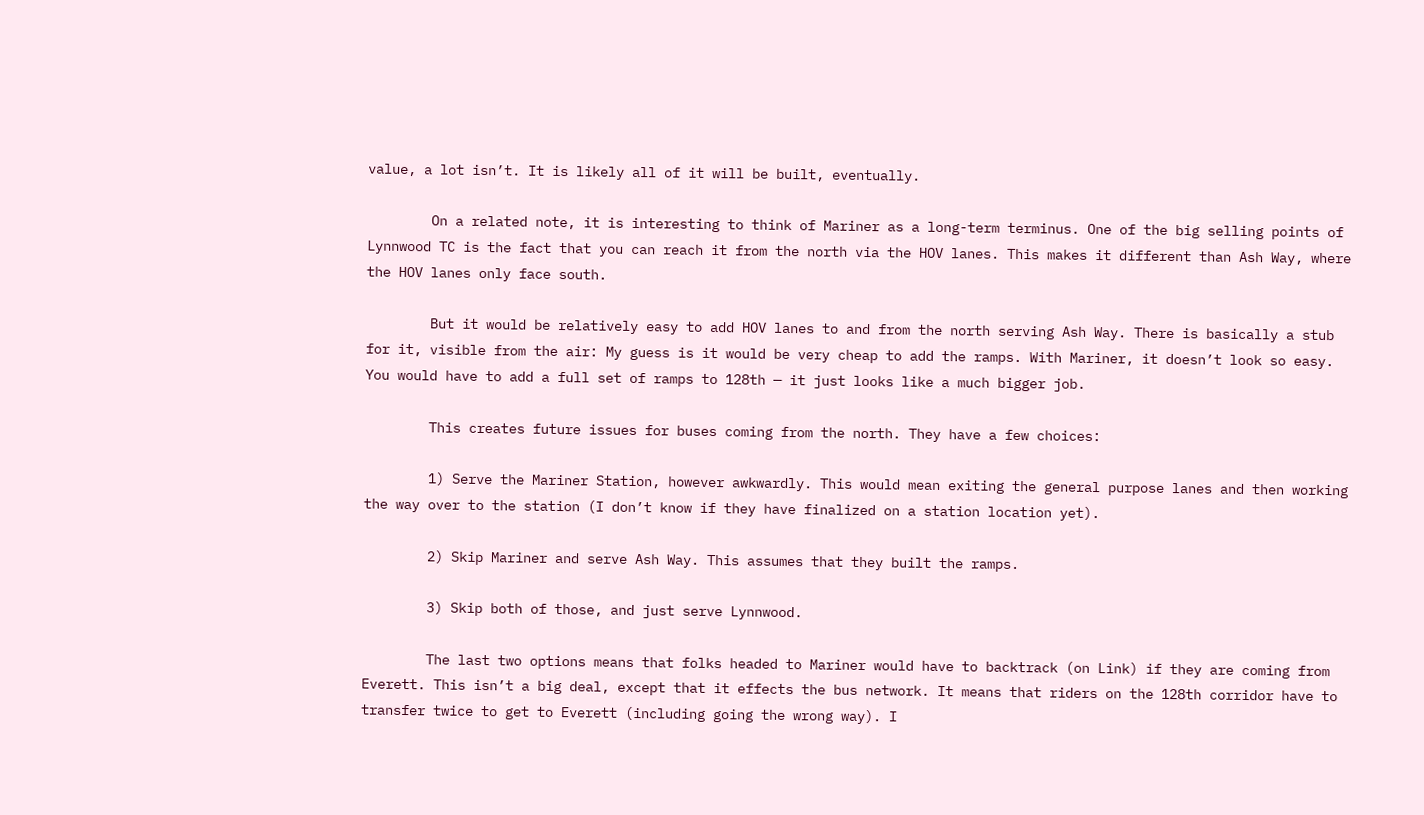value, a lot isn’t. It is likely all of it will be built, eventually.

        On a related note, it is interesting to think of Mariner as a long-term terminus. One of the big selling points of Lynnwood TC is the fact that you can reach it from the north via the HOV lanes. This makes it different than Ash Way, where the HOV lanes only face south.

        But it would be relatively easy to add HOV lanes to and from the north serving Ash Way. There is basically a stub for it, visible from the air: My guess is it would be very cheap to add the ramps. With Mariner, it doesn’t look so easy. You would have to add a full set of ramps to 128th — it just looks like a much bigger job.

        This creates future issues for buses coming from the north. They have a few choices:

        1) Serve the Mariner Station, however awkwardly. This would mean exiting the general purpose lanes and then working the way over to the station (I don’t know if they have finalized on a station location yet).

        2) Skip Mariner and serve Ash Way. This assumes that they built the ramps.

        3) Skip both of those, and just serve Lynnwood.

        The last two options means that folks headed to Mariner would have to backtrack (on Link) if they are coming from Everett. This isn’t a big deal, except that it effects the bus network. It means that riders on the 128th corridor have to transfer twice to get to Everett (including going the wrong way). I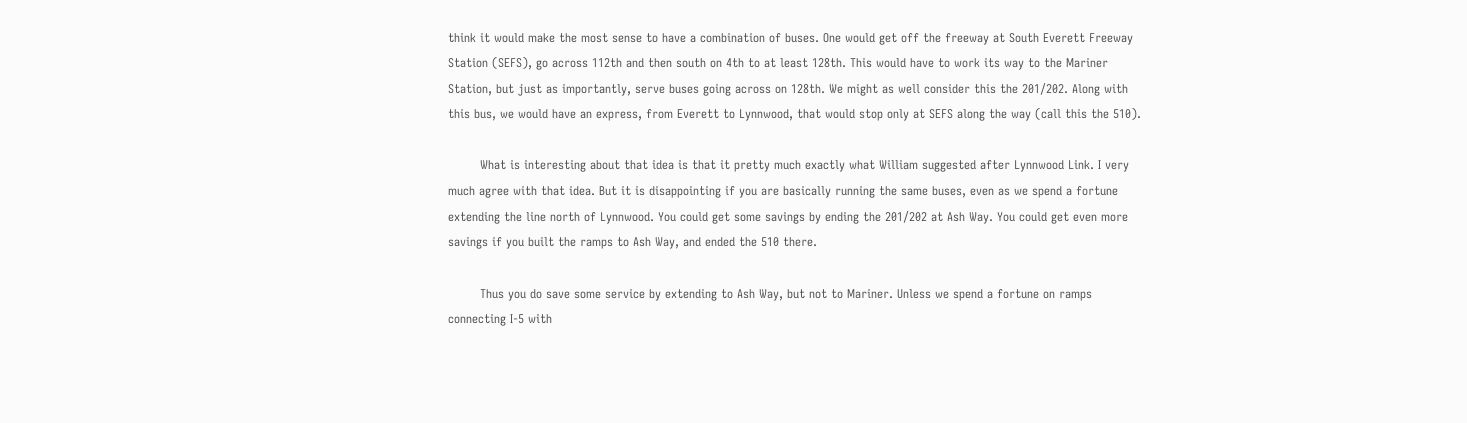think it would make the most sense to have a combination of buses. One would get off the freeway at South Everett Freeway Station (SEFS), go across 112th and then south on 4th to at least 128th. This would have to work its way to the Mariner Station, but just as importantly, serve buses going across on 128th. We might as well consider this the 201/202. Along with this bus, we would have an express, from Everett to Lynnwood, that would stop only at SEFS along the way (call this the 510).

        What is interesting about that idea is that it pretty much exactly what William suggested after Lynnwood Link. I very much agree with that idea. But it is disappointing if you are basically running the same buses, even as we spend a fortune extending the line north of Lynnwood. You could get some savings by ending the 201/202 at Ash Way. You could get even more savings if you built the ramps to Ash Way, and ended the 510 there.

        Thus you do save some service by extending to Ash Way, but not to Mariner. Unless we spend a fortune on ramps connecting I-5 with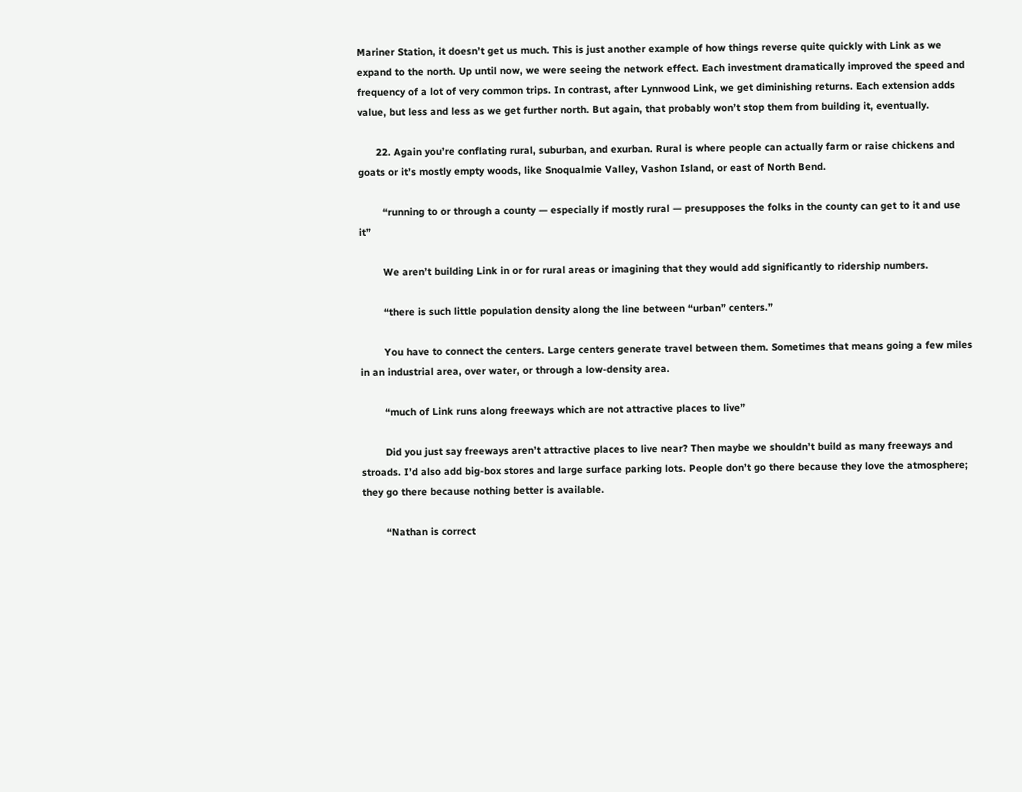Mariner Station, it doesn’t get us much. This is just another example of how things reverse quite quickly with Link as we expand to the north. Up until now, we were seeing the network effect. Each investment dramatically improved the speed and frequency of a lot of very common trips. In contrast, after Lynnwood Link, we get diminishing returns. Each extension adds value, but less and less as we get further north. But again, that probably won’t stop them from building it, eventually.

      22. Again you’re conflating rural, suburban, and exurban. Rural is where people can actually farm or raise chickens and goats or it’s mostly empty woods, like Snoqualmie Valley, Vashon Island, or east of North Bend.

        “running to or through a county — especially if mostly rural — presupposes the folks in the county can get to it and use it”

        We aren’t building Link in or for rural areas or imagining that they would add significantly to ridership numbers.

        “there is such little population density along the line between “urban” centers.”

        You have to connect the centers. Large centers generate travel between them. Sometimes that means going a few miles in an industrial area, over water, or through a low-density area.

        “much of Link runs along freeways which are not attractive places to live”

        Did you just say freeways aren’t attractive places to live near? Then maybe we shouldn’t build as many freeways and stroads. I’d also add big-box stores and large surface parking lots. People don’t go there because they love the atmosphere; they go there because nothing better is available.

        “Nathan is correct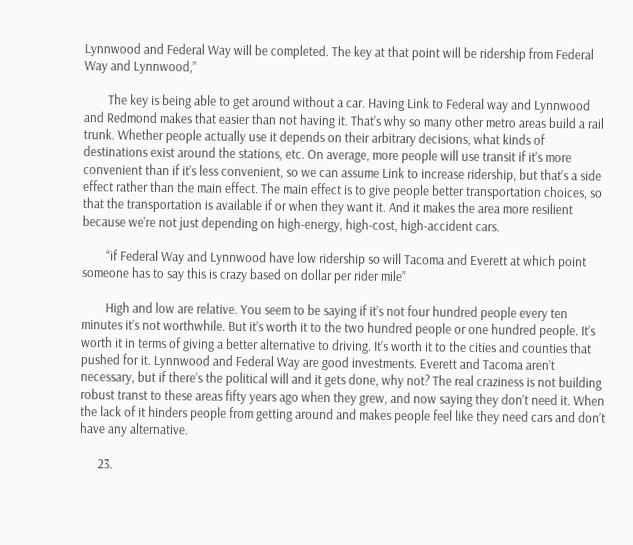Lynnwood and Federal Way will be completed. The key at that point will be ridership from Federal Way and Lynnwood,”

        The key is being able to get around without a car. Having Link to Federal way and Lynnwood and Redmond makes that easier than not having it. That’s why so many other metro areas build a rail trunk. Whether people actually use it depends on their arbitrary decisions, what kinds of destinations exist around the stations, etc. On average, more people will use transit if it’s more convenient than if it’s less convenient, so we can assume Link to increase ridership, but that’s a side effect rather than the main effect. The main effect is to give people better transportation choices, so that the transportation is available if or when they want it. And it makes the area more resilient because we’re not just depending on high-energy, high-cost, high-accident cars.

        “if Federal Way and Lynnwood have low ridership so will Tacoma and Everett at which point someone has to say this is crazy based on dollar per rider mile”

        High and low are relative. You seem to be saying if it’s not four hundred people every ten minutes it’s not worthwhile. But it’s worth it to the two hundred people or one hundred people. It’s worth it in terms of giving a better alternative to driving. It’s worth it to the cities and counties that pushed for it. Lynnwood and Federal Way are good investments. Everett and Tacoma aren’t necessary, but if there’s the political will and it gets done, why not? The real craziness is not building robust transt to these areas fifty years ago when they grew, and now saying they don’t need it. When the lack of it hinders people from getting around and makes people feel like they need cars and don’t have any alternative.

      23.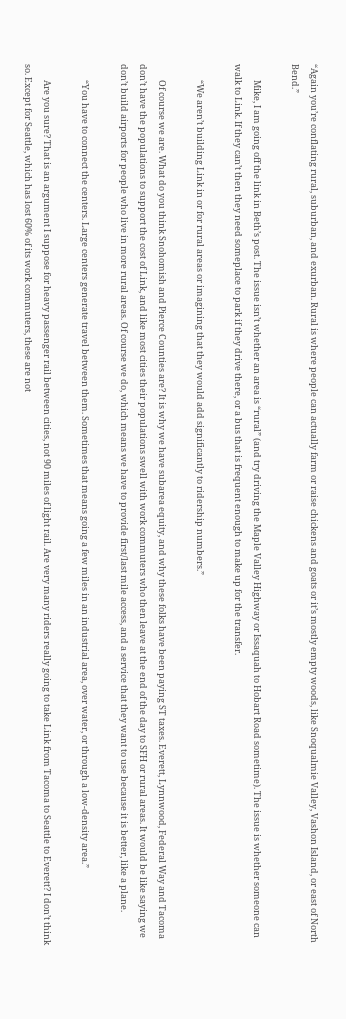“Again you’re conflating rural, suburban, and exurban. Rural is where people can actually farm or raise chickens and goats or it’s mostly empty woods, like Snoqualmie Valley, Vashon Island, or east of North Bend.”

        Mike, I am going off the link in Beth’s post. The issue isn’t whether an area is “rural” (and try driving the Maple Valley Highway or Issaquah to Hobart Road sometime). The issue is whether someone can walk to Link. If they can’t then they need someplace to park if they drive there, or a bus that is frequent enough to make up for the transfer.

        “We aren’t building Link in or for rural areas or imagining that they would add significantly to ridership numbers.”

        Of course we are. What do you think Snohomish and Pierce Counties are? It is why we have subarea equity, and why these folks have been paying ST taxes. Everett, Lynnwood, Federal Way and Tacoma don’t have the populations to support the cost of Link, and like most cities their populations swell with work commuters who then leave at the end of the day to SFH or rural areas. It would be like saying we don’t build airports for people who live in more rural areas. Of course we do, which means we have to provide first/last mile access, and a service that they want to use because it is better, like a plane.

        “You have to connect the centers. Large centers generate travel between them. Sometimes that means going a few miles in an industrial area, over water, or through a low-density area.”

        Are you sure? That is an argument I suppose for heavy passenger rail between cities, not 90 miles of light rail. Are very many riders really going to take Link from Tacoma to Seattle to Everett? I don’t think so. Except for Seattle, which has lost 60% of its work commuters, these are not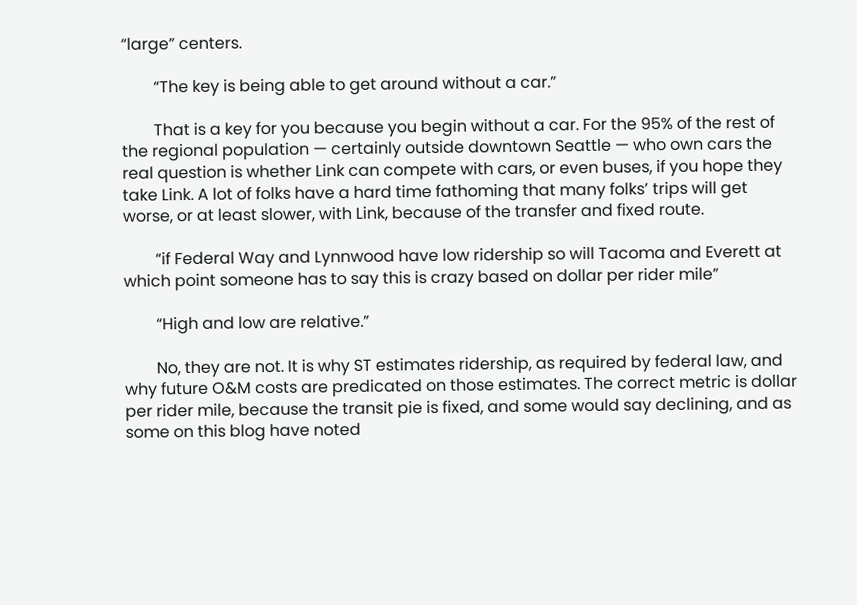“large” centers.

        “The key is being able to get around without a car.”

        That is a key for you because you begin without a car. For the 95% of the rest of the regional population — certainly outside downtown Seattle — who own cars the real question is whether Link can compete with cars, or even buses, if you hope they take Link. A lot of folks have a hard time fathoming that many folks’ trips will get worse, or at least slower, with Link, because of the transfer and fixed route.

        “if Federal Way and Lynnwood have low ridership so will Tacoma and Everett at which point someone has to say this is crazy based on dollar per rider mile”

        “High and low are relative.”

        No, they are not. It is why ST estimates ridership, as required by federal law, and why future O&M costs are predicated on those estimates. The correct metric is dollar per rider mile, because the transit pie is fixed, and some would say declining, and as some on this blog have noted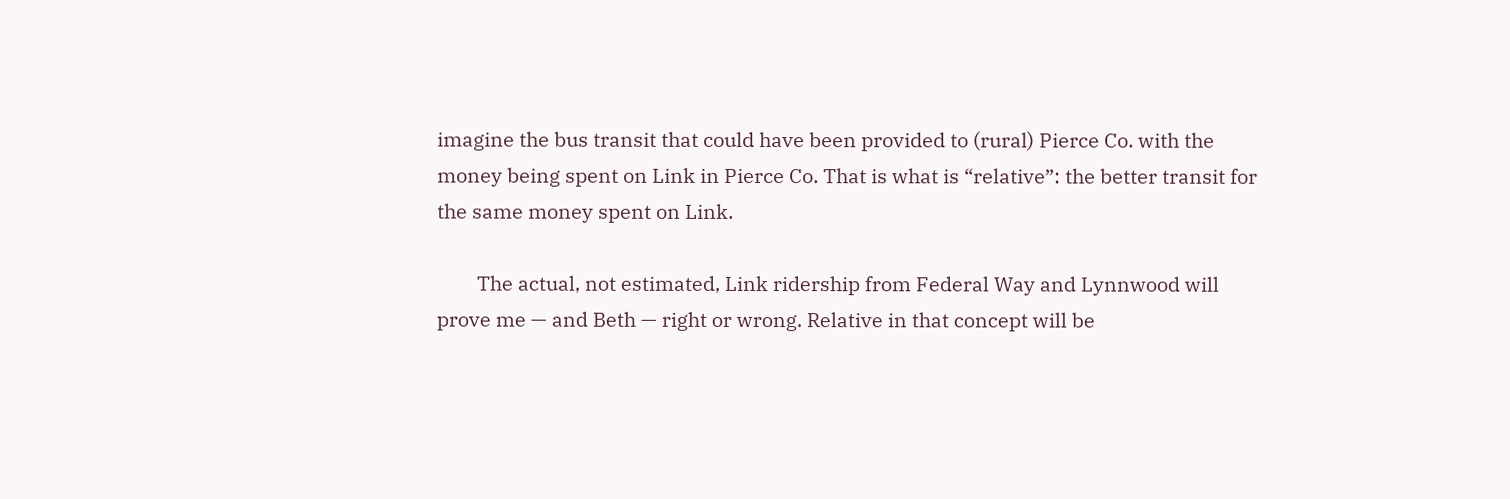imagine the bus transit that could have been provided to (rural) Pierce Co. with the money being spent on Link in Pierce Co. That is what is “relative”: the better transit for the same money spent on Link.

        The actual, not estimated, Link ridership from Federal Way and Lynnwood will prove me — and Beth — right or wrong. Relative in that concept will be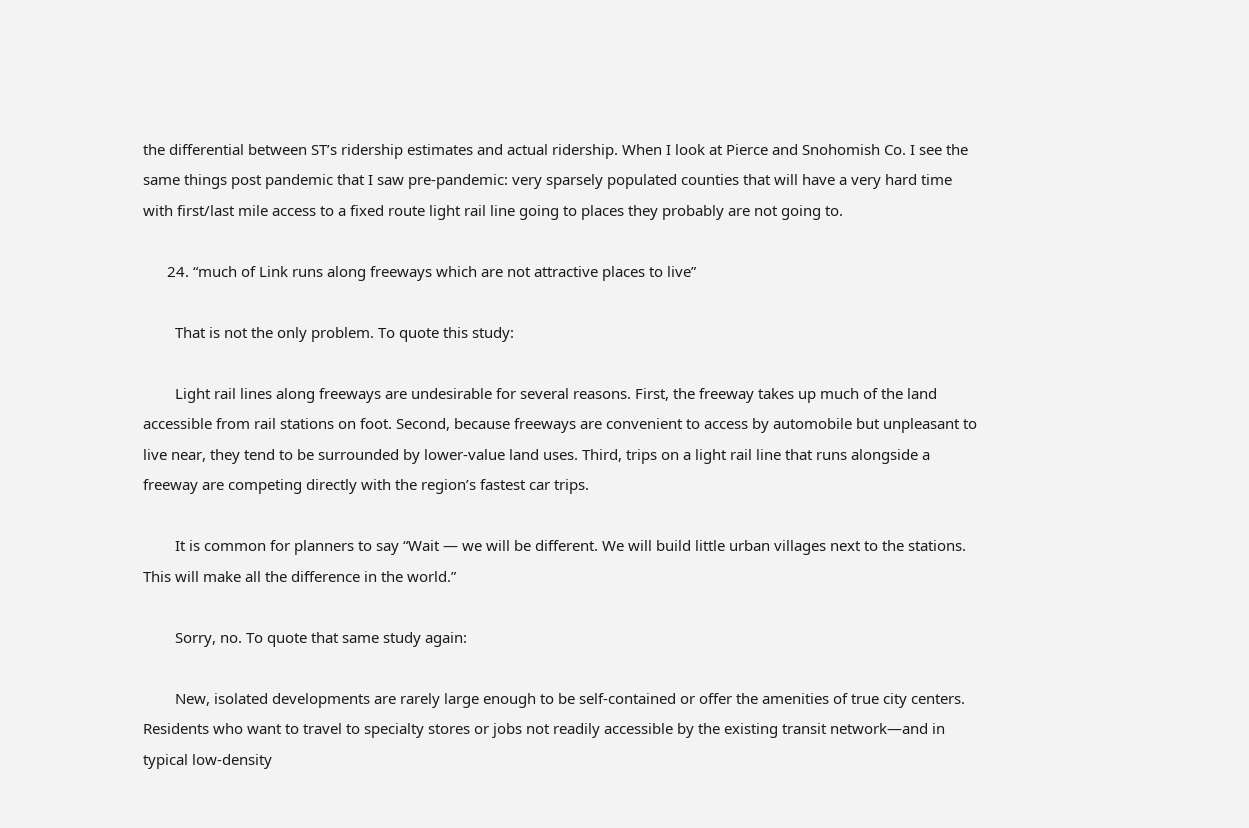the differential between ST’s ridership estimates and actual ridership. When I look at Pierce and Snohomish Co. I see the same things post pandemic that I saw pre-pandemic: very sparsely populated counties that will have a very hard time with first/last mile access to a fixed route light rail line going to places they probably are not going to.

      24. “much of Link runs along freeways which are not attractive places to live”

        That is not the only problem. To quote this study:

        Light rail lines along freeways are undesirable for several reasons. First, the freeway takes up much of the land accessible from rail stations on foot. Second, because freeways are convenient to access by automobile but unpleasant to live near, they tend to be surrounded by lower-value land uses. Third, trips on a light rail line that runs alongside a freeway are competing directly with the region’s fastest car trips.

        It is common for planners to say “Wait — we will be different. We will build little urban villages next to the stations. This will make all the difference in the world.”

        Sorry, no. To quote that same study again:

        New, isolated developments are rarely large enough to be self-contained or offer the amenities of true city centers. Residents who want to travel to specialty stores or jobs not readily accessible by the existing transit network—and in typical low-density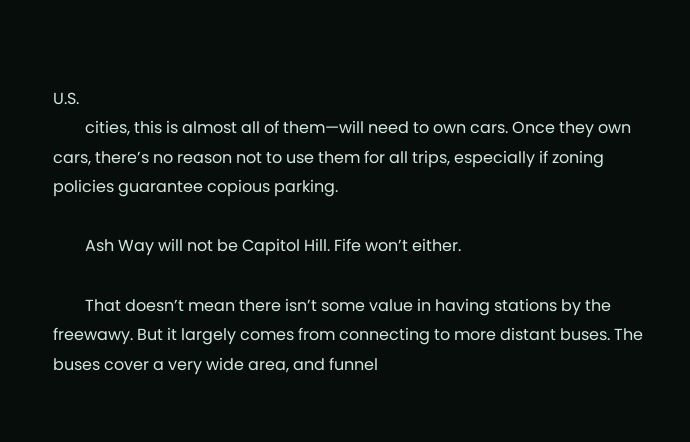U.S.
        cities, this is almost all of them—will need to own cars. Once they own cars, there’s no reason not to use them for all trips, especially if zoning policies guarantee copious parking.

        Ash Way will not be Capitol Hill. Fife won’t either.

        That doesn’t mean there isn’t some value in having stations by the freewawy. But it largely comes from connecting to more distant buses. The buses cover a very wide area, and funnel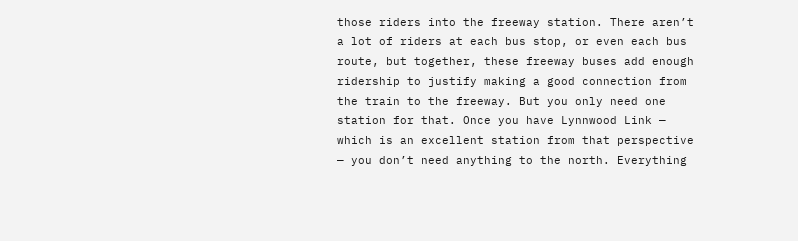those riders into the freeway station. There aren’t a lot of riders at each bus stop, or even each bus route, but together, these freeway buses add enough ridership to justify making a good connection from the train to the freeway. But you only need one station for that. Once you have Lynnwood Link — which is an excellent station from that perspective — you don’t need anything to the north. Everything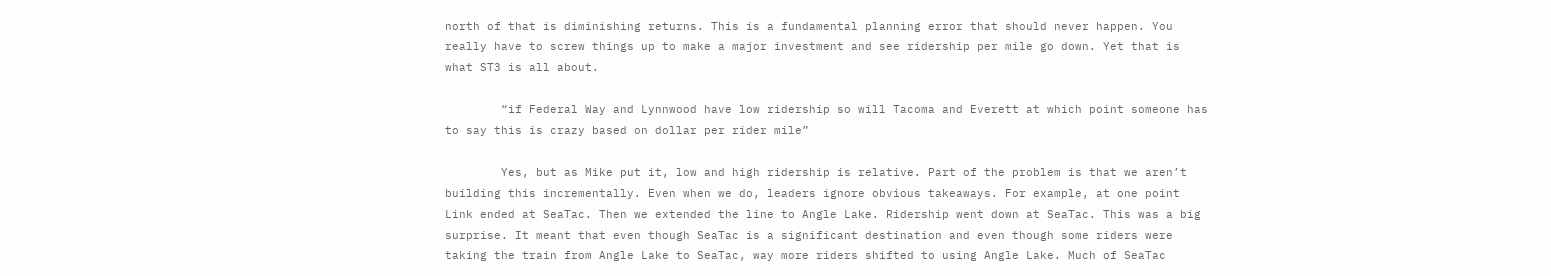north of that is diminishing returns. This is a fundamental planning error that should never happen. You really have to screw things up to make a major investment and see ridership per mile go down. Yet that is what ST3 is all about.

        “if Federal Way and Lynnwood have low ridership so will Tacoma and Everett at which point someone has to say this is crazy based on dollar per rider mile”

        Yes, but as Mike put it, low and high ridership is relative. Part of the problem is that we aren’t building this incrementally. Even when we do, leaders ignore obvious takeaways. For example, at one point Link ended at SeaTac. Then we extended the line to Angle Lake. Ridership went down at SeaTac. This was a big surprise. It meant that even though SeaTac is a significant destination and even though some riders were taking the train from Angle Lake to SeaTac, way more riders shifted to using Angle Lake. Much of SeaTac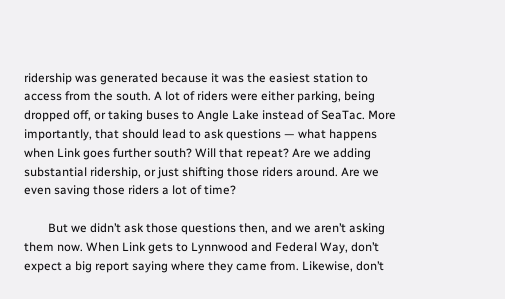ridership was generated because it was the easiest station to access from the south. A lot of riders were either parking, being dropped off, or taking buses to Angle Lake instead of SeaTac. More importantly, that should lead to ask questions — what happens when Link goes further south? Will that repeat? Are we adding substantial ridership, or just shifting those riders around. Are we even saving those riders a lot of time?

        But we didn’t ask those questions then, and we aren’t asking them now. When Link gets to Lynnwood and Federal Way, don’t expect a big report saying where they came from. Likewise, don’t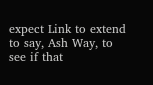expect Link to extend to say, Ash Way, to see if that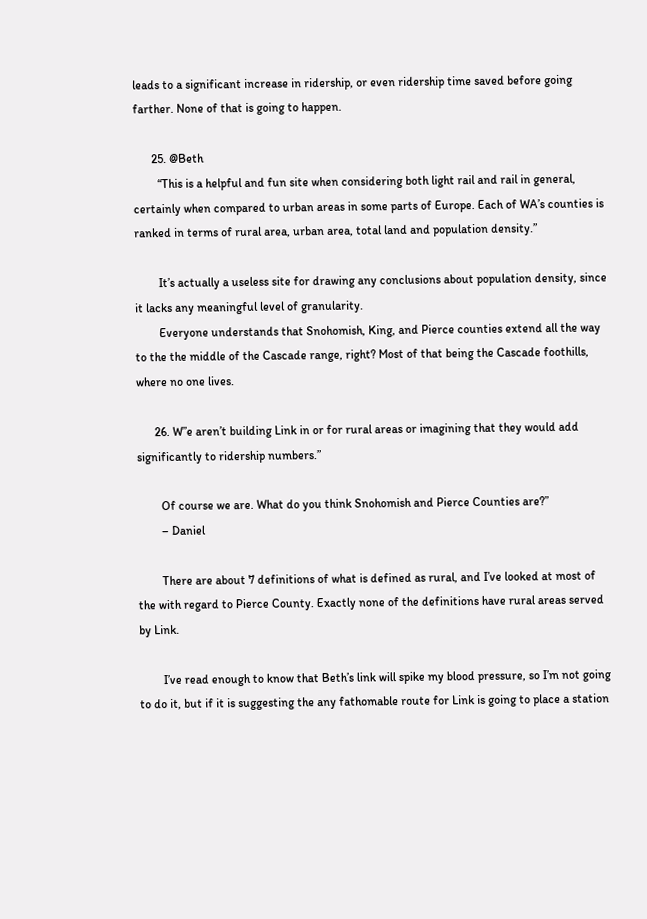leads to a significant increase in ridership, or even ridership time saved before going farther. None of that is going to happen.

      25. @Beth
        “This is a helpful and fun site when considering both light rail and rail in general, certainly when compared to urban areas in some parts of Europe. Each of WA’s counties is ranked in terms of rural area, urban area, total land and population density.”

        It’s actually a useless site for drawing any conclusions about population density, since it lacks any meaningful level of granularity.
        Everyone understands that Snohomish, King, and Pierce counties extend all the way to the the middle of the Cascade range, right? Most of that being the Cascade foothills, where no one lives.

      26. W”e aren’t building Link in or for rural areas or imagining that they would add significantly to ridership numbers.”

        Of course we are. What do you think Snohomish and Pierce Counties are?”
        – Daniel

        There are about 7 definitions of what is defined as rural, and I’ve looked at most of the with regard to Pierce County. Exactly none of the definitions have rural areas served by Link.

        I’ve read enough to know that Beth’s link will spike my blood pressure, so I’m not going to do it, but if it is suggesting the any fathomable route for Link is going to place a station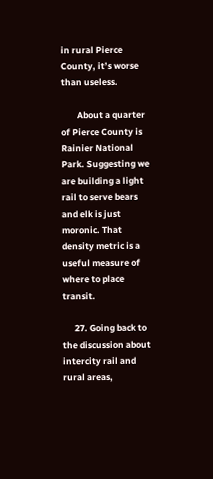in rural Pierce County, it’s worse than useless.

        About a quarter of Pierce County is Rainier National Park. Suggesting we are building a light rail to serve bears and elk is just moronic. That density metric is a useful measure of where to place transit.

      27. Going back to the discussion about intercity rail and rural areas,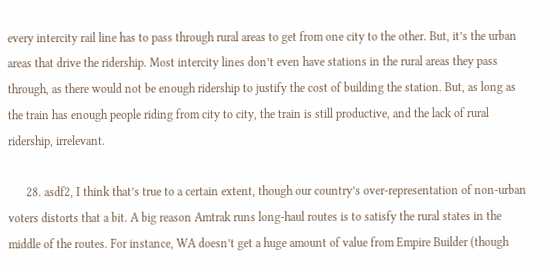every intercity rail line has to pass through rural areas to get from one city to the other. But, it’s the urban areas that drive the ridership. Most intercity lines don’t even have stations in the rural areas they pass through, as there would not be enough ridership to justify the cost of building the station. But, as long as the train has enough people riding from city to city, the train is still productive, and the lack of rural ridership, irrelevant.

      28. asdf2, I think that’s true to a certain extent, though our country’s over-representation of non-urban voters distorts that a bit. A big reason Amtrak runs long-haul routes is to satisfy the rural states in the middle of the routes. For instance, WA doesn’t get a huge amount of value from Empire Builder (though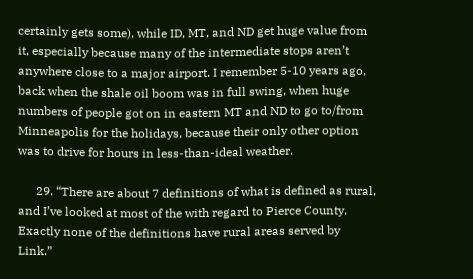certainly gets some), while ID, MT, and ND get huge value from it, especially because many of the intermediate stops aren’t anywhere close to a major airport. I remember 5-10 years ago, back when the shale oil boom was in full swing, when huge numbers of people got on in eastern MT and ND to go to/from Minneapolis for the holidays, because their only other option was to drive for hours in less-than-ideal weather.

      29. “There are about 7 definitions of what is defined as rural, and I’ve looked at most of the with regard to Pierce County. Exactly none of the definitions have rural areas served by Link.”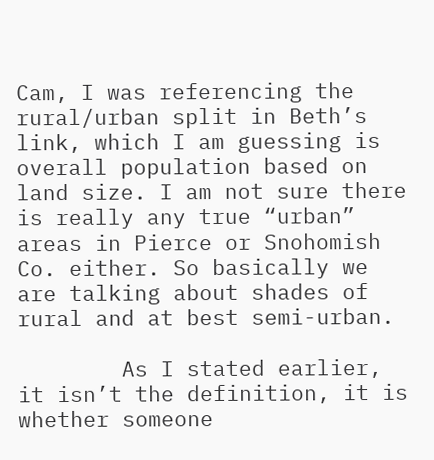Cam, I was referencing the rural/urban split in Beth’s link, which I am guessing is overall population based on land size. I am not sure there is really any true “urban” areas in Pierce or Snohomish Co. either. So basically we are talking about shades of rural and at best semi-urban.

        As I stated earlier, it isn’t the definition, it is whether someone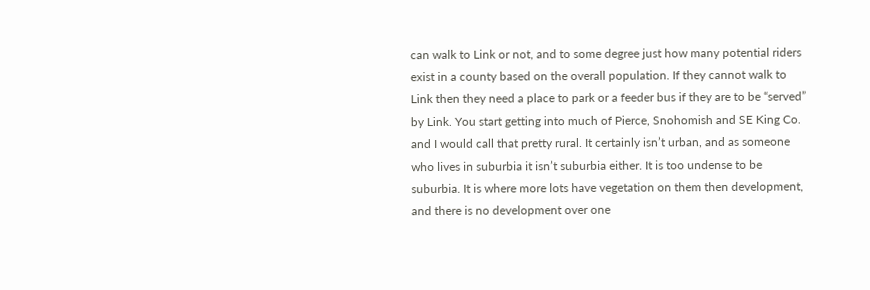can walk to Link or not, and to some degree just how many potential riders exist in a county based on the overall population. If they cannot walk to Link then they need a place to park or a feeder bus if they are to be “served” by Link. You start getting into much of Pierce, Snohomish and SE King Co. and I would call that pretty rural. It certainly isn’t urban, and as someone who lives in suburbia it isn’t suburbia either. It is too undense to be suburbia. It is where more lots have vegetation on them then development, and there is no development over one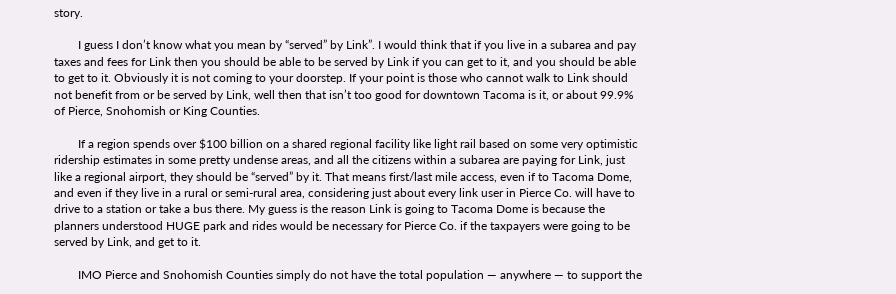story.

        I guess I don’t know what you mean by “served” by Link”. I would think that if you live in a subarea and pay taxes and fees for Link then you should be able to be served by Link if you can get to it, and you should be able to get to it. Obviously it is not coming to your doorstep. If your point is those who cannot walk to Link should not benefit from or be served by Link, well then that isn’t too good for downtown Tacoma is it, or about 99.9% of Pierce, Snohomish or King Counties.

        If a region spends over $100 billion on a shared regional facility like light rail based on some very optimistic ridership estimates in some pretty undense areas, and all the citizens within a subarea are paying for Link, just like a regional airport, they should be “served” by it. That means first/last mile access, even if to Tacoma Dome, and even if they live in a rural or semi-rural area, considering just about every link user in Pierce Co. will have to drive to a station or take a bus there. My guess is the reason Link is going to Tacoma Dome is because the planners understood HUGE park and rides would be necessary for Pierce Co. if the taxpayers were going to be served by Link, and get to it.

        IMO Pierce and Snohomish Counties simply do not have the total population — anywhere — to support the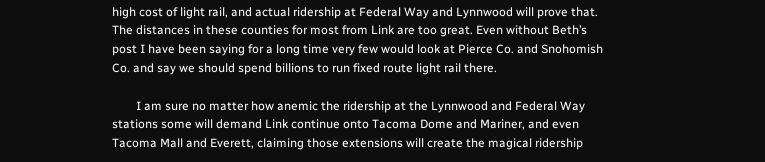high cost of light rail, and actual ridership at Federal Way and Lynnwood will prove that. The distances in these counties for most from Link are too great. Even without Beth’s post I have been saying for a long time very few would look at Pierce Co. and Snohomish Co. and say we should spend billions to run fixed route light rail there.

        I am sure no matter how anemic the ridership at the Lynnwood and Federal Way stations some will demand Link continue onto Tacoma Dome and Mariner, and even Tacoma Mall and Everett, claiming those extensions will create the magical ridership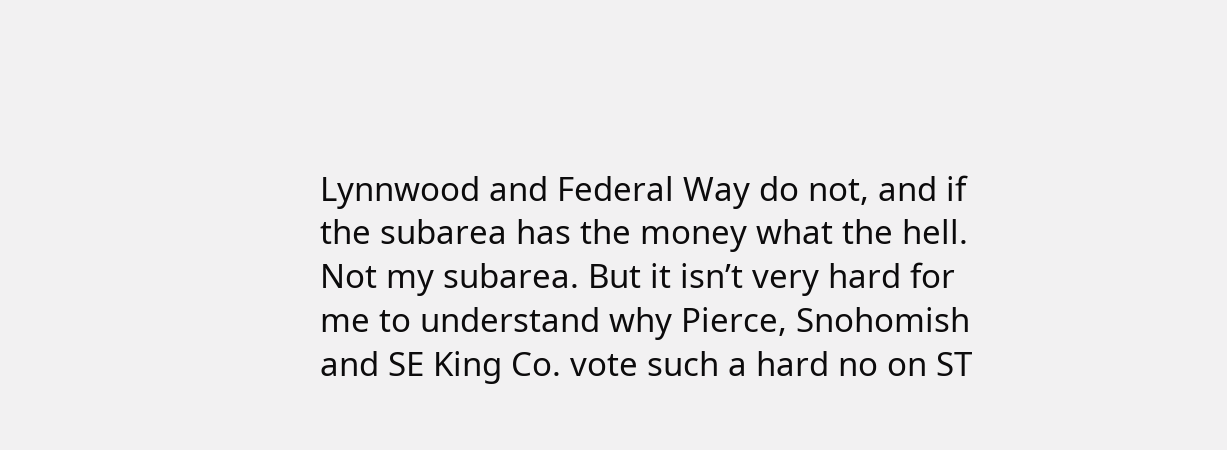Lynnwood and Federal Way do not, and if the subarea has the money what the hell. Not my subarea. But it isn’t very hard for me to understand why Pierce, Snohomish and SE King Co. vote such a hard no on ST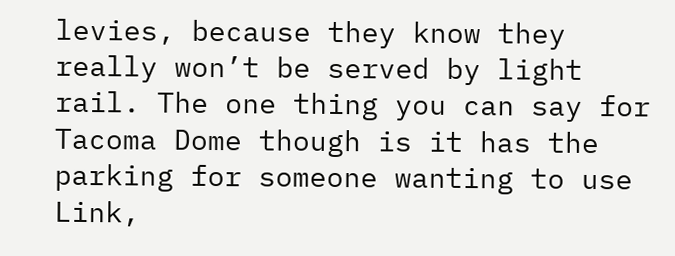levies, because they know they really won’t be served by light rail. The one thing you can say for Tacoma Dome though is it has the parking for someone wanting to use Link,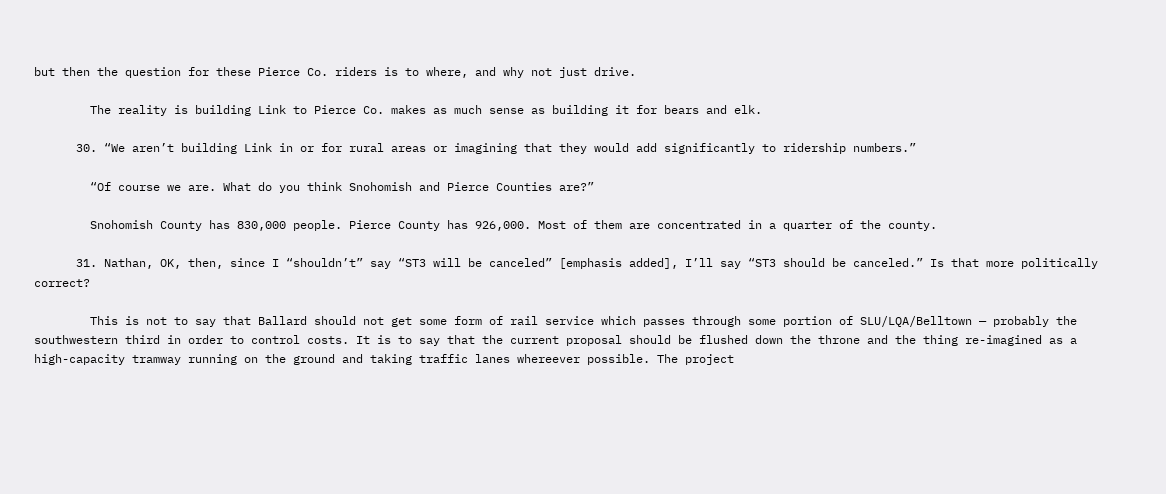but then the question for these Pierce Co. riders is to where, and why not just drive.

        The reality is building Link to Pierce Co. makes as much sense as building it for bears and elk.

      30. “We aren’t building Link in or for rural areas or imagining that they would add significantly to ridership numbers.”

        “Of course we are. What do you think Snohomish and Pierce Counties are?”

        Snohomish County has 830,000 people. Pierce County has 926,000. Most of them are concentrated in a quarter of the county.

      31. Nathan, OK, then, since I “shouldn’t” say “ST3 will be canceled” [emphasis added], I’ll say “ST3 should be canceled.” Is that more politically correct?

        This is not to say that Ballard should not get some form of rail service which passes through some portion of SLU/LQA/Belltown — probably the southwestern third in order to control costs. It is to say that the current proposal should be flushed down the throne and the thing re-imagined as a high-capacity tramway running on the ground and taking traffic lanes whereever possible. The project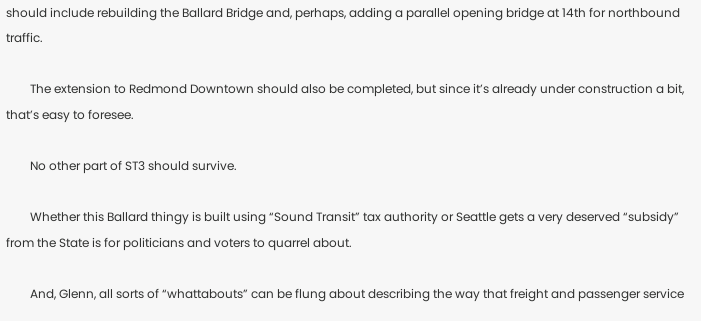should include rebuilding the Ballard Bridge and, perhaps, adding a parallel opening bridge at 14th for northbound traffic.

        The extension to Redmond Downtown should also be completed, but since it’s already under construction a bit, that’s easy to foresee.

        No other part of ST3 should survive.

        Whether this Ballard thingy is built using “Sound Transit” tax authority or Seattle gets a very deserved “subsidy” from the State is for politicians and voters to quarrel about.

        And, Glenn, all sorts of “whattabouts” can be flung about describing the way that freight and passenger service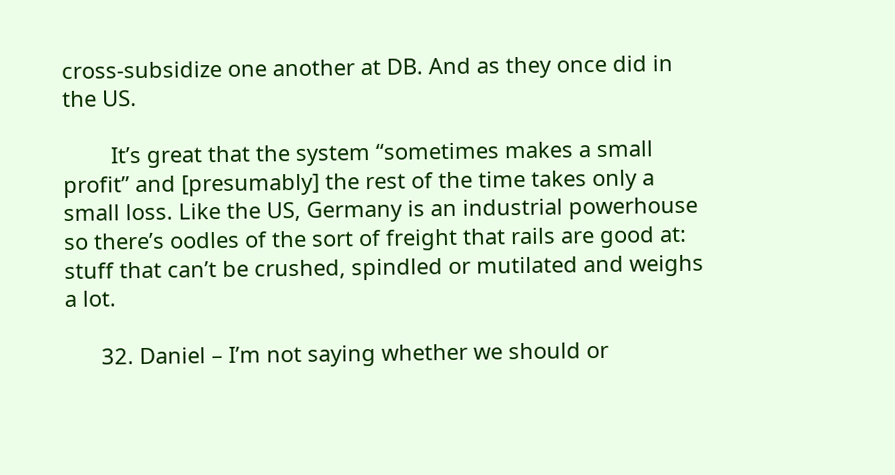cross-subsidize one another at DB. And as they once did in the US.

        It’s great that the system “sometimes makes a small profit” and [presumably] the rest of the time takes only a small loss. Like the US, Germany is an industrial powerhouse so there’s oodles of the sort of freight that rails are good at: stuff that can’t be crushed, spindled or mutilated and weighs a lot.

      32. Daniel – I’m not saying whether we should or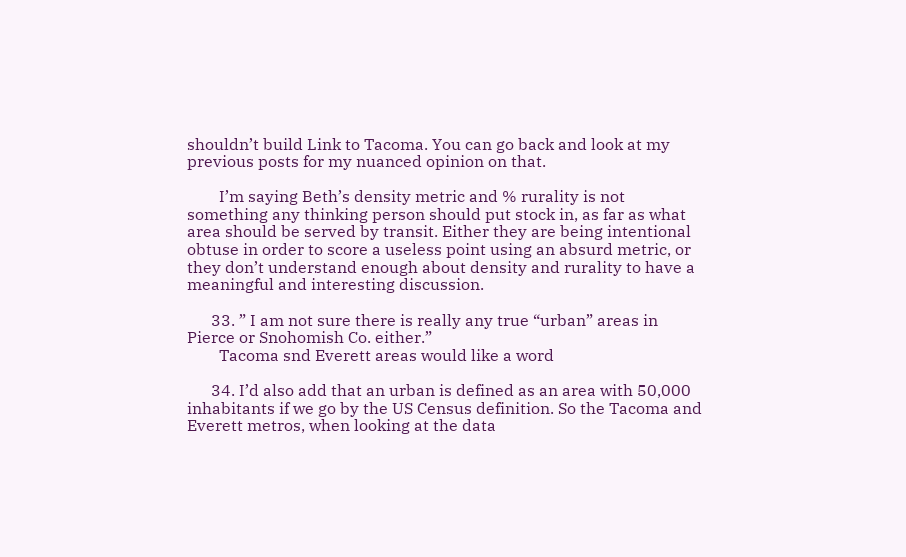shouldn’t build Link to Tacoma. You can go back and look at my previous posts for my nuanced opinion on that.

        I’m saying Beth’s density metric and % rurality is not something any thinking person should put stock in, as far as what area should be served by transit. Either they are being intentional obtuse in order to score a useless point using an absurd metric, or they don’t understand enough about density and rurality to have a meaningful and interesting discussion.

      33. ” I am not sure there is really any true “urban” areas in Pierce or Snohomish Co. either.”
        Tacoma snd Everett areas would like a word

      34. I’d also add that an urban is defined as an area with 50,000 inhabitants if we go by the US Census definition. So the Tacoma and Everett metros, when looking at the data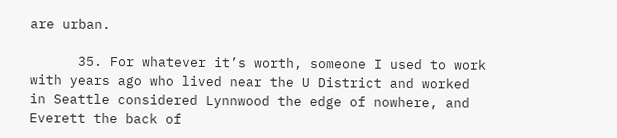are urban.

      35. For whatever it’s worth, someone I used to work with years ago who lived near the U District and worked in Seattle considered Lynnwood the edge of nowhere, and Everett the back of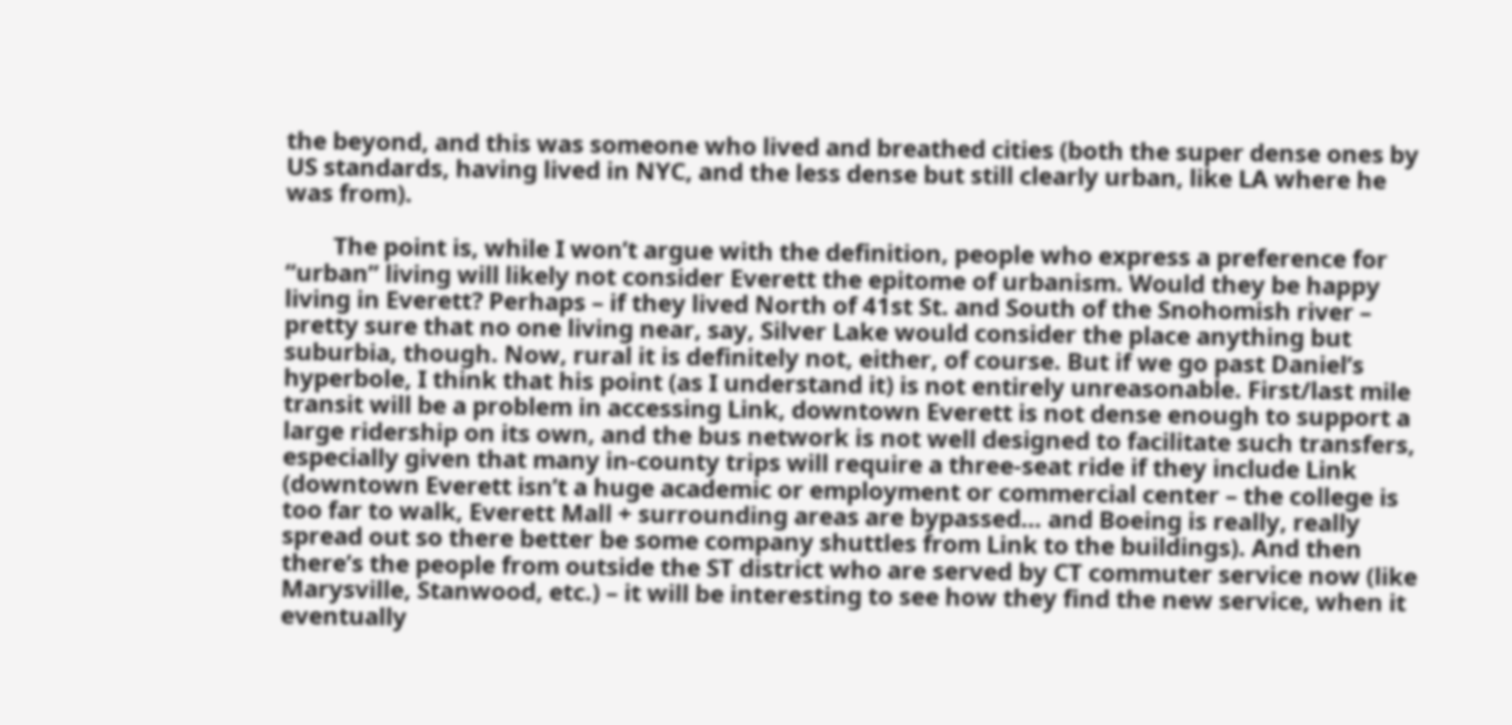the beyond, and this was someone who lived and breathed cities (both the super dense ones by US standards, having lived in NYC, and the less dense but still clearly urban, like LA where he was from).

        The point is, while I won’t argue with the definition, people who express a preference for “urban” living will likely not consider Everett the epitome of urbanism. Would they be happy living in Everett? Perhaps – if they lived North of 41st St. and South of the Snohomish river – pretty sure that no one living near, say, Silver Lake would consider the place anything but suburbia, though. Now, rural it is definitely not, either, of course. But if we go past Daniel’s hyperbole, I think that his point (as I understand it) is not entirely unreasonable. First/last mile transit will be a problem in accessing Link, downtown Everett is not dense enough to support a large ridership on its own, and the bus network is not well designed to facilitate such transfers, especially given that many in-county trips will require a three-seat ride if they include Link (downtown Everett isn’t a huge academic or employment or commercial center – the college is too far to walk, Everett Mall + surrounding areas are bypassed… and Boeing is really, really spread out so there better be some company shuttles from Link to the buildings). And then there’s the people from outside the ST district who are served by CT commuter service now (like Marysville, Stanwood, etc.) – it will be interesting to see how they find the new service, when it eventually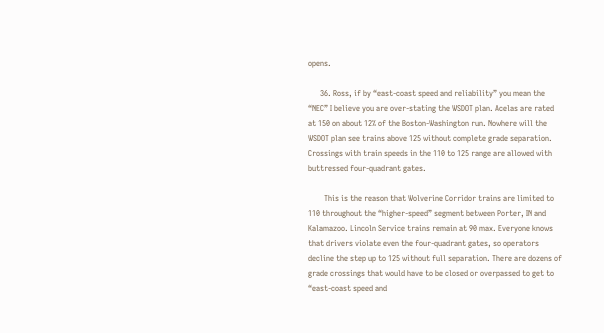opens.

      36. Ross, if by “east-coast speed and reliability” you mean the “NEC” I believe you are over-stating the WSDOT plan. Acelas are rated at 150 on about 12% of the Boston-Washington run. Nowhere will the WSDOT plan see trains above 125 without complete grade separation. Crossings with train speeds in the 110 to 125 range are allowed with buttressed four-quadrant gates.

        This is the reason that Wolverine Corridor trains are limited to 110 throughout the “higher-speed” segment between Porter, IN and Kalamazoo. Lincoln Service trains remain at 90 max. Everyone knows that drivers violate even the four-quadrant gates, so operators decline the step up to 125 without full separation. There are dozens of grade crossings that would have to be closed or overpassed to get to “east-coast speed and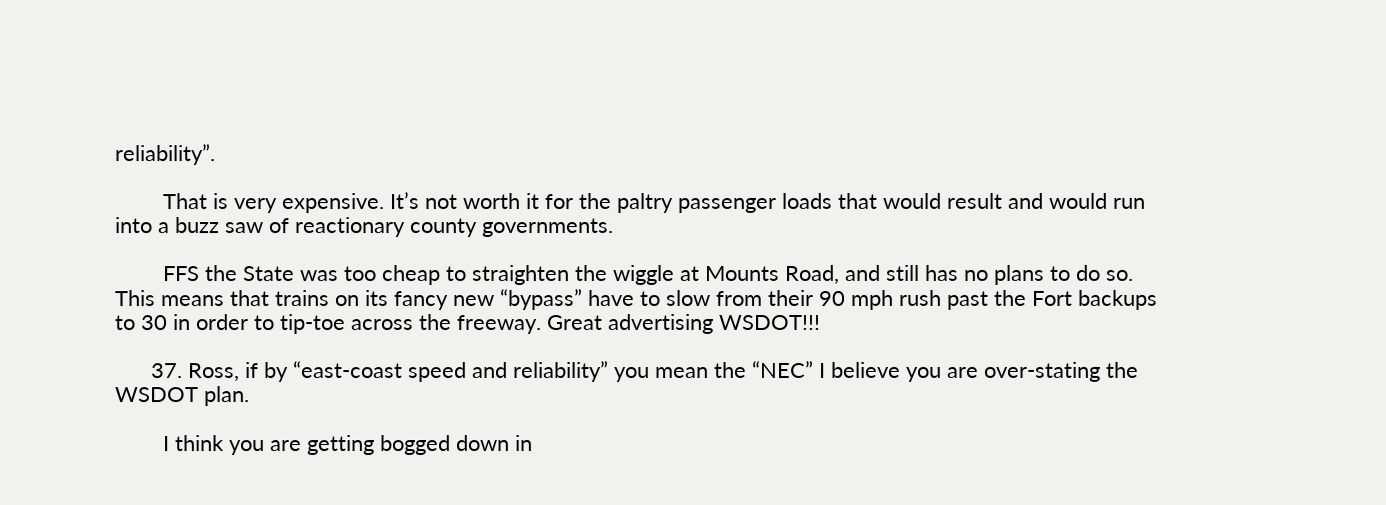reliability”.

        That is very expensive. It’s not worth it for the paltry passenger loads that would result and would run into a buzz saw of reactionary county governments.

        FFS the State was too cheap to straighten the wiggle at Mounts Road, and still has no plans to do so. This means that trains on its fancy new “bypass” have to slow from their 90 mph rush past the Fort backups to 30 in order to tip-toe across the freeway. Great advertising WSDOT!!!

      37. Ross, if by “east-coast speed and reliability” you mean the “NEC” I believe you are over-stating the WSDOT plan.

        I think you are getting bogged down in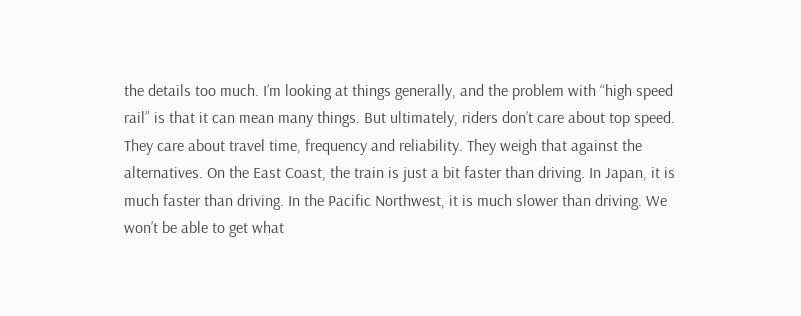the details too much. I’m looking at things generally, and the problem with “high speed rail” is that it can mean many things. But ultimately, riders don’t care about top speed. They care about travel time, frequency and reliability. They weigh that against the alternatives. On the East Coast, the train is just a bit faster than driving. In Japan, it is much faster than driving. In the Pacific Northwest, it is much slower than driving. We won’t be able to get what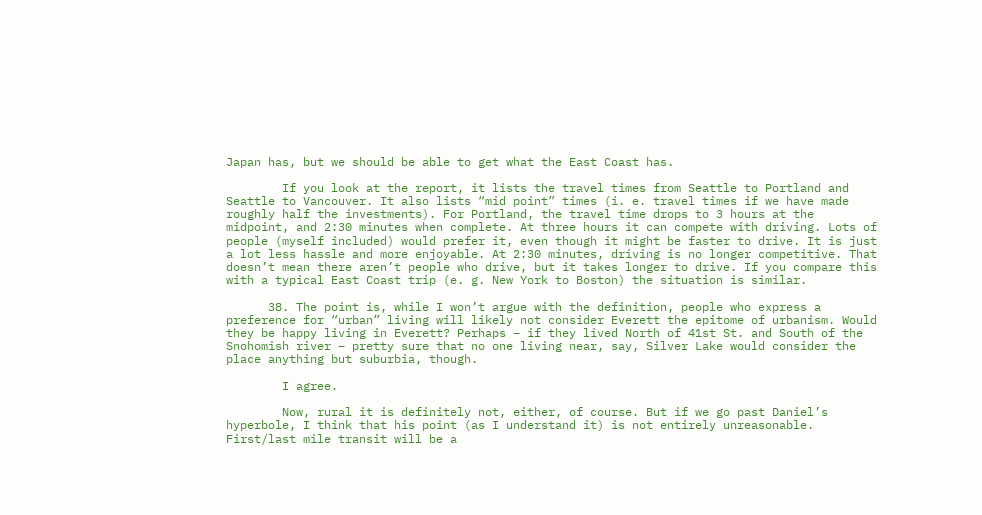Japan has, but we should be able to get what the East Coast has.

        If you look at the report, it lists the travel times from Seattle to Portland and Seattle to Vancouver. It also lists “mid point” times (i. e. travel times if we have made roughly half the investments). For Portland, the travel time drops to 3 hours at the midpoint, and 2:30 minutes when complete. At three hours it can compete with driving. Lots of people (myself included) would prefer it, even though it might be faster to drive. It is just a lot less hassle and more enjoyable. At 2:30 minutes, driving is no longer competitive. That doesn’t mean there aren’t people who drive, but it takes longer to drive. If you compare this with a typical East Coast trip (e. g. New York to Boston) the situation is similar.

      38. The point is, while I won’t argue with the definition, people who express a preference for “urban” living will likely not consider Everett the epitome of urbanism. Would they be happy living in Everett? Perhaps – if they lived North of 41st St. and South of the Snohomish river – pretty sure that no one living near, say, Silver Lake would consider the place anything but suburbia, though.

        I agree.

        Now, rural it is definitely not, either, of course. But if we go past Daniel’s hyperbole, I think that his point (as I understand it) is not entirely unreasonable. First/last mile transit will be a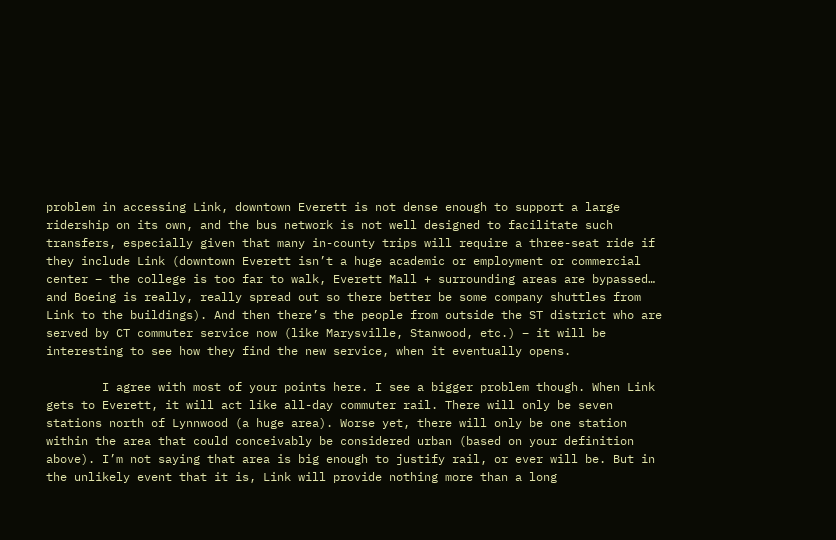problem in accessing Link, downtown Everett is not dense enough to support a large ridership on its own, and the bus network is not well designed to facilitate such transfers, especially given that many in-county trips will require a three-seat ride if they include Link (downtown Everett isn’t a huge academic or employment or commercial center – the college is too far to walk, Everett Mall + surrounding areas are bypassed… and Boeing is really, really spread out so there better be some company shuttles from Link to the buildings). And then there’s the people from outside the ST district who are served by CT commuter service now (like Marysville, Stanwood, etc.) – it will be interesting to see how they find the new service, when it eventually opens.

        I agree with most of your points here. I see a bigger problem though. When Link gets to Everett, it will act like all-day commuter rail. There will only be seven stations north of Lynnwood (a huge area). Worse yet, there will only be one station within the area that could conceivably be considered urban (based on your definition above). I’m not saying that area is big enough to justify rail, or ever will be. But in the unlikely event that it is, Link will provide nothing more than a long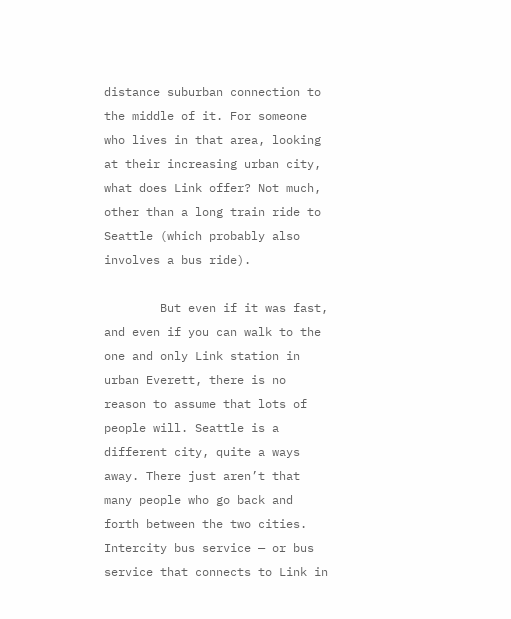distance suburban connection to the middle of it. For someone who lives in that area, looking at their increasing urban city, what does Link offer? Not much, other than a long train ride to Seattle (which probably also involves a bus ride).

        But even if it was fast, and even if you can walk to the one and only Link station in urban Everett, there is no reason to assume that lots of people will. Seattle is a different city, quite a ways away. There just aren’t that many people who go back and forth between the two cities. Intercity bus service — or bus service that connects to Link in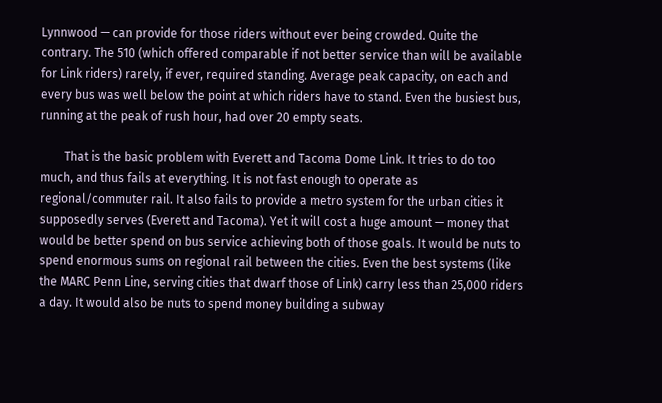Lynnwood — can provide for those riders without ever being crowded. Quite the contrary. The 510 (which offered comparable if not better service than will be available for Link riders) rarely, if ever, required standing. Average peak capacity, on each and every bus was well below the point at which riders have to stand. Even the busiest bus, running at the peak of rush hour, had over 20 empty seats.

        That is the basic problem with Everett and Tacoma Dome Link. It tries to do too much, and thus fails at everything. It is not fast enough to operate as regional/commuter rail. It also fails to provide a metro system for the urban cities it supposedly serves (Everett and Tacoma). Yet it will cost a huge amount — money that would be better spend on bus service achieving both of those goals. It would be nuts to spend enormous sums on regional rail between the cities. Even the best systems (like the MARC Penn Line, serving cities that dwarf those of Link) carry less than 25,000 riders a day. It would also be nuts to spend money building a subway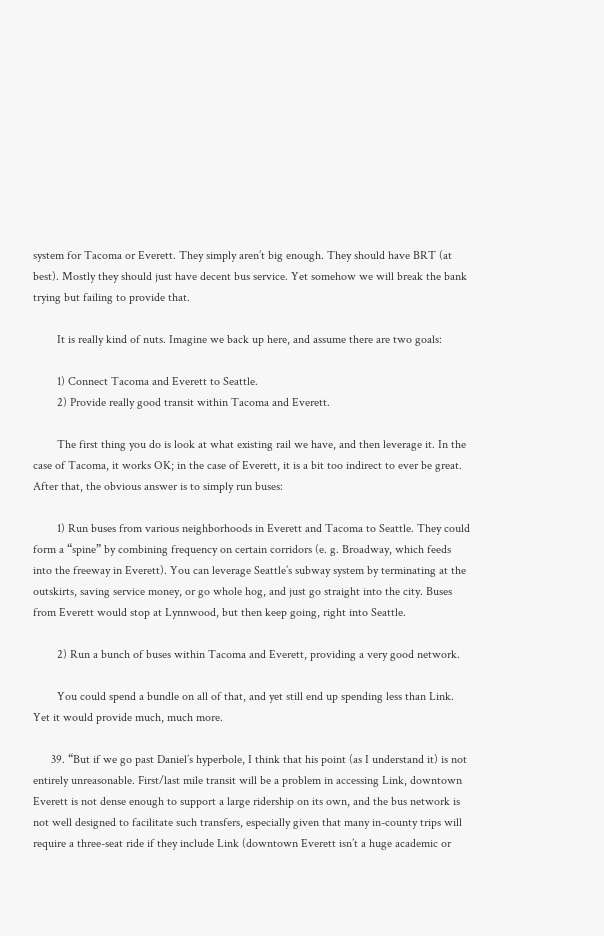system for Tacoma or Everett. They simply aren’t big enough. They should have BRT (at best). Mostly they should just have decent bus service. Yet somehow we will break the bank trying but failing to provide that.

        It is really kind of nuts. Imagine we back up here, and assume there are two goals:

        1) Connect Tacoma and Everett to Seattle.
        2) Provide really good transit within Tacoma and Everett.

        The first thing you do is look at what existing rail we have, and then leverage it. In the case of Tacoma, it works OK; in the case of Everett, it is a bit too indirect to ever be great. After that, the obvious answer is to simply run buses:

        1) Run buses from various neighborhoods in Everett and Tacoma to Seattle. They could form a “spine” by combining frequency on certain corridors (e. g. Broadway, which feeds into the freeway in Everett). You can leverage Seattle’s subway system by terminating at the outskirts, saving service money, or go whole hog, and just go straight into the city. Buses from Everett would stop at Lynnwood, but then keep going, right into Seattle.

        2) Run a bunch of buses within Tacoma and Everett, providing a very good network.

        You could spend a bundle on all of that, and yet still end up spending less than Link. Yet it would provide much, much more.

      39. “But if we go past Daniel’s hyperbole, I think that his point (as I understand it) is not entirely unreasonable. First/last mile transit will be a problem in accessing Link, downtown Everett is not dense enough to support a large ridership on its own, and the bus network is not well designed to facilitate such transfers, especially given that many in-county trips will require a three-seat ride if they include Link (downtown Everett isn’t a huge academic or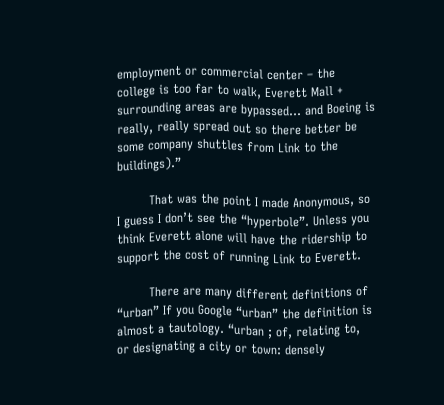employment or commercial center – the college is too far to walk, Everett Mall + surrounding areas are bypassed… and Boeing is really, really spread out so there better be some company shuttles from Link to the buildings).”

        That was the point I made Anonymous, so I guess I don’t see the “hyperbole”. Unless you think Everett alone will have the ridership to support the cost of running Link to Everett.

        There are many different definitions of “urban” If you Google “urban” the definition is almost a tautology. “urban ; of, relating to, or designating a city or town: densely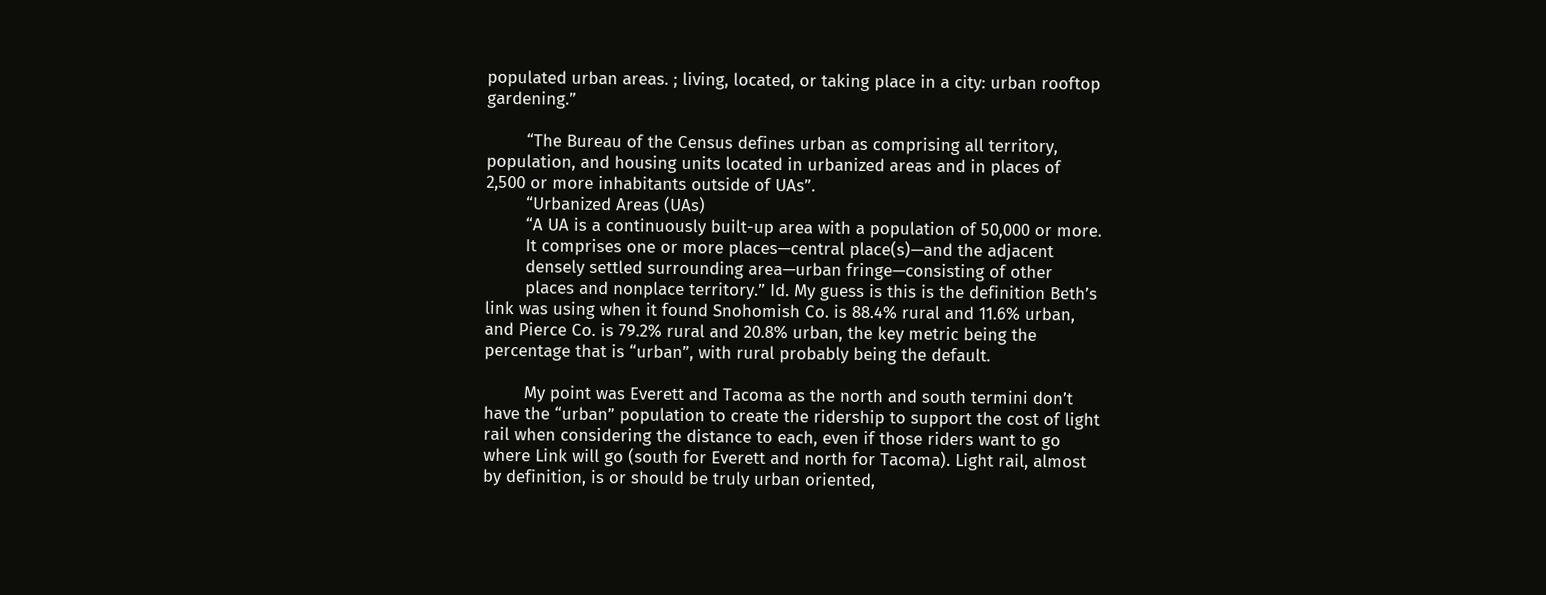populated urban areas. ; living, located, or taking place in a city: urban rooftop gardening.”

        “The Bureau of the Census defines urban as comprising all territory, population, and housing units located in urbanized areas and in places of 2,500 or more inhabitants outside of UAs”.
        “Urbanized Areas (UAs)
        “A UA is a continuously built-up area with a population of 50,000 or more.
        It comprises one or more places—central place(s)—and the adjacent
        densely settled surrounding area—urban fringe—consisting of other
        places and nonplace territory.” Id. My guess is this is the definition Beth’s link was using when it found Snohomish Co. is 88.4% rural and 11.6% urban, and Pierce Co. is 79.2% rural and 20.8% urban, the key metric being the percentage that is “urban”, with rural probably being the default.

        My point was Everett and Tacoma as the north and south termini don’t have the “urban” population to create the ridership to support the cost of light rail when considering the distance to each, even if those riders want to go where Link will go (south for Everett and north for Tacoma). Light rail, almost by definition, is or should be truly urban oriented,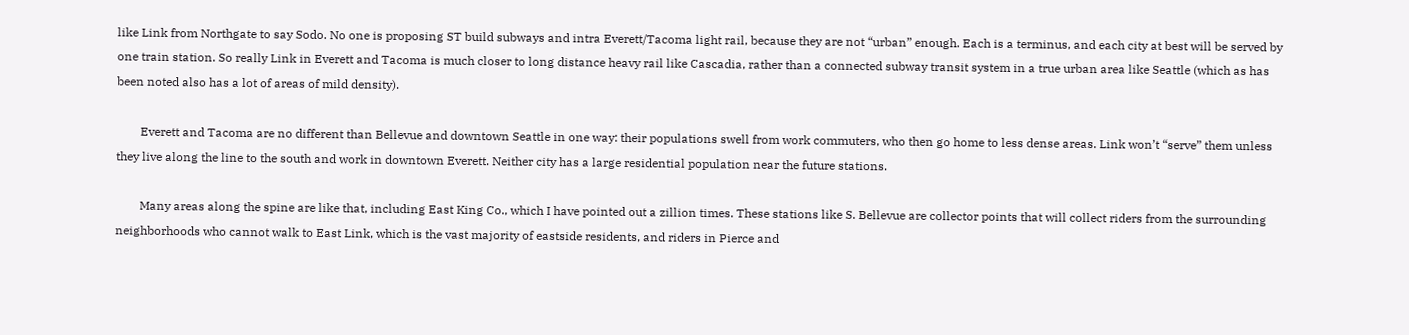like Link from Northgate to say Sodo. No one is proposing ST build subways and intra Everett/Tacoma light rail, because they are not “urban” enough. Each is a terminus, and each city at best will be served by one train station. So really Link in Everett and Tacoma is much closer to long distance heavy rail like Cascadia, rather than a connected subway transit system in a true urban area like Seattle (which as has been noted also has a lot of areas of mild density).

        Everett and Tacoma are no different than Bellevue and downtown Seattle in one way: their populations swell from work commuters, who then go home to less dense areas. Link won’t “serve” them unless they live along the line to the south and work in downtown Everett. Neither city has a large residential population near the future stations.

        Many areas along the spine are like that, including East King Co., which I have pointed out a zillion times. These stations like S. Bellevue are collector points that will collect riders from the surrounding neighborhoods who cannot walk to East Link, which is the vast majority of eastside residents, and riders in Pierce and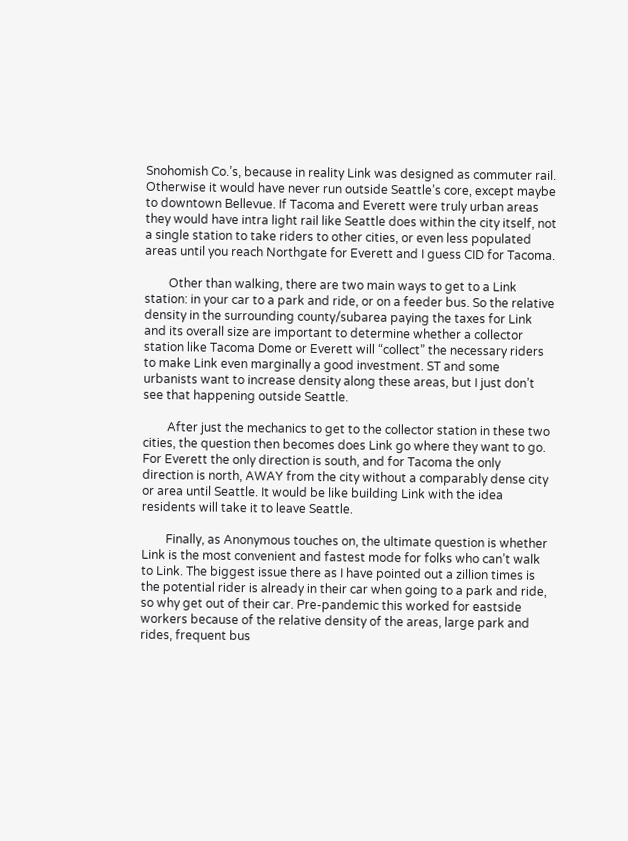Snohomish Co.’s, because in reality Link was designed as commuter rail. Otherwise it would have never run outside Seattle’s core, except maybe to downtown Bellevue. If Tacoma and Everett were truly urban areas they would have intra light rail like Seattle does within the city itself, not a single station to take riders to other cities, or even less populated areas until you reach Northgate for Everett and I guess CID for Tacoma.

        Other than walking, there are two main ways to get to a Link station: in your car to a park and ride, or on a feeder bus. So the relative density in the surrounding county/subarea paying the taxes for Link and its overall size are important to determine whether a collector station like Tacoma Dome or Everett will “collect” the necessary riders to make Link even marginally a good investment. ST and some urbanists want to increase density along these areas, but I just don’t see that happening outside Seattle.

        After just the mechanics to get to the collector station in these two cities, the question then becomes does Link go where they want to go. For Everett the only direction is south, and for Tacoma the only direction is north, AWAY from the city without a comparably dense city or area until Seattle. It would be like building Link with the idea residents will take it to leave Seattle.

        Finally, as Anonymous touches on, the ultimate question is whether Link is the most convenient and fastest mode for folks who can’t walk to Link. The biggest issue there as I have pointed out a zillion times is the potential rider is already in their car when going to a park and ride, so why get out of their car. Pre-pandemic this worked for eastside workers because of the relative density of the areas, large park and rides, frequent bus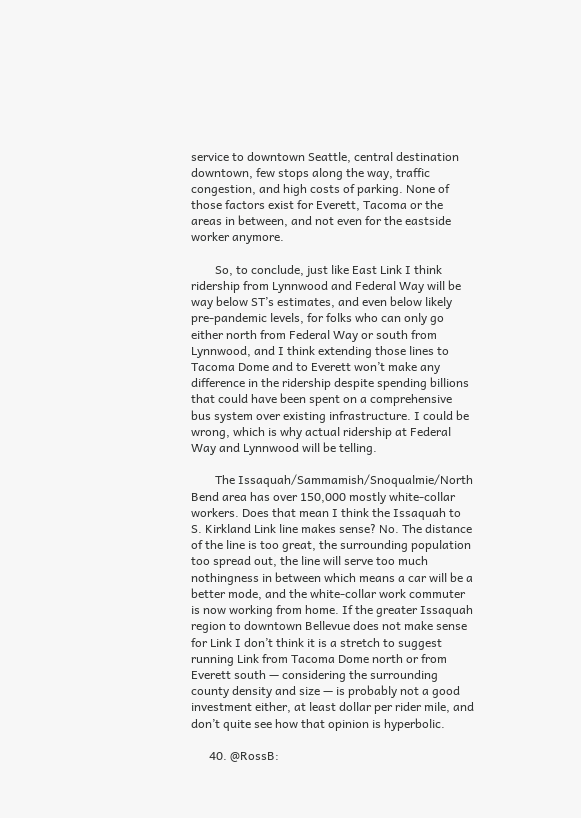service to downtown Seattle, central destination downtown, few stops along the way, traffic congestion, and high costs of parking. None of those factors exist for Everett, Tacoma or the areas in between, and not even for the eastside worker anymore.

        So, to conclude, just like East Link I think ridership from Lynnwood and Federal Way will be way below ST’s estimates, and even below likely pre-pandemic levels, for folks who can only go either north from Federal Way or south from Lynnwood, and I think extending those lines to Tacoma Dome and to Everett won’t make any difference in the ridership despite spending billions that could have been spent on a comprehensive bus system over existing infrastructure. I could be wrong, which is why actual ridership at Federal Way and Lynnwood will be telling.

        The Issaquah/Sammamish/Snoqualmie/North Bend area has over 150,000 mostly white-collar workers. Does that mean I think the Issaquah to S. Kirkland Link line makes sense? No. The distance of the line is too great, the surrounding population too spread out, the line will serve too much nothingness in between which means a car will be a better mode, and the white-collar work commuter is now working from home. If the greater Issaquah region to downtown Bellevue does not make sense for Link I don’t think it is a stretch to suggest running Link from Tacoma Dome north or from Everett south — considering the surrounding county density and size — is probably not a good investment either, at least dollar per rider mile, and don’t quite see how that opinion is hyperbolic.

      40. @RossB: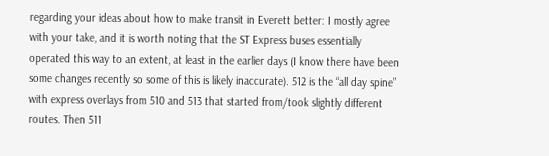regarding your ideas about how to make transit in Everett better: I mostly agree with your take, and it is worth noting that the ST Express buses essentially operated this way to an extent, at least in the earlier days (I know there have been some changes recently so some of this is likely inaccurate). 512 is the “all day spine” with express overlays from 510 and 513 that started from/took slightly different routes. Then 511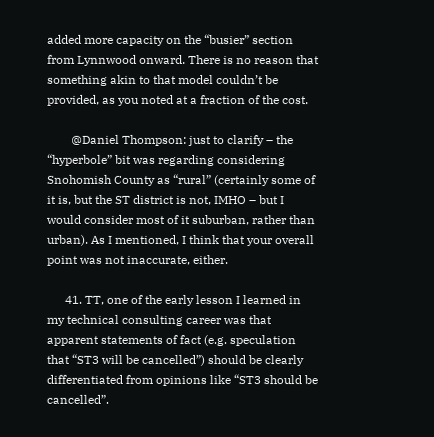added more capacity on the “busier” section from Lynnwood onward. There is no reason that something akin to that model couldn’t be provided, as you noted at a fraction of the cost.

        @Daniel Thompson: just to clarify – the “hyperbole” bit was regarding considering Snohomish County as “rural” (certainly some of it is, but the ST district is not, IMHO – but I would consider most of it suburban, rather than urban). As I mentioned, I think that your overall point was not inaccurate, either.

      41. TT, one of the early lesson I learned in my technical consulting career was that apparent statements of fact (e.g. speculation that “ST3 will be cancelled”) should be clearly differentiated from opinions like “ST3 should be cancelled”.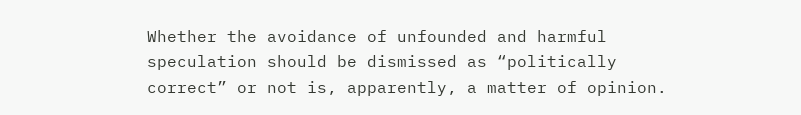Whether the avoidance of unfounded and harmful speculation should be dismissed as “politically correct” or not is, apparently, a matter of opinion.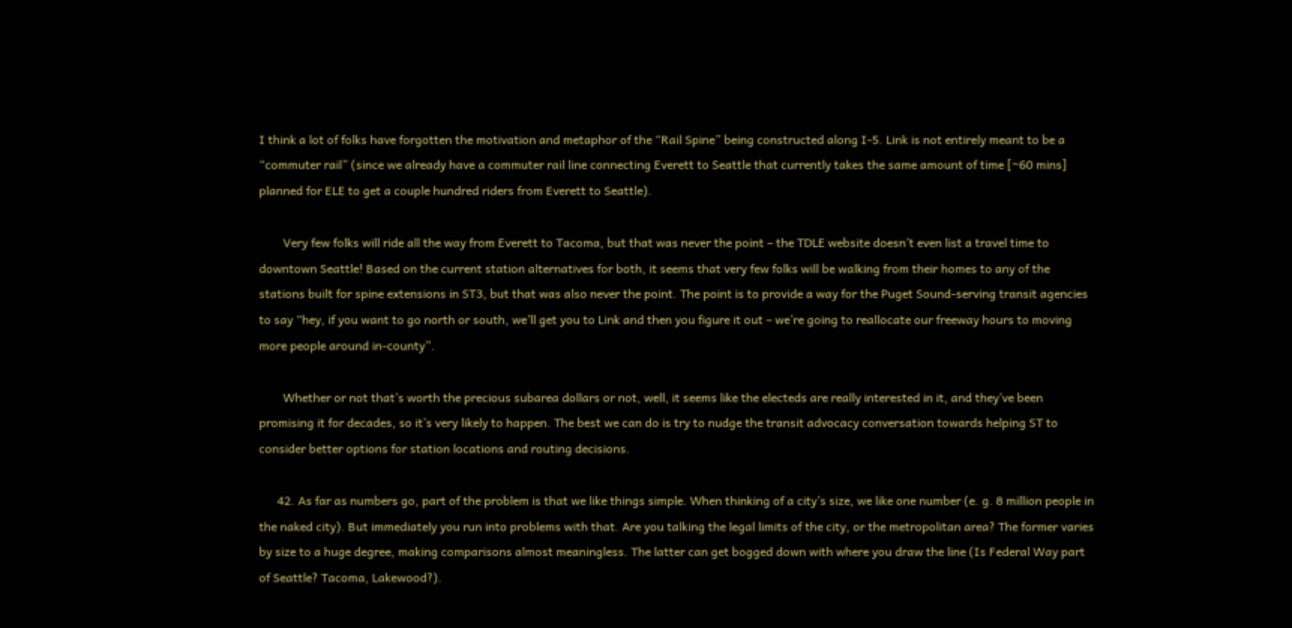I think a lot of folks have forgotten the motivation and metaphor of the “Rail Spine” being constructed along I-5. Link is not entirely meant to be a “commuter rail” (since we already have a commuter rail line connecting Everett to Seattle that currently takes the same amount of time [~60 mins] planned for ELE to get a couple hundred riders from Everett to Seattle).

        Very few folks will ride all the way from Everett to Tacoma, but that was never the point – the TDLE website doesn’t even list a travel time to downtown Seattle! Based on the current station alternatives for both, it seems that very few folks will be walking from their homes to any of the stations built for spine extensions in ST3, but that was also never the point. The point is to provide a way for the Puget Sound-serving transit agencies to say “hey, if you want to go north or south, we’ll get you to Link and then you figure it out – we’re going to reallocate our freeway hours to moving more people around in-county”.

        Whether or not that’s worth the precious subarea dollars or not, well, it seems like the electeds are really interested in it, and they’ve been promising it for decades, so it’s very likely to happen. The best we can do is try to nudge the transit advocacy conversation towards helping ST to consider better options for station locations and routing decisions.

      42. As far as numbers go, part of the problem is that we like things simple. When thinking of a city’s size, we like one number (e. g. 8 million people in the naked city). But immediately you run into problems with that. Are you talking the legal limits of the city, or the metropolitan area? The former varies by size to a huge degree, making comparisons almost meaningless. The latter can get bogged down with where you draw the line (Is Federal Way part of Seattle? Tacoma, Lakewood?).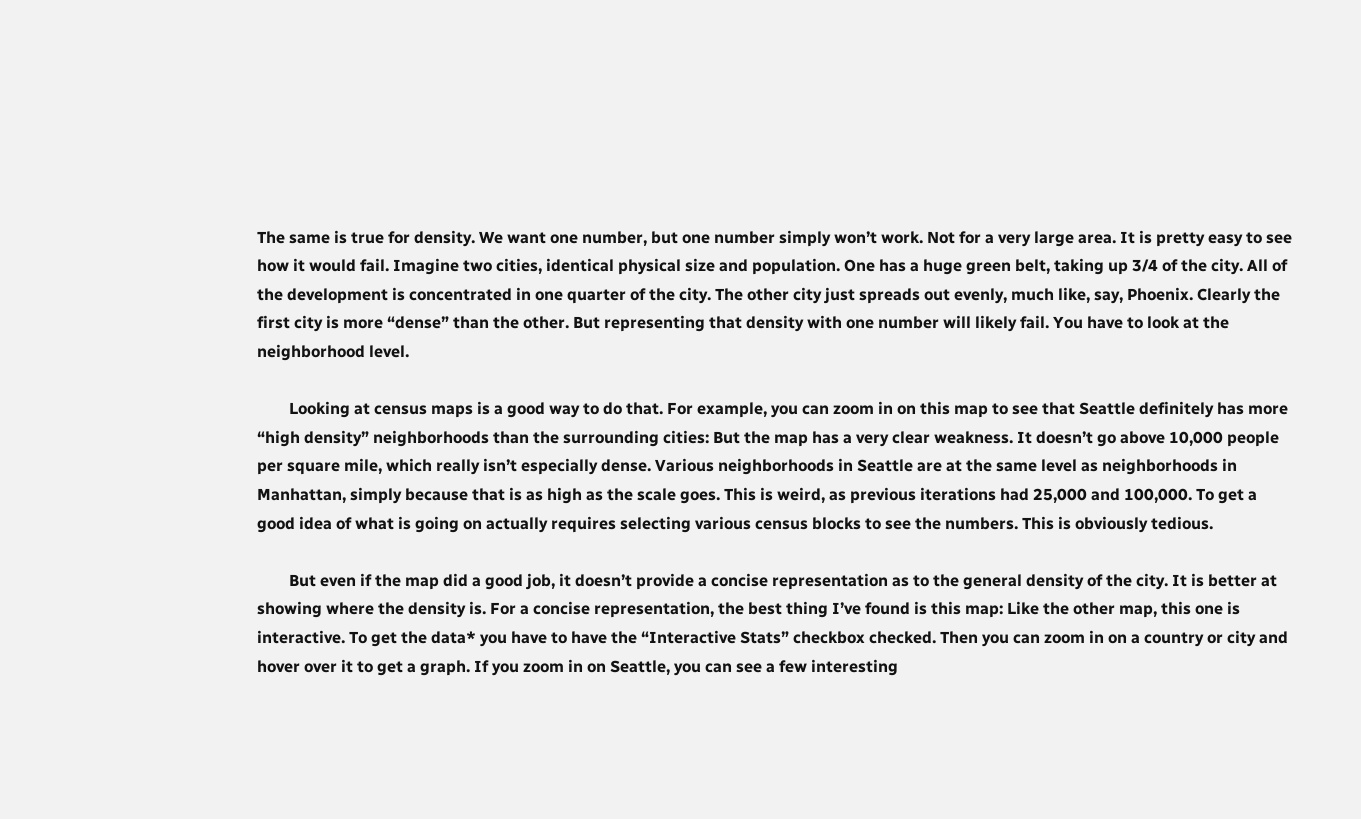The same is true for density. We want one number, but one number simply won’t work. Not for a very large area. It is pretty easy to see how it would fail. Imagine two cities, identical physical size and population. One has a huge green belt, taking up 3/4 of the city. All of the development is concentrated in one quarter of the city. The other city just spreads out evenly, much like, say, Phoenix. Clearly the first city is more “dense” than the other. But representing that density with one number will likely fail. You have to look at the neighborhood level.

        Looking at census maps is a good way to do that. For example, you can zoom in on this map to see that Seattle definitely has more “high density” neighborhoods than the surrounding cities: But the map has a very clear weakness. It doesn’t go above 10,000 people per square mile, which really isn’t especially dense. Various neighborhoods in Seattle are at the same level as neighborhoods in Manhattan, simply because that is as high as the scale goes. This is weird, as previous iterations had 25,000 and 100,000. To get a good idea of what is going on actually requires selecting various census blocks to see the numbers. This is obviously tedious.

        But even if the map did a good job, it doesn’t provide a concise representation as to the general density of the city. It is better at showing where the density is. For a concise representation, the best thing I’ve found is this map: Like the other map, this one is interactive. To get the data* you have to have the “Interactive Stats” checkbox checked. Then you can zoom in on a country or city and hover over it to get a graph. If you zoom in on Seattle, you can see a few interesting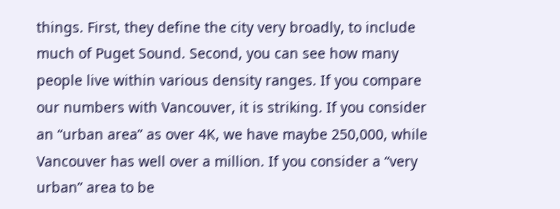things. First, they define the city very broadly, to include much of Puget Sound. Second, you can see how many people live within various density ranges. If you compare our numbers with Vancouver, it is striking. If you consider an “urban area” as over 4K, we have maybe 250,000, while Vancouver has well over a million. If you consider a “very urban” area to be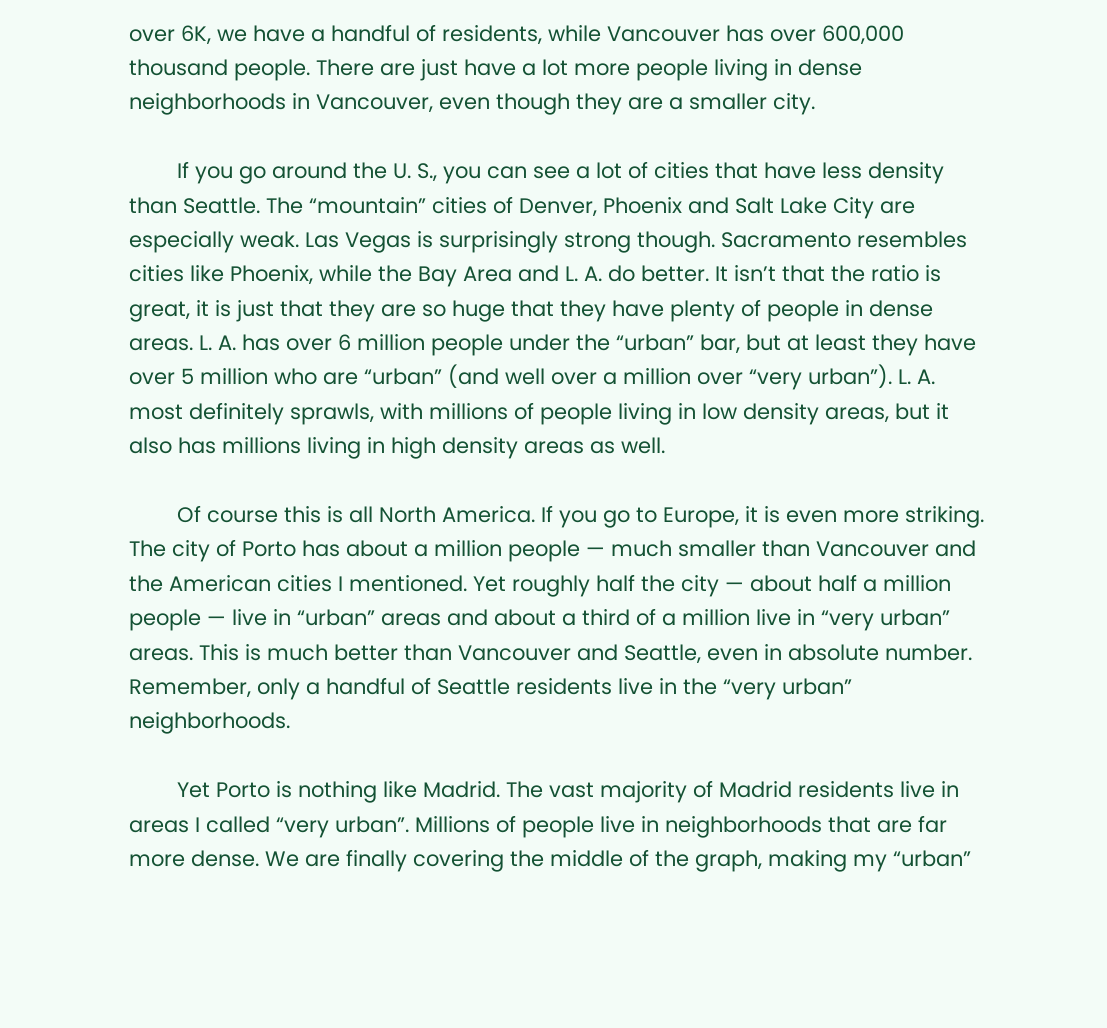over 6K, we have a handful of residents, while Vancouver has over 600,000 thousand people. There are just have a lot more people living in dense neighborhoods in Vancouver, even though they are a smaller city.

        If you go around the U. S., you can see a lot of cities that have less density than Seattle. The “mountain” cities of Denver, Phoenix and Salt Lake City are especially weak. Las Vegas is surprisingly strong though. Sacramento resembles cities like Phoenix, while the Bay Area and L. A. do better. It isn’t that the ratio is great, it is just that they are so huge that they have plenty of people in dense areas. L. A. has over 6 million people under the “urban” bar, but at least they have over 5 million who are “urban” (and well over a million over “very urban”). L. A. most definitely sprawls, with millions of people living in low density areas, but it also has millions living in high density areas as well.

        Of course this is all North America. If you go to Europe, it is even more striking. The city of Porto has about a million people — much smaller than Vancouver and the American cities I mentioned. Yet roughly half the city — about half a million people — live in “urban” areas and about a third of a million live in “very urban” areas. This is much better than Vancouver and Seattle, even in absolute number. Remember, only a handful of Seattle residents live in the “very urban” neighborhoods.

        Yet Porto is nothing like Madrid. The vast majority of Madrid residents live in areas I called “very urban”. Millions of people live in neighborhoods that are far more dense. We are finally covering the middle of the graph, making my “urban”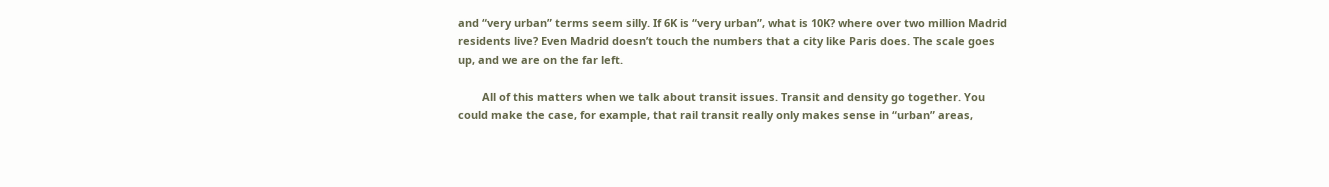and “very urban” terms seem silly. If 6K is “very urban”, what is 10K? where over two million Madrid residents live? Even Madrid doesn’t touch the numbers that a city like Paris does. The scale goes up, and we are on the far left.

        All of this matters when we talk about transit issues. Transit and density go together. You could make the case, for example, that rail transit really only makes sense in “urban” areas,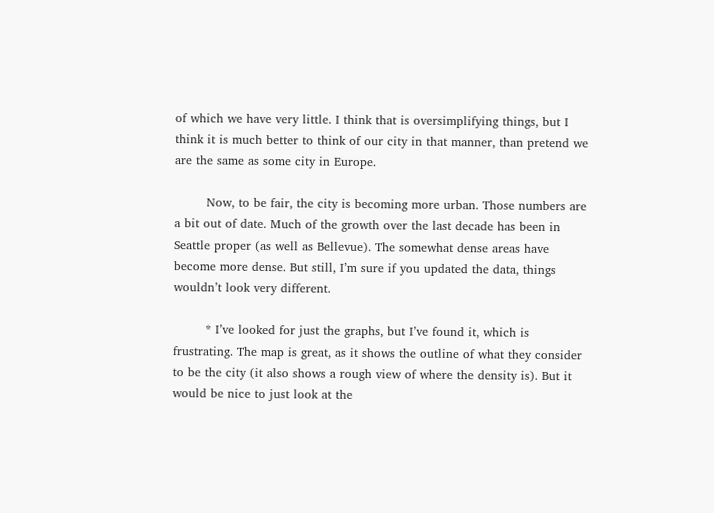of which we have very little. I think that is oversimplifying things, but I think it is much better to think of our city in that manner, than pretend we are the same as some city in Europe.

        Now, to be fair, the city is becoming more urban. Those numbers are a bit out of date. Much of the growth over the last decade has been in Seattle proper (as well as Bellevue). The somewhat dense areas have become more dense. But still, I’m sure if you updated the data, things wouldn’t look very different.

        * I’ve looked for just the graphs, but I’ve found it, which is frustrating. The map is great, as it shows the outline of what they consider to be the city (it also shows a rough view of where the density is). But it would be nice to just look at the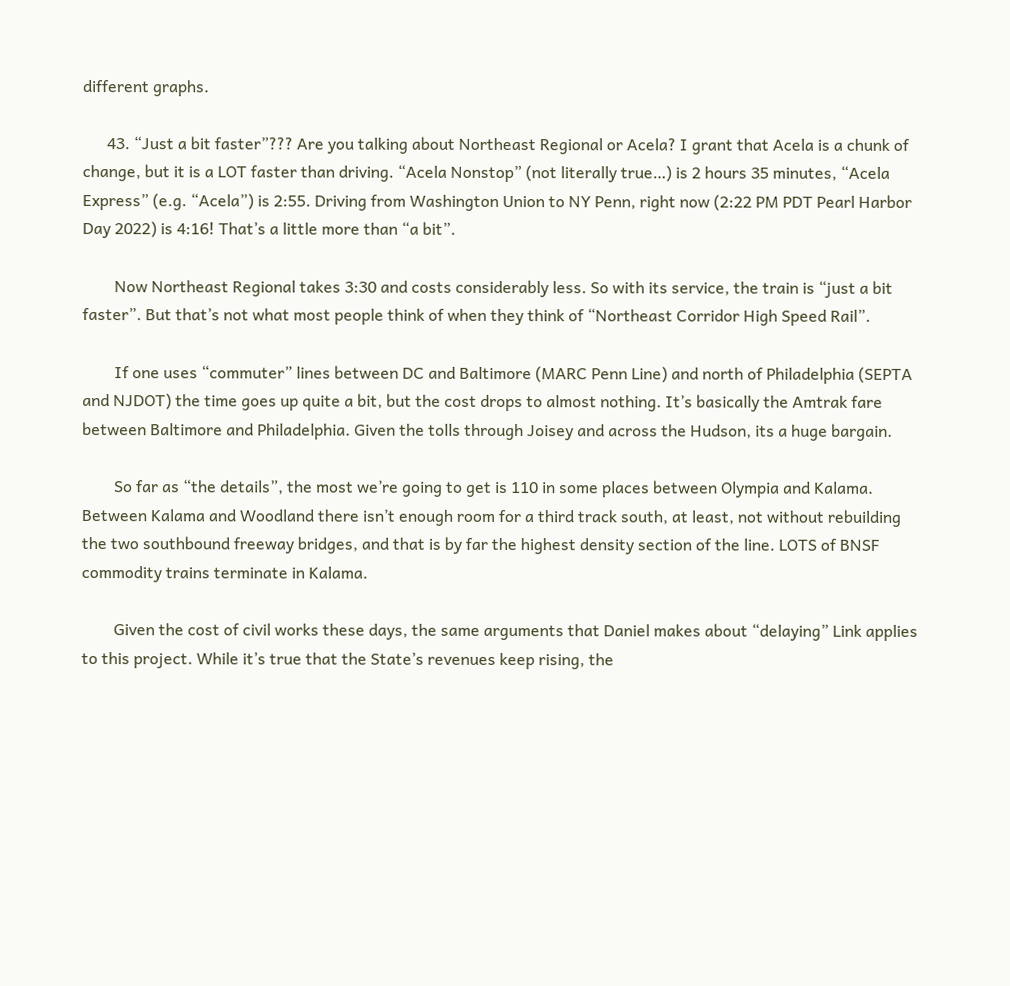different graphs.

      43. “Just a bit faster”??? Are you talking about Northeast Regional or Acela? I grant that Acela is a chunk of change, but it is a LOT faster than driving. “Acela Nonstop” (not literally true…) is 2 hours 35 minutes, “Acela Express” (e.g. “Acela”) is 2:55. Driving from Washington Union to NY Penn, right now (2:22 PM PDT Pearl Harbor Day 2022) is 4:16! That’s a little more than “a bit”.

        Now Northeast Regional takes 3:30 and costs considerably less. So with its service, the train is “just a bit faster”. But that’s not what most people think of when they think of “Northeast Corridor High Speed Rail”.

        If one uses “commuter” lines between DC and Baltimore (MARC Penn Line) and north of Philadelphia (SEPTA and NJDOT) the time goes up quite a bit, but the cost drops to almost nothing. It’s basically the Amtrak fare between Baltimore and Philadelphia. Given the tolls through Joisey and across the Hudson, its a huge bargain.

        So far as “the details”, the most we’re going to get is 110 in some places between Olympia and Kalama. Between Kalama and Woodland there isn’t enough room for a third track south, at least, not without rebuilding the two southbound freeway bridges, and that is by far the highest density section of the line. LOTS of BNSF commodity trains terminate in Kalama.

        Given the cost of civil works these days, the same arguments that Daniel makes about “delaying” Link applies to this project. While it’s true that the State’s revenues keep rising, the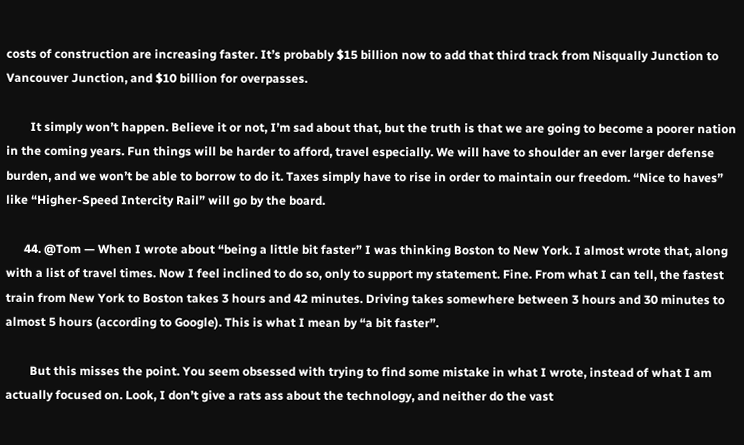costs of construction are increasing faster. It’s probably $15 billion now to add that third track from Nisqually Junction to Vancouver Junction, and $10 billion for overpasses.

        It simply won’t happen. Believe it or not, I’m sad about that, but the truth is that we are going to become a poorer nation in the coming years. Fun things will be harder to afford, travel especially. We will have to shoulder an ever larger defense burden, and we won’t be able to borrow to do it. Taxes simply have to rise in order to maintain our freedom. “Nice to haves” like “Higher-Speed Intercity Rail” will go by the board.

      44. @Tom — When I wrote about “being a little bit faster” I was thinking Boston to New York. I almost wrote that, along with a list of travel times. Now I feel inclined to do so, only to support my statement. Fine. From what I can tell, the fastest train from New York to Boston takes 3 hours and 42 minutes. Driving takes somewhere between 3 hours and 30 minutes to almost 5 hours (according to Google). This is what I mean by “a bit faster”.

        But this misses the point. You seem obsessed with trying to find some mistake in what I wrote, instead of what I am actually focused on. Look, I don’t give a rats ass about the technology, and neither do the vast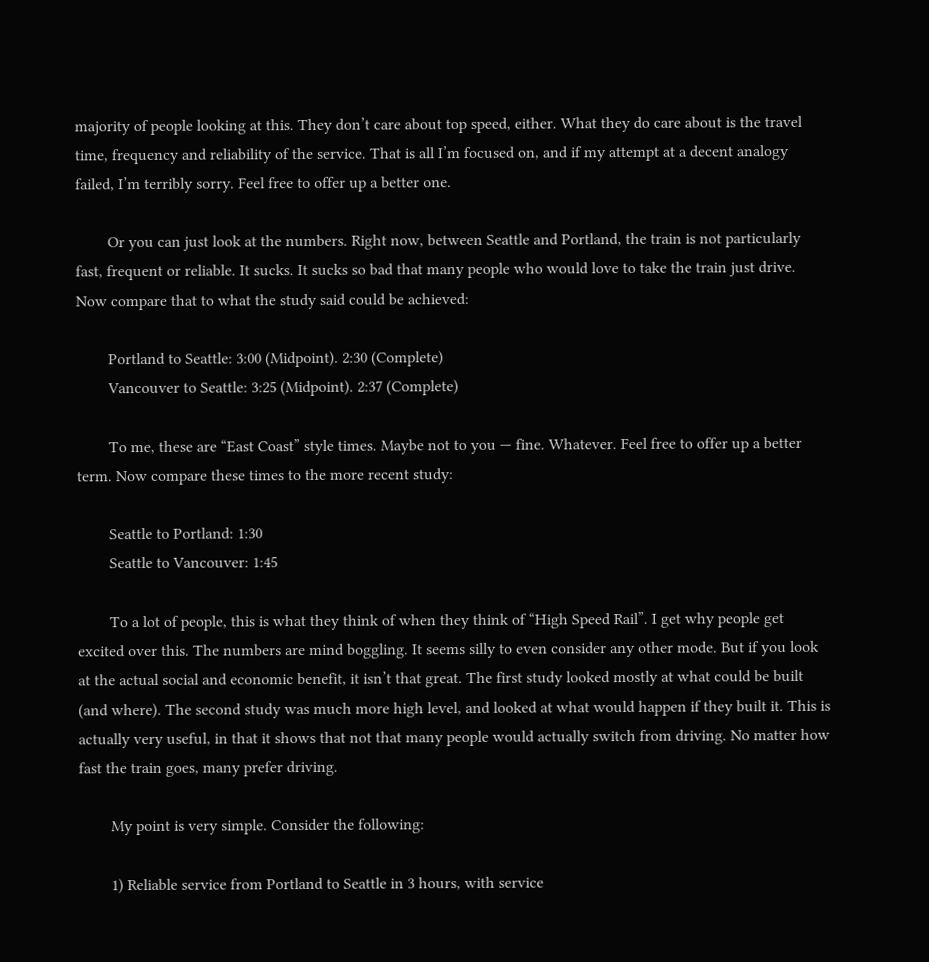majority of people looking at this. They don’t care about top speed, either. What they do care about is the travel time, frequency and reliability of the service. That is all I’m focused on, and if my attempt at a decent analogy failed, I’m terribly sorry. Feel free to offer up a better one.

        Or you can just look at the numbers. Right now, between Seattle and Portland, the train is not particularly fast, frequent or reliable. It sucks. It sucks so bad that many people who would love to take the train just drive. Now compare that to what the study said could be achieved:

        Portland to Seattle: 3:00 (Midpoint). 2:30 (Complete)
        Vancouver to Seattle: 3:25 (Midpoint). 2:37 (Complete)

        To me, these are “East Coast” style times. Maybe not to you — fine. Whatever. Feel free to offer up a better term. Now compare these times to the more recent study:

        Seattle to Portland: 1:30
        Seattle to Vancouver: 1:45

        To a lot of people, this is what they think of when they think of “High Speed Rail”. I get why people get excited over this. The numbers are mind boggling. It seems silly to even consider any other mode. But if you look at the actual social and economic benefit, it isn’t that great. The first study looked mostly at what could be built (and where). The second study was much more high level, and looked at what would happen if they built it. This is actually very useful, in that it shows that not that many people would actually switch from driving. No matter how fast the train goes, many prefer driving.

        My point is very simple. Consider the following:

        1) Reliable service from Portland to Seattle in 3 hours, with service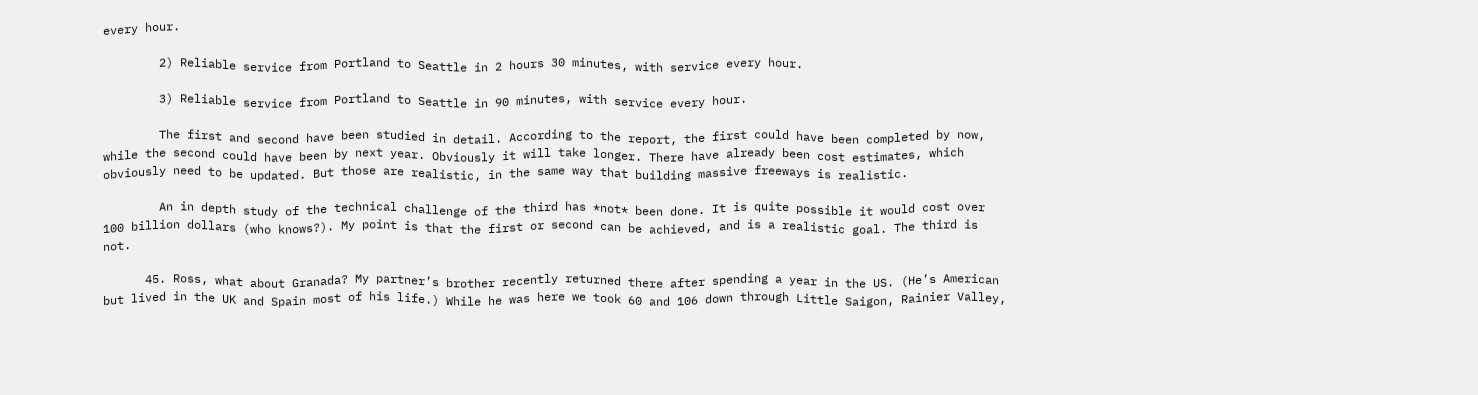every hour.

        2) Reliable service from Portland to Seattle in 2 hours 30 minutes, with service every hour.

        3) Reliable service from Portland to Seattle in 90 minutes, with service every hour.

        The first and second have been studied in detail. According to the report, the first could have been completed by now, while the second could have been by next year. Obviously it will take longer. There have already been cost estimates, which obviously need to be updated. But those are realistic, in the same way that building massive freeways is realistic.

        An in depth study of the technical challenge of the third has *not* been done. It is quite possible it would cost over 100 billion dollars (who knows?). My point is that the first or second can be achieved, and is a realistic goal. The third is not.

      45. Ross, what about Granada? My partner’s brother recently returned there after spending a year in the US. (He’s American but lived in the UK and Spain most of his life.) While he was here we took 60 and 106 down through Little Saigon, Rainier Valley,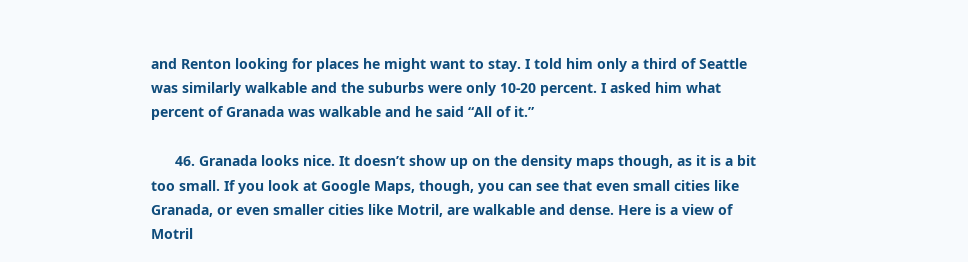and Renton looking for places he might want to stay. I told him only a third of Seattle was similarly walkable and the suburbs were only 10-20 percent. I asked him what percent of Granada was walkable and he said “All of it.”

      46. Granada looks nice. It doesn’t show up on the density maps though, as it is a bit too small. If you look at Google Maps, though, you can see that even small cities like Granada, or even smaller cities like Motril, are walkable and dense. Here is a view of Motril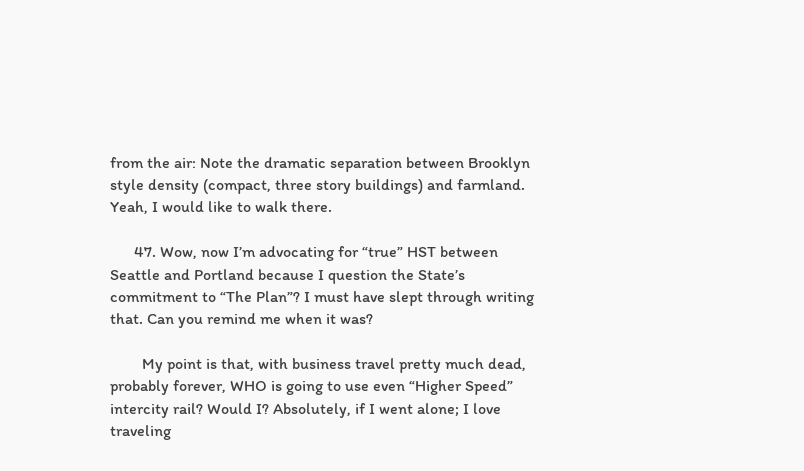from the air: Note the dramatic separation between Brooklyn style density (compact, three story buildings) and farmland. Yeah, I would like to walk there.

      47. Wow, now I’m advocating for “true” HST between Seattle and Portland because I question the State’s commitment to “The Plan”? I must have slept through writing that. Can you remind me when it was?

        My point is that, with business travel pretty much dead, probably forever, WHO is going to use even “Higher Speed” intercity rail? Would I? Absolutely, if I went alone; I love traveling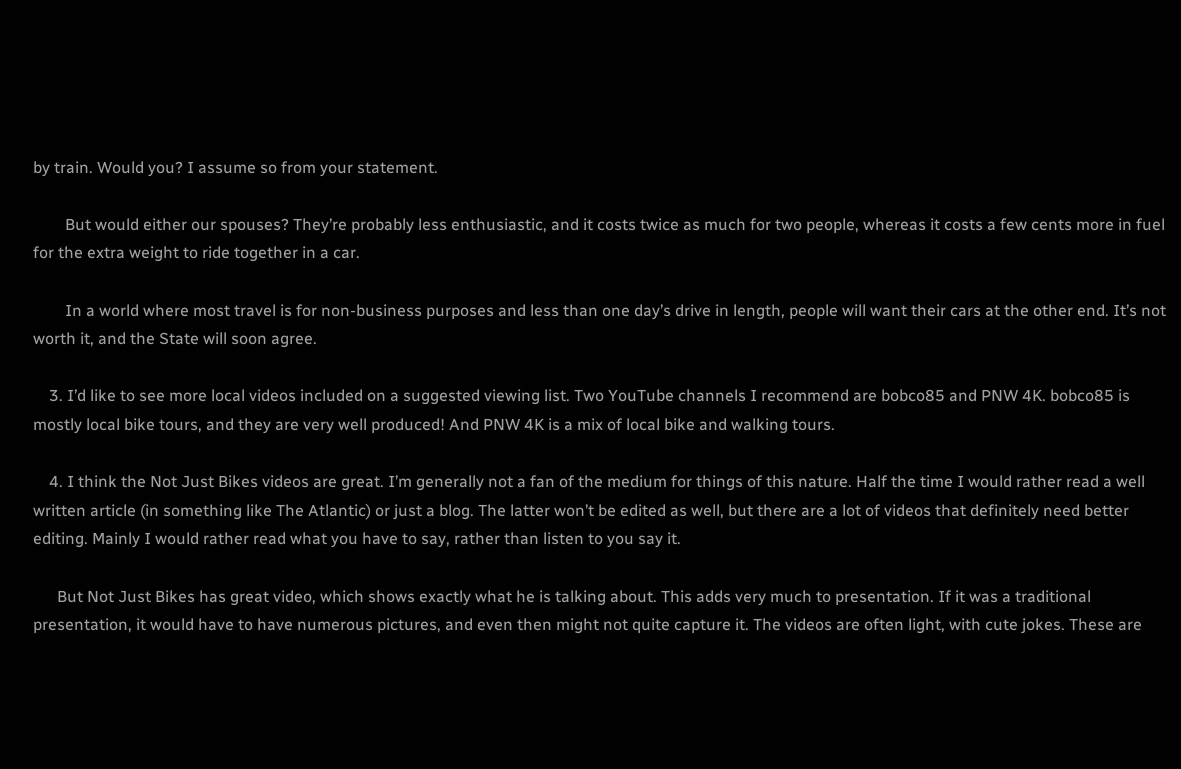by train. Would you? I assume so from your statement.

        But would either our spouses? They’re probably less enthusiastic, and it costs twice as much for two people, whereas it costs a few cents more in fuel for the extra weight to ride together in a car.

        In a world where most travel is for non-business purposes and less than one day’s drive in length, people will want their cars at the other end. It’s not worth it, and the State will soon agree.

    3. I’d like to see more local videos included on a suggested viewing list. Two YouTube channels I recommend are bobco85 and PNW 4K. bobco85 is mostly local bike tours, and they are very well produced! And PNW 4K is a mix of local bike and walking tours.

    4. I think the Not Just Bikes videos are great. I’m generally not a fan of the medium for things of this nature. Half the time I would rather read a well written article (in something like The Atlantic) or just a blog. The latter won’t be edited as well, but there are a lot of videos that definitely need better editing. Mainly I would rather read what you have to say, rather than listen to you say it.

      But Not Just Bikes has great video, which shows exactly what he is talking about. This adds very much to presentation. If it was a traditional presentation, it would have to have numerous pictures, and even then might not quite capture it. The videos are often light, with cute jokes. These are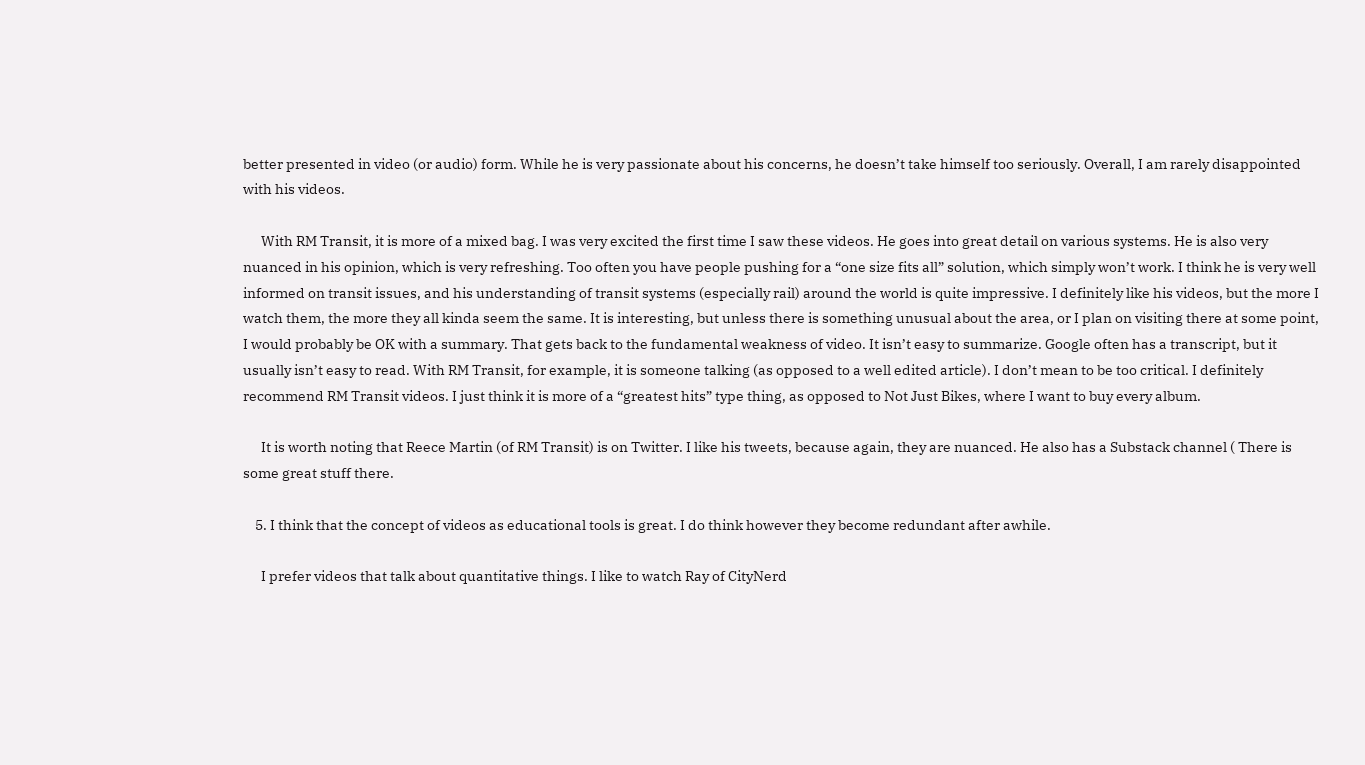better presented in video (or audio) form. While he is very passionate about his concerns, he doesn’t take himself too seriously. Overall, I am rarely disappointed with his videos.

      With RM Transit, it is more of a mixed bag. I was very excited the first time I saw these videos. He goes into great detail on various systems. He is also very nuanced in his opinion, which is very refreshing. Too often you have people pushing for a “one size fits all” solution, which simply won’t work. I think he is very well informed on transit issues, and his understanding of transit systems (especially rail) around the world is quite impressive. I definitely like his videos, but the more I watch them, the more they all kinda seem the same. It is interesting, but unless there is something unusual about the area, or I plan on visiting there at some point, I would probably be OK with a summary. That gets back to the fundamental weakness of video. It isn’t easy to summarize. Google often has a transcript, but it usually isn’t easy to read. With RM Transit, for example, it is someone talking (as opposed to a well edited article). I don’t mean to be too critical. I definitely recommend RM Transit videos. I just think it is more of a “greatest hits” type thing, as opposed to Not Just Bikes, where I want to buy every album.

      It is worth noting that Reece Martin (of RM Transit) is on Twitter. I like his tweets, because again, they are nuanced. He also has a Substack channel ( There is some great stuff there.

    5. I think that the concept of videos as educational tools is great. I do think however they become redundant after awhile.

      I prefer videos that talk about quantitative things. I like to watch Ray of CityNerd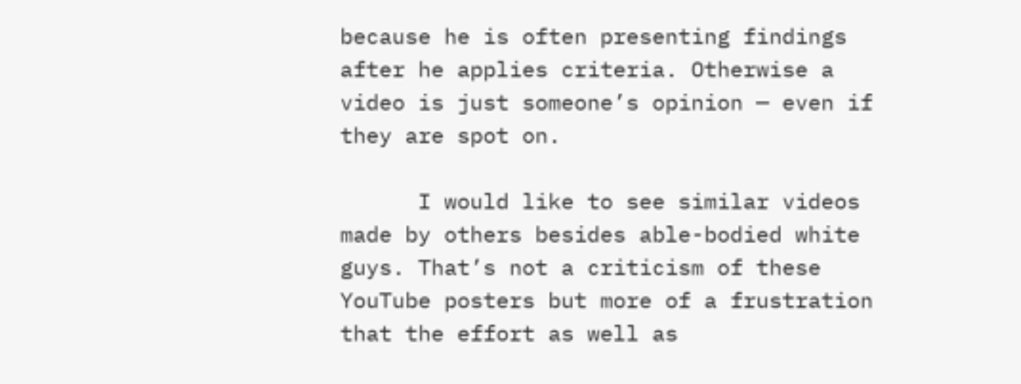because he is often presenting findings after he applies criteria. Otherwise a video is just someone’s opinion — even if they are spot on.

      I would like to see similar videos made by others besides able-bodied white guys. That’s not a criticism of these YouTube posters but more of a frustration that the effort as well as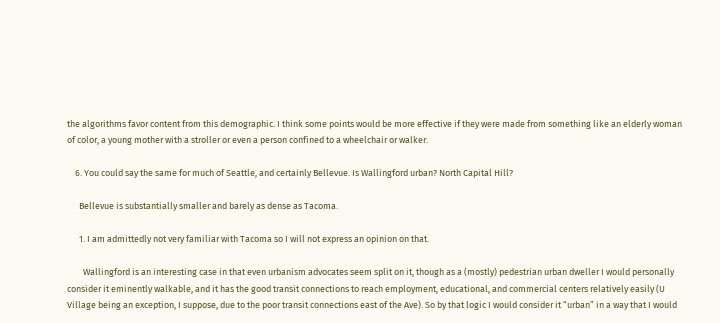the algorithms favor content from this demographic. I think some points would be more effective if they were made from something like an elderly woman of color, a young mother with a stroller or even a person confined to a wheelchair or walker.

    6. You could say the same for much of Seattle, and certainly Bellevue. Is Wallingford urban? North Capital Hill?

      Bellevue is substantially smaller and barely as dense as Tacoma.

      1. I am admittedly not very familiar with Tacoma so I will not express an opinion on that.

        Wallingford is an interesting case in that even urbanism advocates seem split on it, though as a (mostly) pedestrian urban dweller I would personally consider it eminently walkable, and it has the good transit connections to reach employment, educational, and commercial centers relatively easily (U Village being an exception, I suppose, due to the poor transit connections east of the Ave). So by that logic I would consider it “urban” in a way that I would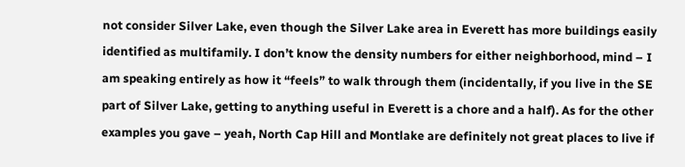not consider Silver Lake, even though the Silver Lake area in Everett has more buildings easily identified as multifamily. I don’t know the density numbers for either neighborhood, mind – I am speaking entirely as how it “feels” to walk through them (incidentally, if you live in the SE part of Silver Lake, getting to anything useful in Everett is a chore and a half). As for the other examples you gave – yeah, North Cap Hill and Montlake are definitely not great places to live if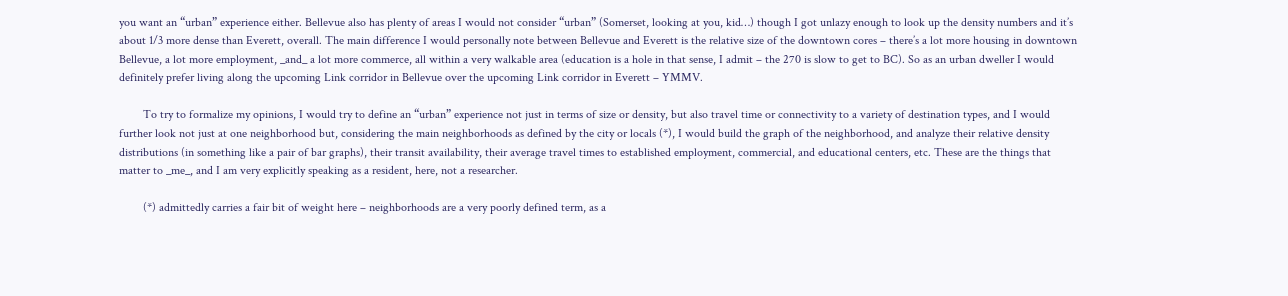you want an “urban” experience either. Bellevue also has plenty of areas I would not consider “urban” (Somerset, looking at you, kid…) though I got unlazy enough to look up the density numbers and it’s about 1/3 more dense than Everett, overall. The main difference I would personally note between Bellevue and Everett is the relative size of the downtown cores – there’s a lot more housing in downtown Bellevue, a lot more employment, _and_ a lot more commerce, all within a very walkable area (education is a hole in that sense, I admit – the 270 is slow to get to BC). So as an urban dweller I would definitely prefer living along the upcoming Link corridor in Bellevue over the upcoming Link corridor in Everett – YMMV.

        To try to formalize my opinions, I would try to define an “urban” experience not just in terms of size or density, but also travel time or connectivity to a variety of destination types, and I would further look not just at one neighborhood but, considering the main neighborhoods as defined by the city or locals (*), I would build the graph of the neighborhood, and analyze their relative density distributions (in something like a pair of bar graphs), their transit availability, their average travel times to established employment, commercial, and educational centers, etc. These are the things that matter to _me_, and I am very explicitly speaking as a resident, here, not a researcher.

        (*) admittedly carries a fair bit of weight here – neighborhoods are a very poorly defined term, as a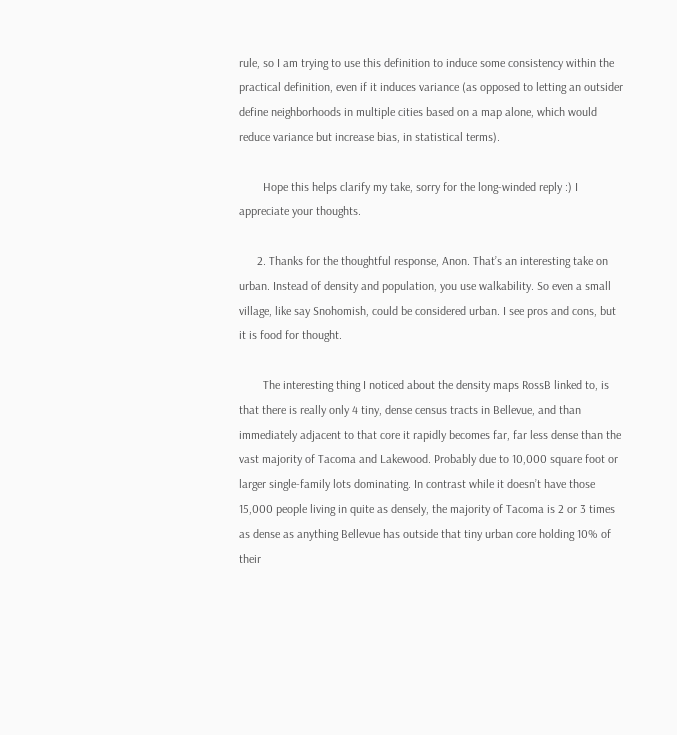rule, so I am trying to use this definition to induce some consistency within the practical definition, even if it induces variance (as opposed to letting an outsider define neighborhoods in multiple cities based on a map alone, which would reduce variance but increase bias, in statistical terms).

        Hope this helps clarify my take, sorry for the long-winded reply :) I appreciate your thoughts.

      2. Thanks for the thoughtful response, Anon. That’s an interesting take on urban. Instead of density and population, you use walkability. So even a small village, like say Snohomish, could be considered urban. I see pros and cons, but it is food for thought.

        The interesting thing I noticed about the density maps RossB linked to, is that there is really only 4 tiny, dense census tracts in Bellevue, and than immediately adjacent to that core it rapidly becomes far, far less dense than the vast majority of Tacoma and Lakewood. Probably due to 10,000 square foot or larger single-family lots dominating. In contrast while it doesn’t have those 15,000 people living in quite as densely, the majority of Tacoma is 2 or 3 times as dense as anything Bellevue has outside that tiny urban core holding 10% of their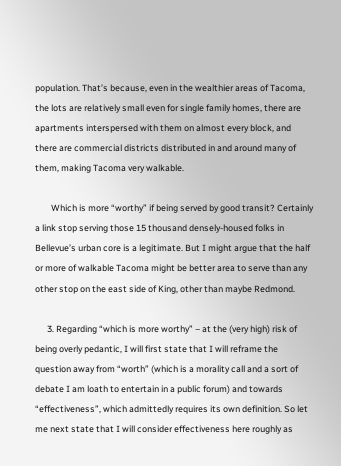population. That’s because, even in the wealthier areas of Tacoma, the lots are relatively small even for single family homes, there are apartments interspersed with them on almost every block, and there are commercial districts distributed in and around many of them, making Tacoma very walkable.

        Which is more “worthy” if being served by good transit? Certainly a link stop serving those 15 thousand densely-housed folks in Bellevue’s urban core is a legitimate. But I might argue that the half or more of walkable Tacoma might be better area to serve than any other stop on the east side of King, other than maybe Redmond.

      3. Regarding “which is more worthy” – at the (very high) risk of being overly pedantic, I will first state that I will reframe the question away from “worth” (which is a morality call and a sort of debate I am loath to entertain in a public forum) and towards “effectiveness”, which admittedly requires its own definition. So let me next state that I will consider effectiveness here roughly as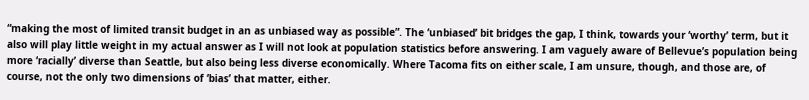“making the most of limited transit budget in an as unbiased way as possible”. The ‘unbiased’ bit bridges the gap, I think, towards your ‘worthy’ term, but it also will play little weight in my actual answer as I will not look at population statistics before answering. I am vaguely aware of Bellevue’s population being more ‘racially’ diverse than Seattle, but also being less diverse economically. Where Tacoma fits on either scale, I am unsure, though, and those are, of course, not the only two dimensions of ‘bias’ that matter, either.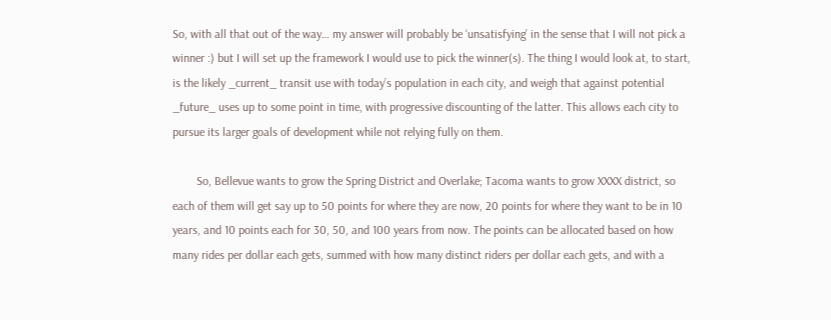So, with all that out of the way… my answer will probably be ‘unsatisfying’ in the sense that I will not pick a winner :) but I will set up the framework I would use to pick the winner(s). The thing I would look at, to start, is the likely _current_ transit use with today’s population in each city, and weigh that against potential _future_ uses up to some point in time, with progressive discounting of the latter. This allows each city to pursue its larger goals of development while not relying fully on them.

        So, Bellevue wants to grow the Spring District and Overlake; Tacoma wants to grow XXXX district, so each of them will get say up to 50 points for where they are now, 20 points for where they want to be in 10 years, and 10 points each for 30, 50, and 100 years from now. The points can be allocated based on how many rides per dollar each gets, summed with how many distinct riders per dollar each gets, and with a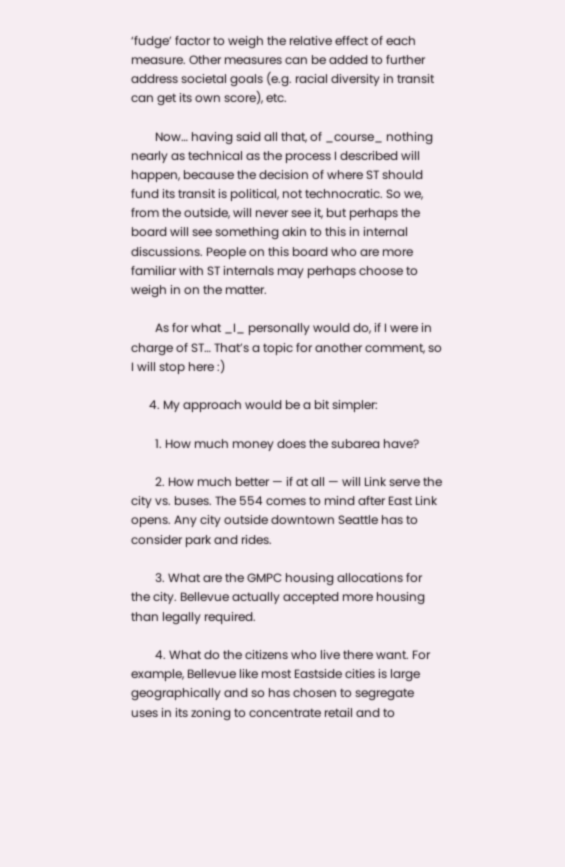‘fudge’ factor to weigh the relative effect of each measure. Other measures can be added to further address societal goals (e.g. racial diversity in transit can get its own score), etc.

        Now… having said all that, of _course_ nothing nearly as technical as the process I described will happen, because the decision of where ST should fund its transit is political, not technocratic. So we, from the outside, will never see it, but perhaps the board will see something akin to this in internal discussions. People on this board who are more familiar with ST internals may perhaps choose to weigh in on the matter.

        As for what _I_ personally would do, if I were in charge of ST… That’s a topic for another comment, so I will stop here :)

      4. My approach would be a bit simpler:

        1. How much money does the subarea have?

        2. How much better — if at all — will Link serve the city vs. buses. The 554 comes to mind after East Link opens. Any city outside downtown Seattle has to consider park and rides.

        3. What are the GMPC housing allocations for the city. Bellevue actually accepted more housing than legally required.

        4. What do the citizens who live there want. For example, Bellevue like most Eastside cities is large geographically and so has chosen to segregate uses in its zoning to concentrate retail and to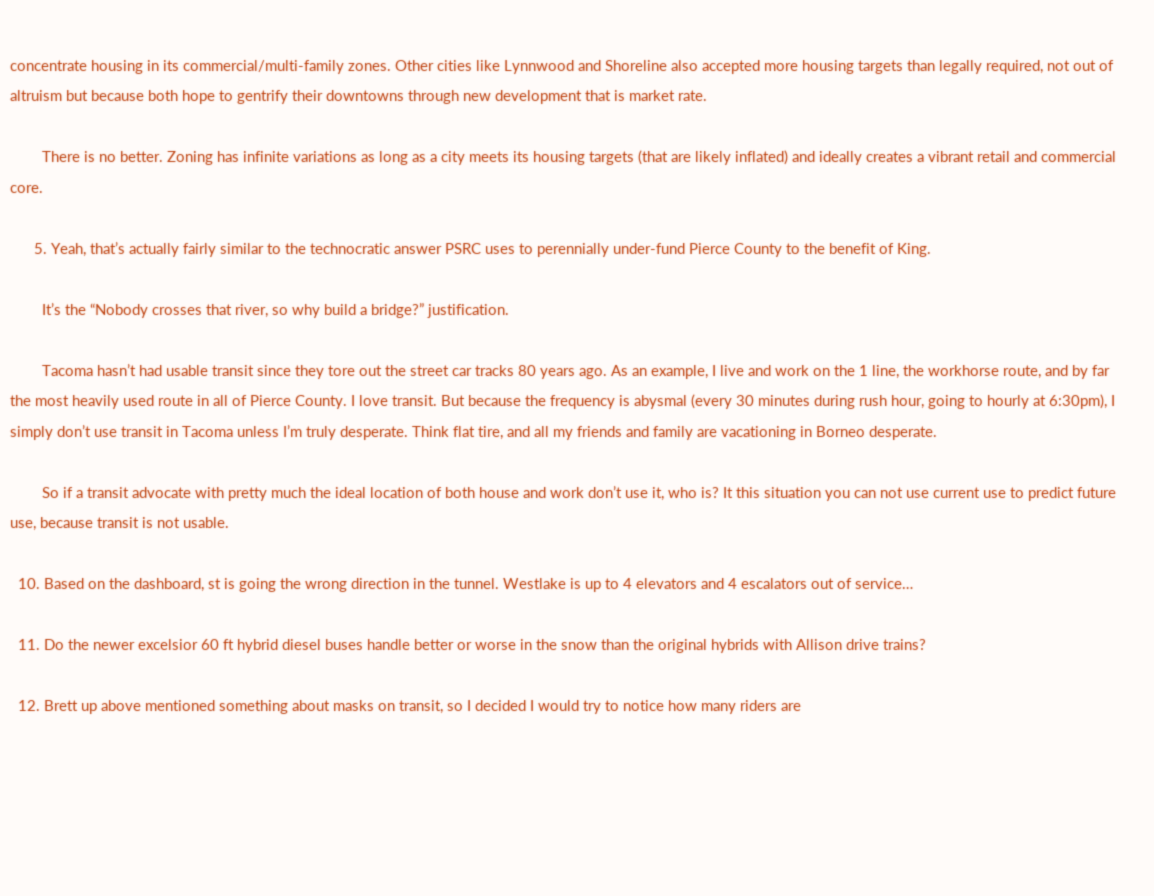concentrate housing in its commercial/multi-family zones. Other cities like Lynnwood and Shoreline also accepted more housing targets than legally required, not out of altruism but because both hope to gentrify their downtowns through new development that is market rate.

        There is no better. Zoning has infinite variations as long as a city meets its housing targets (that are likely inflated) and ideally creates a vibrant retail and commercial core.

      5. Yeah, that’s actually fairly similar to the technocratic answer PSRC uses to perennially under-fund Pierce County to the benefit of King.

        It’s the “Nobody crosses that river, so why build a bridge?” justification.

        Tacoma hasn’t had usable transit since they tore out the street car tracks 80 years ago. As an example, I live and work on the 1 line, the workhorse route, and by far the most heavily used route in all of Pierce County. I love transit. But because the frequency is abysmal (every 30 minutes during rush hour, going to hourly at 6:30pm), I simply don’t use transit in Tacoma unless I’m truly desperate. Think flat tire, and all my friends and family are vacationing in Borneo desperate.

        So if a transit advocate with pretty much the ideal location of both house and work don’t use it, who is? It this situation you can not use current use to predict future use, because transit is not usable.

  10. Based on the dashboard, st is going the wrong direction in the tunnel. Westlake is up to 4 elevators and 4 escalators out of service…

  11. Do the newer excelsior 60 ft hybrid diesel buses handle better or worse in the snow than the original hybrids with Allison drive trains?

  12. Brett up above mentioned something about masks on transit, so I decided I would try to notice how many riders are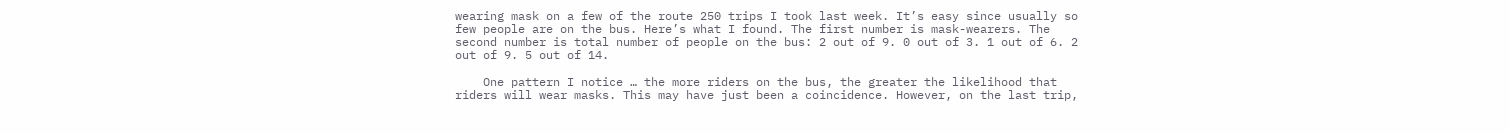wearing mask on a few of the route 250 trips I took last week. It’s easy since usually so few people are on the bus. Here’s what I found. The first number is mask-wearers. The second number is total number of people on the bus: 2 out of 9. 0 out of 3. 1 out of 6. 2 out of 9. 5 out of 14.

    One pattern I notice … the more riders on the bus, the greater the likelihood that riders will wear masks. This may have just been a coincidence. However, on the last trip,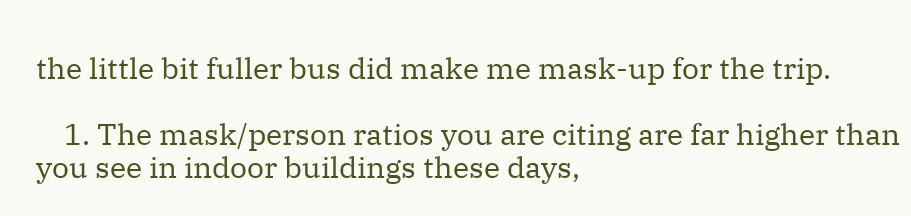the little bit fuller bus did make me mask-up for the trip.

    1. The mask/person ratios you are citing are far higher than you see in indoor buildings these days,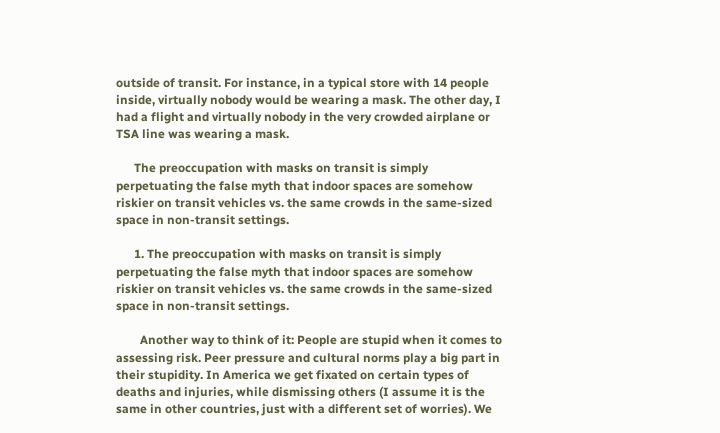outside of transit. For instance, in a typical store with 14 people inside, virtually nobody would be wearing a mask. The other day, I had a flight and virtually nobody in the very crowded airplane or TSA line was wearing a mask.

      The preoccupation with masks on transit is simply perpetuating the false myth that indoor spaces are somehow riskier on transit vehicles vs. the same crowds in the same-sized space in non-transit settings.

      1. The preoccupation with masks on transit is simply perpetuating the false myth that indoor spaces are somehow riskier on transit vehicles vs. the same crowds in the same-sized space in non-transit settings.

        Another way to think of it: People are stupid when it comes to assessing risk. Peer pressure and cultural norms play a big part in their stupidity. In America we get fixated on certain types of deaths and injuries, while dismissing others (I assume it is the same in other countries, just with a different set of worries). We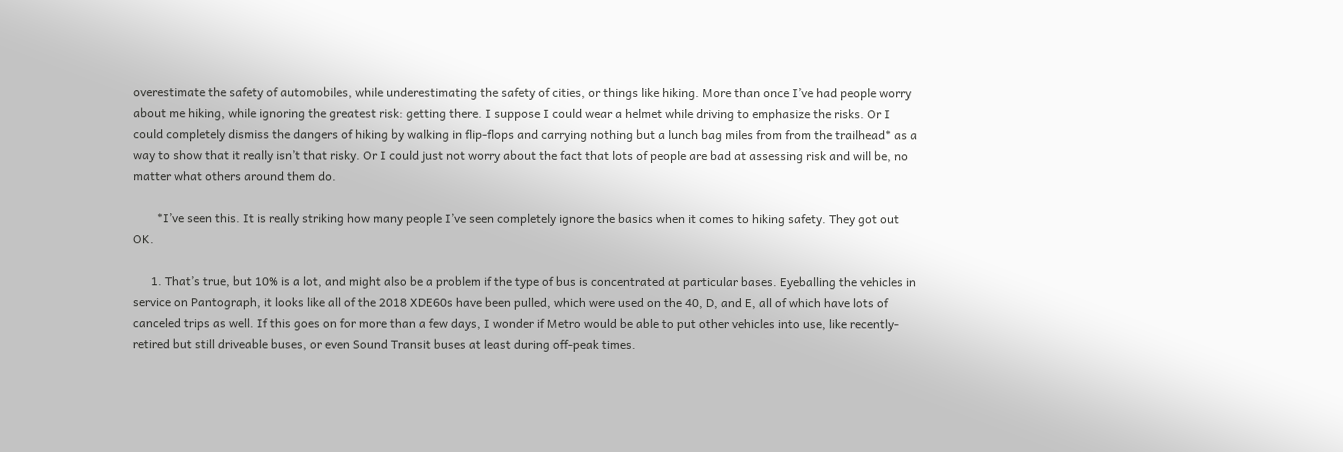overestimate the safety of automobiles, while underestimating the safety of cities, or things like hiking. More than once I’ve had people worry about me hiking, while ignoring the greatest risk: getting there. I suppose I could wear a helmet while driving to emphasize the risks. Or I could completely dismiss the dangers of hiking by walking in flip-flops and carrying nothing but a lunch bag miles from from the trailhead* as a way to show that it really isn’t that risky. Or I could just not worry about the fact that lots of people are bad at assessing risk and will be, no matter what others around them do.

        *I’ve seen this. It is really striking how many people I’ve seen completely ignore the basics when it comes to hiking safety. They got out OK.

      1. That’s true, but 10% is a lot, and might also be a problem if the type of bus is concentrated at particular bases. Eyeballing the vehicles in service on Pantograph, it looks like all of the 2018 XDE60s have been pulled, which were used on the 40, D, and E, all of which have lots of canceled trips as well. If this goes on for more than a few days, I wonder if Metro would be able to put other vehicles into use, like recently-retired but still driveable buses, or even Sound Transit buses at least during off-peak times.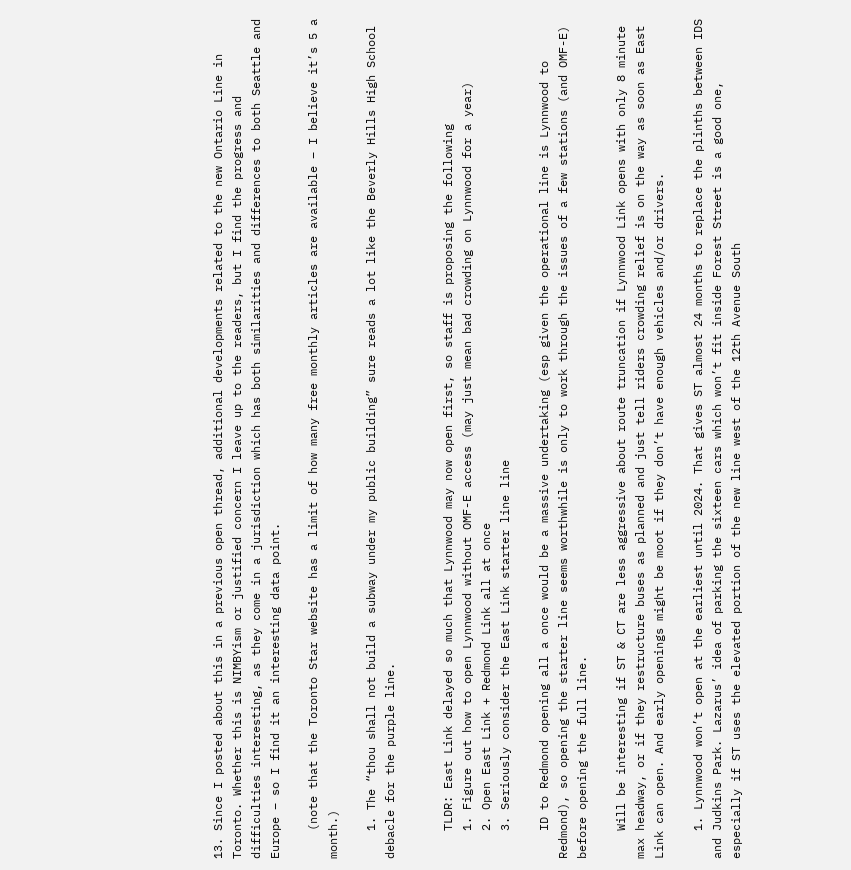13. Since I posted about this in a previous open thread, additional developments related to the new Ontario Line in Toronto. Whether this is NIMBYism or justified concern I leave up to the readers, but I find the progress and difficulties interesting, as they come in a jurisdiction which has both similarities and differences to both Seattle and Europe – so I find it an interesting data point.

    (note that the Toronto Star website has a limit of how many free monthly articles are available – I believe it’s 5 a month.)

    1. The “thou shall not build a subway under my public building” sure reads a lot like the Beverly Hills High School debacle for the purple line.


    TLDR: East Link delayed so much that Lynnwood may now open first, so staff is proposing the following
    1. Figure out how to open Lynnwood without OMF-E access (may just mean bad crowding on Lynnwood for a year)
    2. Open East Link + Redmond Link all at once
    3. Seriously consider the East Link starter line line

    ID to Redmond opening all a once would be a massive undertaking (esp given the operational line is Lynnwood to Redmond), so opening the starter line seems worthwhile is only to work through the issues of a few stations (and OMF-E) before opening the full line.

    Will be interesting if ST & CT are less aggressive about route truncation if Lynnwood Link opens with only 8 minute max headway, or if they restructure buses as planned and just tell riders crowding relief is on the way as soon as East Link can open. And early openings might be moot if they don’t have enough vehicles and/or drivers.

    1. Lynnwood won’t open at the earliest until 2024. That gives ST almost 24 months to replace the plinths between IDS and Judkins Park. Lazarus’ idea of parking the sixteen cars which won’t fit inside Forest Street is a good one, especially if ST uses the elevated portion of the new line west of the 12th Avenue South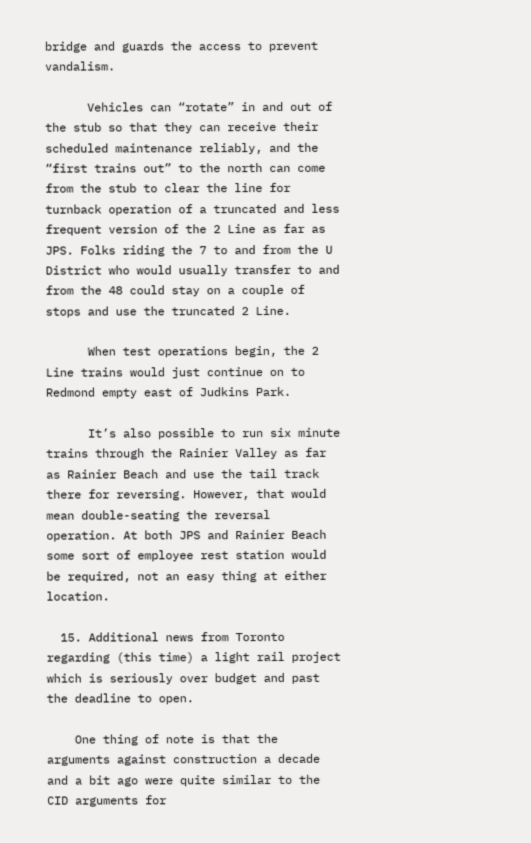bridge and guards the access to prevent vandalism.

      Vehicles can “rotate” in and out of the stub so that they can receive their scheduled maintenance reliably, and the “first trains out” to the north can come from the stub to clear the line for turnback operation of a truncated and less frequent version of the 2 Line as far as JPS. Folks riding the 7 to and from the U District who would usually transfer to and from the 48 could stay on a couple of stops and use the truncated 2 Line.

      When test operations begin, the 2 Line trains would just continue on to Redmond empty east of Judkins Park.

      It’s also possible to run six minute trains through the Rainier Valley as far as Rainier Beach and use the tail track there for reversing. However, that would mean double-seating the reversal operation. At both JPS and Rainier Beach some sort of employee rest station would be required, not an easy thing at either location.

  15. Additional news from Toronto regarding (this time) a light rail project which is seriously over budget and past the deadline to open.

    One thing of note is that the arguments against construction a decade and a bit ago were quite similar to the CID arguments for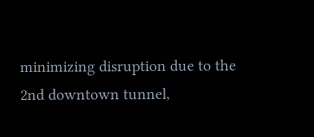minimizing disruption due to the 2nd downtown tunnel,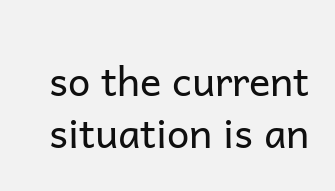so the current situation is an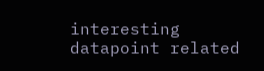interesting datapoint related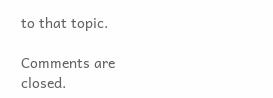to that topic.

Comments are closed.